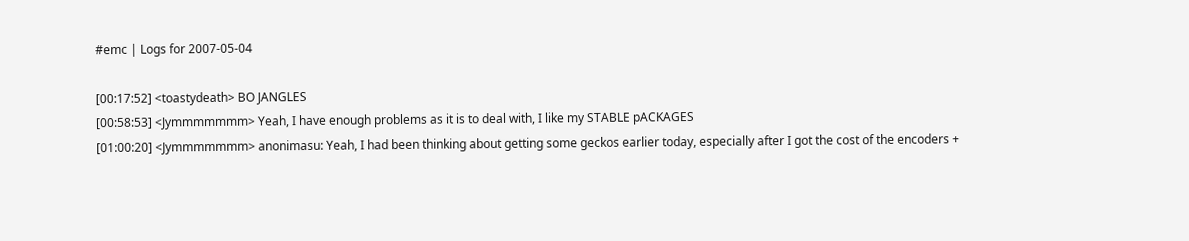#emc | Logs for 2007-05-04

[00:17:52] <toastydeath> BO JANGLES
[00:58:53] <Jymmmmmmm> Yeah, I have enough problems as it is to deal with, I like my STABLE pACKAGES
[01:00:20] <Jymmmmmmm> anonimasu: Yeah, I had been thinking about getting some geckos earlier today, especially after I got the cost of the encoders +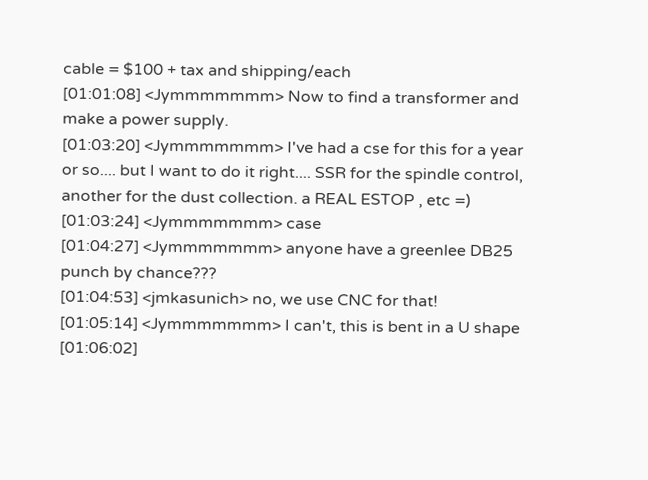cable = $100 + tax and shipping/each
[01:01:08] <Jymmmmmmm> Now to find a transformer and make a power supply.
[01:03:20] <Jymmmmmmm> I've had a cse for this for a year or so.... but I want to do it right.... SSR for the spindle control, another for the dust collection. a REAL ESTOP , etc =)
[01:03:24] <Jymmmmmmm> case
[01:04:27] <Jymmmmmmm> anyone have a greenlee DB25 punch by chance???
[01:04:53] <jmkasunich> no, we use CNC for that!
[01:05:14] <Jymmmmmmm> I can't, this is bent in a U shape
[01:06:02]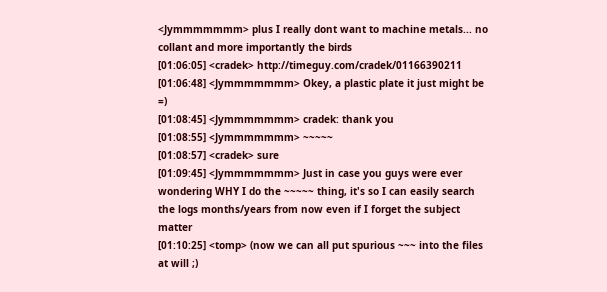<Jymmmmmmm> plus I really dont want to machine metals... no collant and more importantly the birds
[01:06:05] <cradek> http://timeguy.com/cradek/01166390211
[01:06:48] <Jymmmmmmm> Okey, a plastic plate it just might be =)
[01:08:45] <Jymmmmmmm> cradek: thank you
[01:08:55] <Jymmmmmmm> ~~~~~
[01:08:57] <cradek> sure
[01:09:45] <Jymmmmmmm> Just in case you guys were ever wondering WHY I do the ~~~~~ thing, it's so I can easily search the logs months/years from now even if I forget the subject matter
[01:10:25] <tomp> (now we can all put spurious ~~~ into the files at will ;)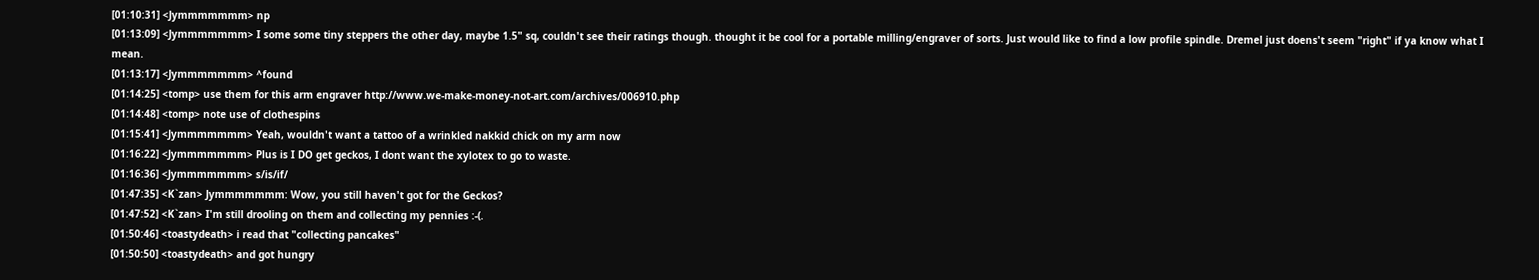[01:10:31] <Jymmmmmmm> np
[01:13:09] <Jymmmmmmm> I some some tiny steppers the other day, maybe 1.5" sq, couldn't see their ratings though. thought it be cool for a portable milling/engraver of sorts. Just would like to find a low profile spindle. Dremel just doens't seem "right" if ya know what I mean.
[01:13:17] <Jymmmmmmm> ^found
[01:14:25] <tomp> use them for this arm engraver http://www.we-make-money-not-art.com/archives/006910.php
[01:14:48] <tomp> note use of clothespins
[01:15:41] <Jymmmmmmm> Yeah, wouldn't want a tattoo of a wrinkled nakkid chick on my arm now
[01:16:22] <Jymmmmmmm> Plus is I DO get geckos, I dont want the xylotex to go to waste.
[01:16:36] <Jymmmmmmm> s/is/if/
[01:47:35] <K`zan> Jymmmmmmm: Wow, you still haven't got for the Geckos?
[01:47:52] <K`zan> I'm still drooling on them and collecting my pennies :-(.
[01:50:46] <toastydeath> i read that "collecting pancakes"
[01:50:50] <toastydeath> and got hungry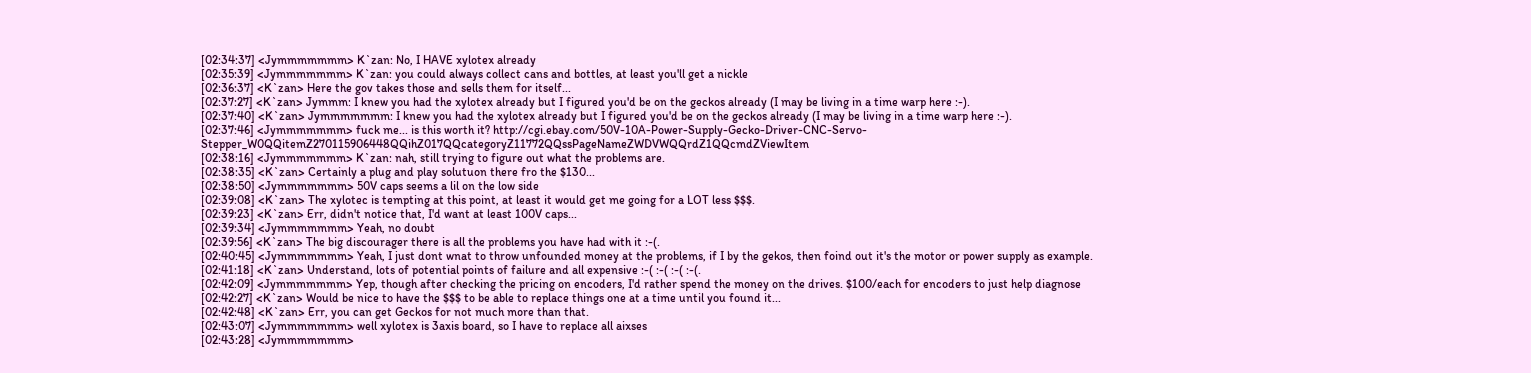[02:34:37] <Jymmmmmmm> K`zan: No, I HAVE xylotex already
[02:35:39] <Jymmmmmmm> K`zan: you could always collect cans and bottles, at least you'll get a nickle
[02:36:37] <K`zan> Here the gov takes those and sells them for itself...
[02:37:27] <K`zan> Jymmm: I knew you had the xylotex already but I figured you'd be on the geckos already (I may be living in a time warp here :-).
[02:37:40] <K`zan> Jymmmmmmm: I knew you had the xylotex already but I figured you'd be on the geckos already (I may be living in a time warp here :-).
[02:37:46] <Jymmmmmmm> fuck me... is this worth it? http://cgi.ebay.com/50V-10A-Power-Supply-Gecko-Driver-CNC-Servo-Stepper_W0QQitemZ270115906448QQihZ017QQcategoryZ11772QQssPageNameZWDVWQQrdZ1QQcmdZViewItem
[02:38:16] <Jymmmmmmm> K`zan: nah, still trying to figure out what the problems are.
[02:38:35] <K`zan> Certainly a plug and play solutuon there fro the $130...
[02:38:50] <Jymmmmmmm> 50V caps seems a lil on the low side
[02:39:08] <K`zan> The xylotec is tempting at this point, at least it would get me going for a LOT less $$$.
[02:39:23] <K`zan> Err, didn't notice that, I'd want at least 100V caps...
[02:39:34] <Jymmmmmmm> Yeah, no doubt
[02:39:56] <K`zan> The big discourager there is all the problems you have had with it :-(.
[02:40:45] <Jymmmmmmm> Yeah, I just dont wnat to throw unfounded money at the problems, if I by the gekos, then foind out it's the motor or power supply as example.
[02:41:18] <K`zan> Understand, lots of potential points of failure and all expensive :-( :-( :-( :-(.
[02:42:09] <Jymmmmmmm> Yep, though after checking the pricing on encoders, I'd rather spend the money on the drives. $100/each for encoders to just help diagnose
[02:42:27] <K`zan> Would be nice to have the $$$ to be able to replace things one at a time until you found it...
[02:42:48] <K`zan> Err, you can get Geckos for not much more than that.
[02:43:07] <Jymmmmmmm> well xylotex is 3axis board, so I have to replace all aixses
[02:43:28] <Jymmmmmmm>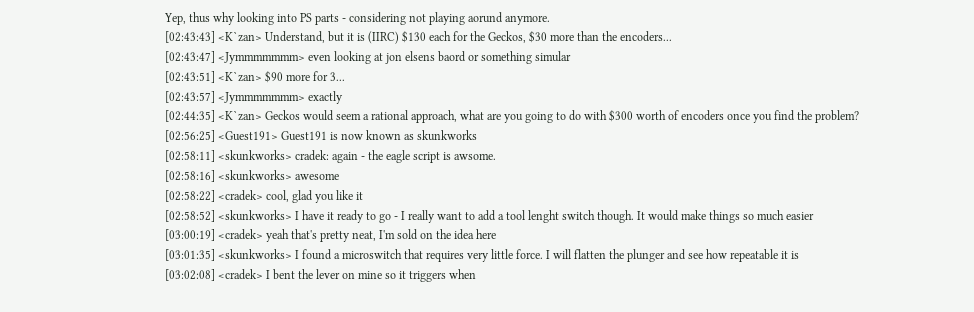Yep, thus why looking into PS parts - considering not playing aorund anymore.
[02:43:43] <K`zan> Understand, but it is (IIRC) $130 each for the Geckos, $30 more than the encoders...
[02:43:47] <Jymmmmmmm> even looking at jon elsens baord or something simular
[02:43:51] <K`zan> $90 more for 3...
[02:43:57] <Jymmmmmmm> exactly
[02:44:35] <K`zan> Geckos would seem a rational approach, what are you going to do with $300 worth of encoders once you find the problem?
[02:56:25] <Guest191> Guest191 is now known as skunkworks
[02:58:11] <skunkworks> cradek: again - the eagle script is awsome.
[02:58:16] <skunkworks> awesome
[02:58:22] <cradek> cool, glad you like it
[02:58:52] <skunkworks> I have it ready to go - I really want to add a tool lenght switch though. It would make things so much easier
[03:00:19] <cradek> yeah that's pretty neat, I'm sold on the idea here
[03:01:35] <skunkworks> I found a microswitch that requires very little force. I will flatten the plunger and see how repeatable it is
[03:02:08] <cradek> I bent the lever on mine so it triggers when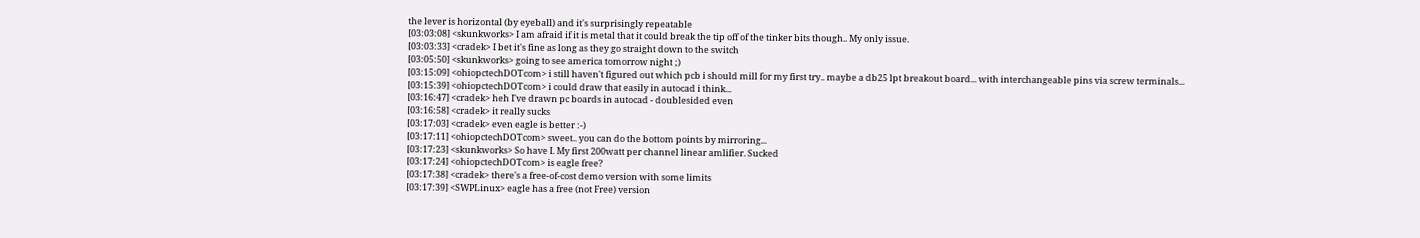the lever is horizontal (by eyeball) and it's surprisingly repeatable
[03:03:08] <skunkworks> I am afraid if it is metal that it could break the tip off of the tinker bits though.. My only issue.
[03:03:33] <cradek> I bet it's fine as long as they go straight down to the switch
[03:05:50] <skunkworks> going to see america tomorrow night ;)
[03:15:09] <ohiopctechDOTcom> i still haven't figured out which pcb i should mill for my first try.. maybe a db25 lpt breakout board... with interchangeable pins via screw terminals...
[03:15:39] <ohiopctechDOTcom> i could draw that easily in autocad i think...
[03:16:47] <cradek> heh I've drawn pc boards in autocad - doublesided even
[03:16:58] <cradek> it really sucks
[03:17:03] <cradek> even eagle is better :-)
[03:17:11] <ohiopctechDOTcom> sweet.. you can do the bottom points by mirroring...
[03:17:23] <skunkworks> So have I. My first 200watt per channel linear amlifier. Sucked
[03:17:24] <ohiopctechDOTcom> is eagle free?
[03:17:38] <cradek> there's a free-of-cost demo version with some limits
[03:17:39] <SWPLinux> eagle has a free (not Free) version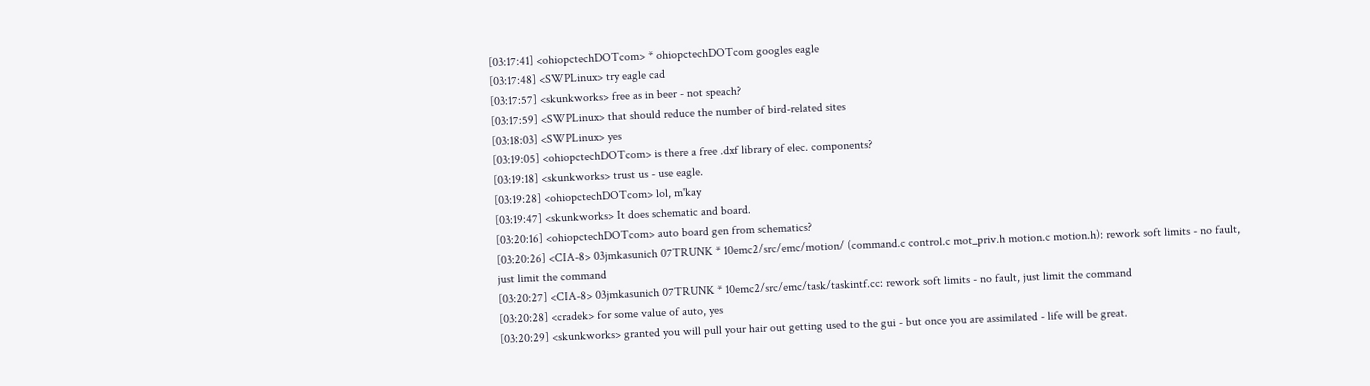[03:17:41] <ohiopctechDOTcom> * ohiopctechDOTcom googles eagle
[03:17:48] <SWPLinux> try eagle cad
[03:17:57] <skunkworks> free as in beer - not speach?
[03:17:59] <SWPLinux> that should reduce the number of bird-related sites
[03:18:03] <SWPLinux> yes
[03:19:05] <ohiopctechDOTcom> is there a free .dxf library of elec. components?
[03:19:18] <skunkworks> trust us - use eagle.
[03:19:28] <ohiopctechDOTcom> lol, m'kay
[03:19:47] <skunkworks> It does schematic and board.
[03:20:16] <ohiopctechDOTcom> auto board gen from schematics?
[03:20:26] <CIA-8> 03jmkasunich 07TRUNK * 10emc2/src/emc/motion/ (command.c control.c mot_priv.h motion.c motion.h): rework soft limits - no fault, just limit the command
[03:20:27] <CIA-8> 03jmkasunich 07TRUNK * 10emc2/src/emc/task/taskintf.cc: rework soft limits - no fault, just limit the command
[03:20:28] <cradek> for some value of auto, yes
[03:20:29] <skunkworks> granted you will pull your hair out getting used to the gui - but once you are assimilated - life will be great.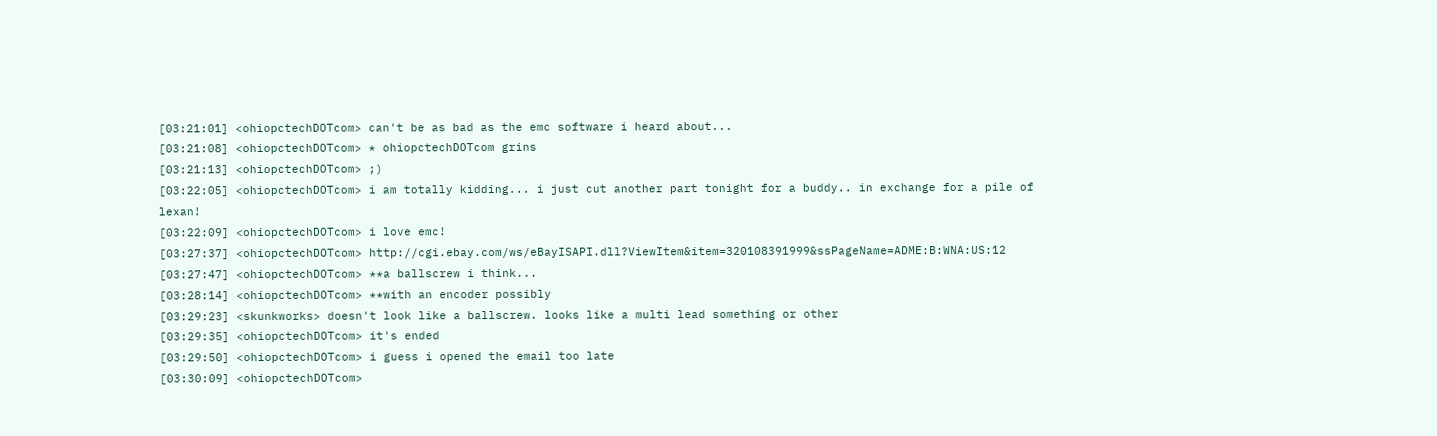[03:21:01] <ohiopctechDOTcom> can't be as bad as the emc software i heard about...
[03:21:08] <ohiopctechDOTcom> * ohiopctechDOTcom grins
[03:21:13] <ohiopctechDOTcom> ;)
[03:22:05] <ohiopctechDOTcom> i am totally kidding... i just cut another part tonight for a buddy.. in exchange for a pile of lexan!
[03:22:09] <ohiopctechDOTcom> i love emc!
[03:27:37] <ohiopctechDOTcom> http://cgi.ebay.com/ws/eBayISAPI.dll?ViewItem&item=320108391999&ssPageName=ADME:B:WNA:US:12
[03:27:47] <ohiopctechDOTcom> **a ballscrew i think...
[03:28:14] <ohiopctechDOTcom> **with an encoder possibly
[03:29:23] <skunkworks> doesn't look like a ballscrew. looks like a multi lead something or other
[03:29:35] <ohiopctechDOTcom> it's ended
[03:29:50] <ohiopctechDOTcom> i guess i opened the email too late
[03:30:09] <ohiopctechDOTcom>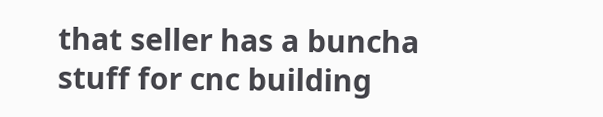that seller has a buncha stuff for cnc building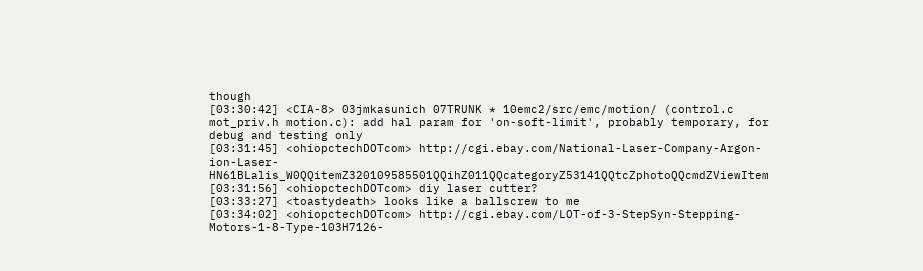though
[03:30:42] <CIA-8> 03jmkasunich 07TRUNK * 10emc2/src/emc/motion/ (control.c mot_priv.h motion.c): add hal param for 'on-soft-limit', probably temporary, for debug and testing only
[03:31:45] <ohiopctechDOTcom> http://cgi.ebay.com/National-Laser-Company-Argon-ion-Laser-HN61BLalis_W0QQitemZ320109585501QQihZ011QQcategoryZ53141QQtcZphotoQQcmdZViewItem
[03:31:56] <ohiopctechDOTcom> diy laser cutter?
[03:33:27] <toastydeath> looks like a ballscrew to me
[03:34:02] <ohiopctechDOTcom> http://cgi.ebay.com/LOT-of-3-StepSyn-Stepping-Motors-1-8-Type-103H7126-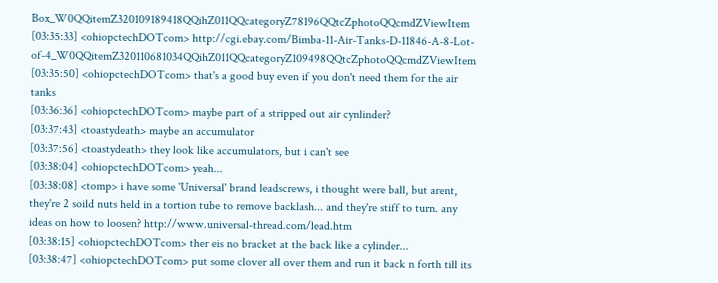Box_W0QQitemZ320109189418QQihZ011QQcategoryZ78196QQtcZphotoQQcmdZViewItem
[03:35:33] <ohiopctechDOTcom> http://cgi.ebay.com/Bimba-11-Air-Tanks-D-11846-A-8-Lot-of-4_W0QQitemZ320110681034QQihZ011QQcategoryZ109498QQtcZphotoQQcmdZViewItem
[03:35:50] <ohiopctechDOTcom> that's a good buy even if you don't need them for the air tanks
[03:36:36] <ohiopctechDOTcom> maybe part of a stripped out air cynlinder?
[03:37:43] <toastydeath> maybe an accumulator
[03:37:56] <toastydeath> they look like accumulators, but i can't see
[03:38:04] <ohiopctechDOTcom> yeah...
[03:38:08] <tomp> i have some 'Universal' brand leadscrews, i thought were ball, but arent, they're 2 soild nuts held in a tortion tube to remove backlash... and they're stiff to turn. any ideas on how to loosen? http://www.universal-thread.com/lead.htm
[03:38:15] <ohiopctechDOTcom> ther eis no bracket at the back like a cylinder...
[03:38:47] <ohiopctechDOTcom> put some clover all over them and run it back n forth till its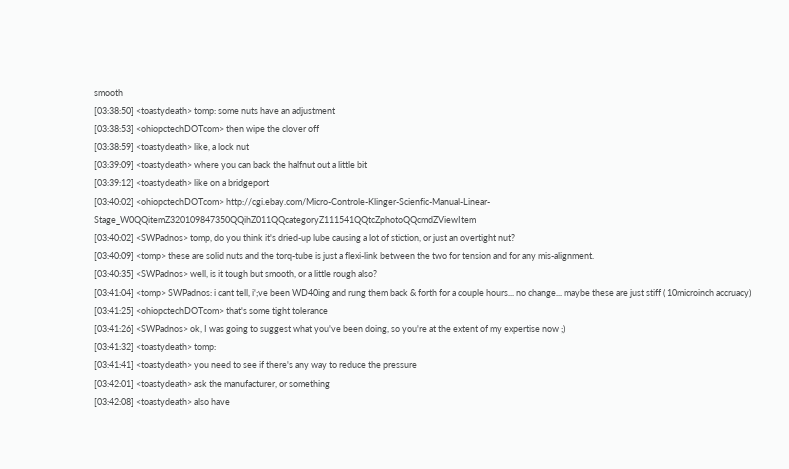smooth
[03:38:50] <toastydeath> tomp: some nuts have an adjustment
[03:38:53] <ohiopctechDOTcom> then wipe the clover off
[03:38:59] <toastydeath> like, a lock nut
[03:39:09] <toastydeath> where you can back the halfnut out a little bit
[03:39:12] <toastydeath> like on a bridgeport
[03:40:02] <ohiopctechDOTcom> http://cgi.ebay.com/Micro-Controle-Klinger-Scienfic-Manual-Linear-Stage_W0QQitemZ320109847350QQihZ011QQcategoryZ111541QQtcZphotoQQcmdZViewItem
[03:40:02] <SWPadnos> tomp, do you think it's dried-up lube causing a lot of stiction, or just an overtight nut?
[03:40:09] <tomp> these are solid nuts and the torq-tube is just a flexi-link between the two for tension and for any mis-alignment.
[03:40:35] <SWPadnos> well, is it tough but smooth, or a little rough also?
[03:41:04] <tomp> SWPadnos: i cant tell, i';ve been WD40ing and rung them back & forth for a couple hours... no change... maybe these are just stiff ( 10microinch accruacy)
[03:41:25] <ohiopctechDOTcom> that's some tight tolerance
[03:41:26] <SWPadnos> ok, I was going to suggest what you've been doing, so you're at the extent of my expertise now ;)
[03:41:32] <toastydeath> tomp:
[03:41:41] <toastydeath> you need to see if there's any way to reduce the pressure
[03:42:01] <toastydeath> ask the manufacturer, or something
[03:42:08] <toastydeath> also have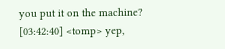you put it on the machine?
[03:42:40] <tomp> yep,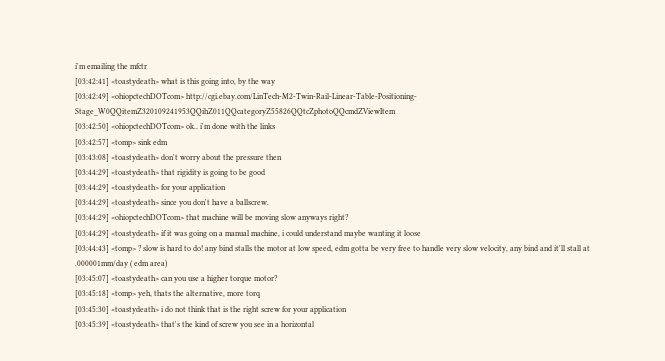i'm emailing the mfctr
[03:42:41] <toastydeath> what is this going into, by the way
[03:42:49] <ohiopctechDOTcom> http://cgi.ebay.com/LinTech-M2-Twin-Rail-Linear-Table-Positioning-Stage_W0QQitemZ320109241953QQihZ011QQcategoryZ55826QQtcZphotoQQcmdZViewItem
[03:42:50] <ohiopctechDOTcom> ok.. i'm done with the links
[03:42:57] <tomp> sink edm
[03:43:08] <toastydeath> don't worry about the pressure then
[03:44:29] <toastydeath> that rigidity is going to be good
[03:44:29] <toastydeath> for your application
[03:44:29] <toastydeath> since you don't have a ballscrew.
[03:44:29] <ohiopctechDOTcom> that machine will be moving slow anyways right?
[03:44:29] <toastydeath> if it was going on a manual machine, i could understand maybe wanting it loose
[03:44:43] <tomp> ? slow is hard to do! any bind stalls the motor at low speed, edm gotta be very free to handle very slow velocity, any bind and it'll stall at .000001mm/day ( edm area)
[03:45:07] <toastydeath> can you use a higher torque motor?
[03:45:18] <tomp> yeh, thats the alternative, more torq
[03:45:30] <toastydeath> i do not think that is the right screw for your application
[03:45:39] <toastydeath> that's the kind of screw you see in a horizontal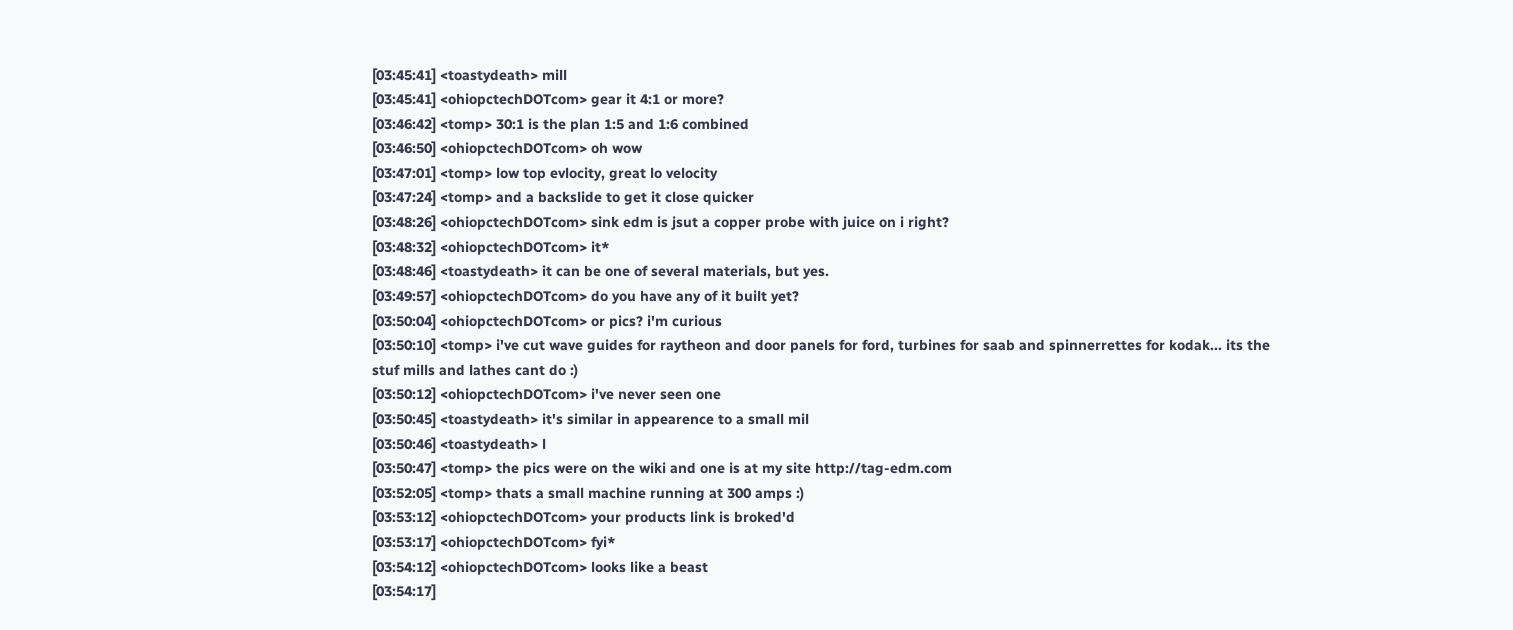[03:45:41] <toastydeath> mill
[03:45:41] <ohiopctechDOTcom> gear it 4:1 or more?
[03:46:42] <tomp> 30:1 is the plan 1:5 and 1:6 combined
[03:46:50] <ohiopctechDOTcom> oh wow
[03:47:01] <tomp> low top evlocity, great lo velocity
[03:47:24] <tomp> and a backslide to get it close quicker
[03:48:26] <ohiopctechDOTcom> sink edm is jsut a copper probe with juice on i right?
[03:48:32] <ohiopctechDOTcom> it*
[03:48:46] <toastydeath> it can be one of several materials, but yes.
[03:49:57] <ohiopctechDOTcom> do you have any of it built yet?
[03:50:04] <ohiopctechDOTcom> or pics? i'm curious
[03:50:10] <tomp> i've cut wave guides for raytheon and door panels for ford, turbines for saab and spinnerrettes for kodak... its the stuf mills and lathes cant do :)
[03:50:12] <ohiopctechDOTcom> i've never seen one
[03:50:45] <toastydeath> it's similar in appearence to a small mil
[03:50:46] <toastydeath> l
[03:50:47] <tomp> the pics were on the wiki and one is at my site http://tag-edm.com
[03:52:05] <tomp> thats a small machine running at 300 amps :)
[03:53:12] <ohiopctechDOTcom> your products link is broked'd
[03:53:17] <ohiopctechDOTcom> fyi*
[03:54:12] <ohiopctechDOTcom> looks like a beast
[03:54:17]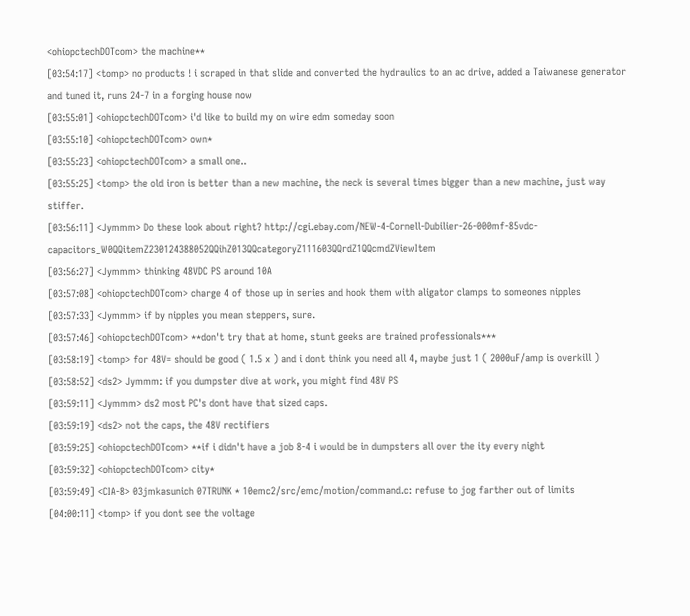<ohiopctechDOTcom> the machine**
[03:54:17] <tomp> no products ! i scraped in that slide and converted the hydraulics to an ac drive, added a Taiwanese generator and tuned it, runs 24-7 in a forging house now
[03:55:01] <ohiopctechDOTcom> i'd like to build my on wire edm someday soon
[03:55:10] <ohiopctechDOTcom> own*
[03:55:23] <ohiopctechDOTcom> a small one..
[03:55:25] <tomp> the old iron is better than a new machine, the neck is several times bigger than a new machine, just way stiffer.
[03:56:11] <Jymmm> Do these look about right? http://cgi.ebay.com/NEW-4-Cornell-Dubilier-26-000mf-85vdc-capacitors_W0QQitemZ230124388052QQihZ013QQcategoryZ111603QQrdZ1QQcmdZViewItem
[03:56:27] <Jymmm> thinking 48VDC PS around 10A
[03:57:08] <ohiopctechDOTcom> charge 4 of those up in series and hook them with aligator clamps to someones nipples
[03:57:33] <Jymmm> if by nipples you mean steppers, sure.
[03:57:46] <ohiopctechDOTcom> **don't try that at home, stunt geeks are trained professionals***
[03:58:19] <tomp> for 48V= should be good ( 1.5 x ) and i dont think you need all 4, maybe just 1 ( 2000uF/amp is overkill )
[03:58:52] <ds2> Jymmm: if you dumpster dive at work, you might find 48V PS
[03:59:11] <Jymmm> ds2 most PC's dont have that sized caps.
[03:59:19] <ds2> not the caps, the 48V rectifiers
[03:59:25] <ohiopctechDOTcom> **if i didn't have a job 8-4 i would be in dumpsters all over the ity every night
[03:59:32] <ohiopctechDOTcom> city*
[03:59:49] <CIA-8> 03jmkasunich 07TRUNK * 10emc2/src/emc/motion/command.c: refuse to jog farther out of limits
[04:00:11] <tomp> if you dont see the voltage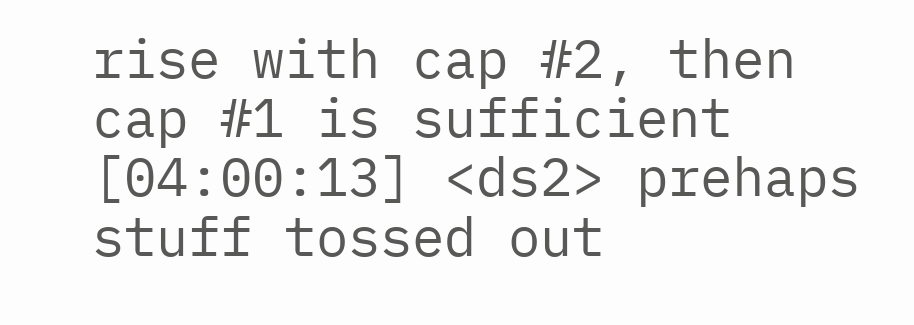rise with cap #2, then cap #1 is sufficient
[04:00:13] <ds2> prehaps stuff tossed out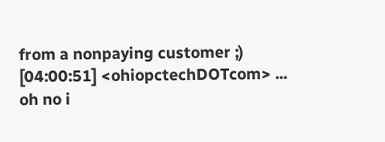from a nonpaying customer ;)
[04:00:51] <ohiopctechDOTcom> ... oh no i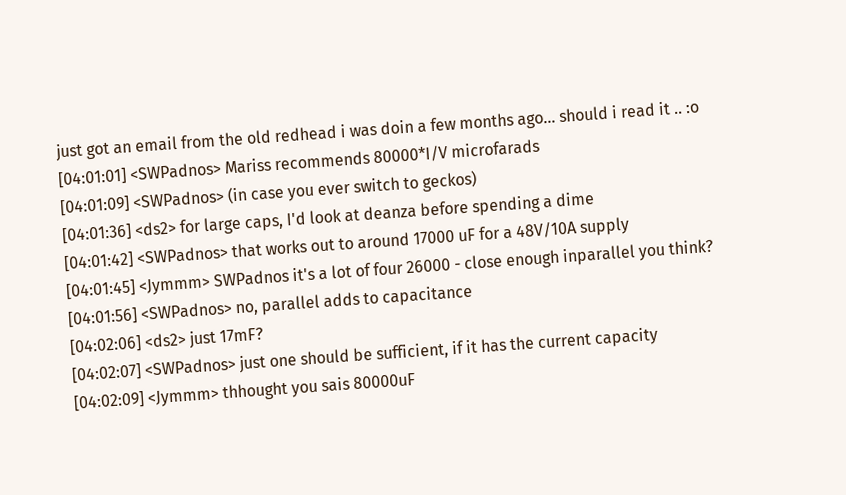just got an email from the old redhead i was doin a few months ago... should i read it .. :o
[04:01:01] <SWPadnos> Mariss recommends 80000*I/V microfarads
[04:01:09] <SWPadnos> (in case you ever switch to geckos)
[04:01:36] <ds2> for large caps, I'd look at deanza before spending a dime
[04:01:42] <SWPadnos> that works out to around 17000 uF for a 48V/10A supply
[04:01:45] <Jymmm> SWPadnos it's a lot of four 26000 - close enough inparallel you think?
[04:01:56] <SWPadnos> no, parallel adds to capacitance
[04:02:06] <ds2> just 17mF?
[04:02:07] <SWPadnos> just one should be sufficient, if it has the current capacity
[04:02:09] <Jymmm> thhought you sais 80000uF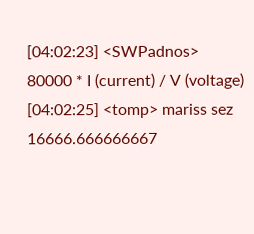[04:02:23] <SWPadnos> 80000 * I (current) / V (voltage)
[04:02:25] <tomp> mariss sez 16666.666666667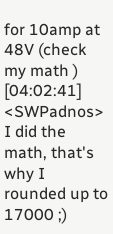for 10amp at 48V (check my math )
[04:02:41] <SWPadnos> I did the math, that's why I rounded up to 17000 ;)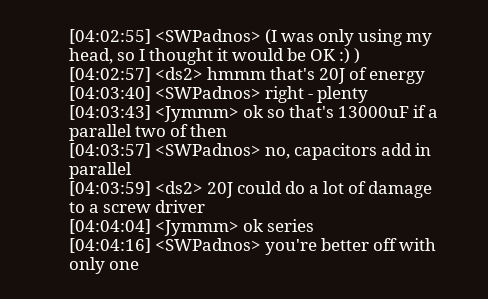[04:02:55] <SWPadnos> (I was only using my head, so I thought it would be OK :) )
[04:02:57] <ds2> hmmm that's 20J of energy
[04:03:40] <SWPadnos> right - plenty
[04:03:43] <Jymmm> ok so that's 13000uF if a parallel two of then
[04:03:57] <SWPadnos> no, capacitors add in parallel
[04:03:59] <ds2> 20J could do a lot of damage to a screw driver
[04:04:04] <Jymmm> ok series
[04:04:16] <SWPadnos> you're better off with only one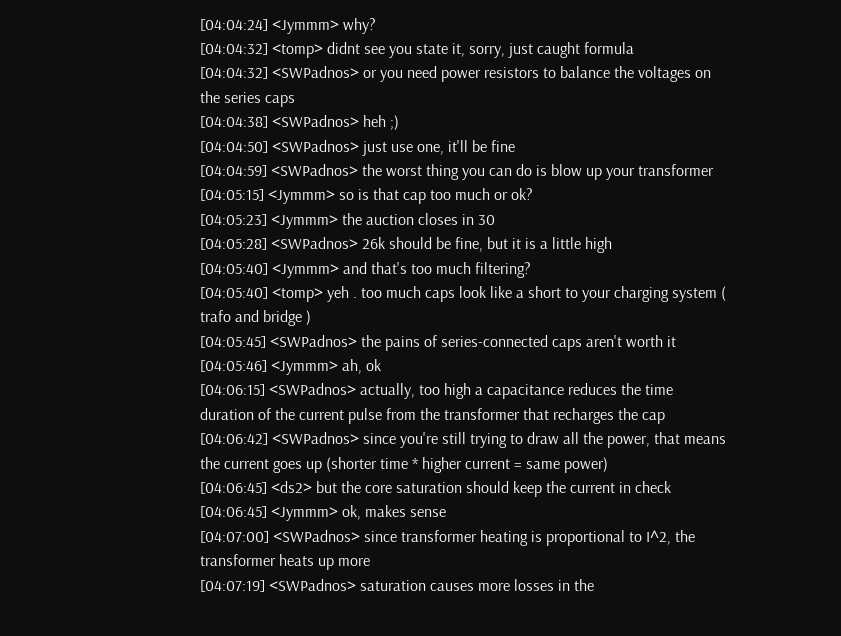[04:04:24] <Jymmm> why?
[04:04:32] <tomp> didnt see you state it, sorry, just caught formula
[04:04:32] <SWPadnos> or you need power resistors to balance the voltages on the series caps
[04:04:38] <SWPadnos> heh ;)
[04:04:50] <SWPadnos> just use one, it'll be fine
[04:04:59] <SWPadnos> the worst thing you can do is blow up your transformer
[04:05:15] <Jymmm> so is that cap too much or ok?
[04:05:23] <Jymmm> the auction closes in 30
[04:05:28] <SWPadnos> 26k should be fine, but it is a little high
[04:05:40] <Jymmm> and that's too much filtering?
[04:05:40] <tomp> yeh . too much caps look like a short to your charging system ( trafo and bridge )
[04:05:45] <SWPadnos> the pains of series-connected caps aren't worth it
[04:05:46] <Jymmm> ah, ok
[04:06:15] <SWPadnos> actually, too high a capacitance reduces the time duration of the current pulse from the transformer that recharges the cap
[04:06:42] <SWPadnos> since you're still trying to draw all the power, that means the current goes up (shorter time * higher current = same power)
[04:06:45] <ds2> but the core saturation should keep the current in check
[04:06:45] <Jymmm> ok, makes sense
[04:07:00] <SWPadnos> since transformer heating is proportional to I^2, the transformer heats up more
[04:07:19] <SWPadnos> saturation causes more losses in the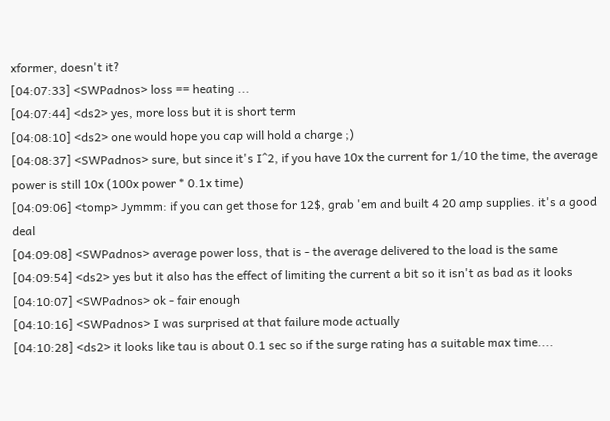xformer, doesn't it?
[04:07:33] <SWPadnos> loss == heating ...
[04:07:44] <ds2> yes, more loss but it is short term
[04:08:10] <ds2> one would hope you cap will hold a charge ;)
[04:08:37] <SWPadnos> sure, but since it's I^2, if you have 10x the current for 1/10 the time, the average power is still 10x (100x power * 0.1x time)
[04:09:06] <tomp> Jymmm: if you can get those for 12$, grab 'em and built 4 20 amp supplies. it's a good deal
[04:09:08] <SWPadnos> average power loss, that is - the average delivered to the load is the same
[04:09:54] <ds2> yes but it also has the effect of limiting the current a bit so it isn't as bad as it looks
[04:10:07] <SWPadnos> ok - fair enough
[04:10:16] <SWPadnos> I was surprised at that failure mode actually
[04:10:28] <ds2> it looks like tau is about 0.1 sec so if the surge rating has a suitable max time....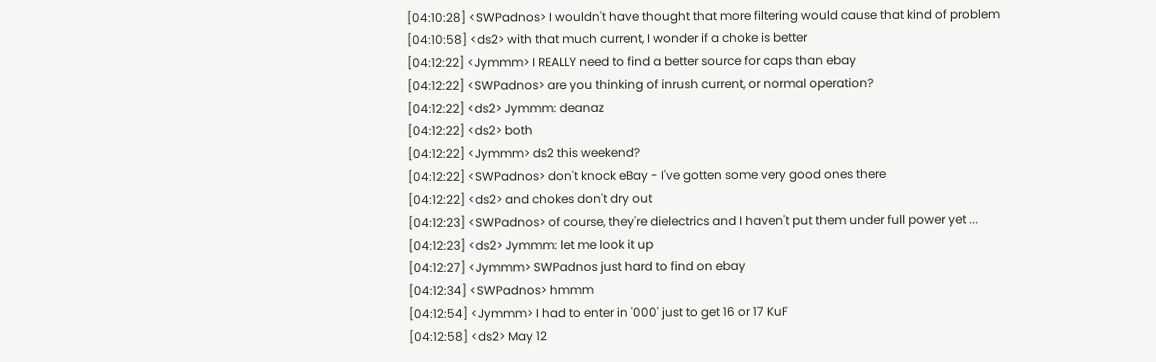[04:10:28] <SWPadnos> I wouldn't have thought that more filtering would cause that kind of problem
[04:10:58] <ds2> with that much current, I wonder if a choke is better
[04:12:22] <Jymmm> I REALLY need to find a better source for caps than ebay
[04:12:22] <SWPadnos> are you thinking of inrush current, or normal operation?
[04:12:22] <ds2> Jymmm: deanaz
[04:12:22] <ds2> both
[04:12:22] <Jymmm> ds2 this weekend?
[04:12:22] <SWPadnos> don't knock eBay - I've gotten some very good ones there
[04:12:22] <ds2> and chokes don't dry out
[04:12:23] <SWPadnos> of course, they're dielectrics and I haven't put them under full power yet ...
[04:12:23] <ds2> Jymmm: let me look it up
[04:12:27] <Jymmm> SWPadnos just hard to find on ebay
[04:12:34] <SWPadnos> hmmm
[04:12:54] <Jymmm> I had to enter in '000' just to get 16 or 17 KuF
[04:12:58] <ds2> May 12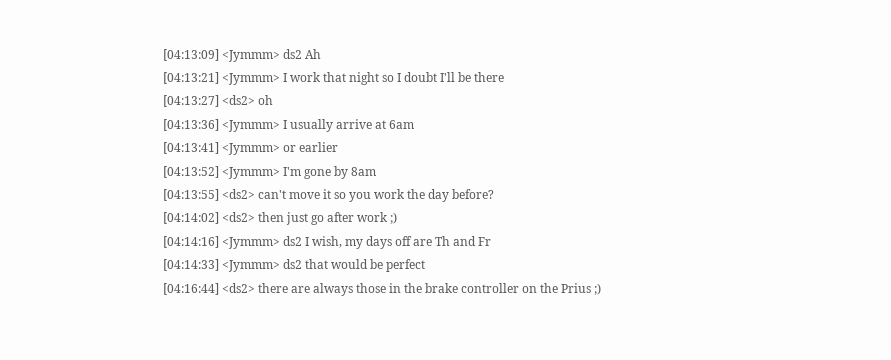[04:13:09] <Jymmm> ds2 Ah
[04:13:21] <Jymmm> I work that night so I doubt I'll be there
[04:13:27] <ds2> oh
[04:13:36] <Jymmm> I usually arrive at 6am
[04:13:41] <Jymmm> or earlier
[04:13:52] <Jymmm> I'm gone by 8am
[04:13:55] <ds2> can't move it so you work the day before?
[04:14:02] <ds2> then just go after work ;)
[04:14:16] <Jymmm> ds2 I wish, my days off are Th and Fr
[04:14:33] <Jymmm> ds2 that would be perfect
[04:16:44] <ds2> there are always those in the brake controller on the Prius ;)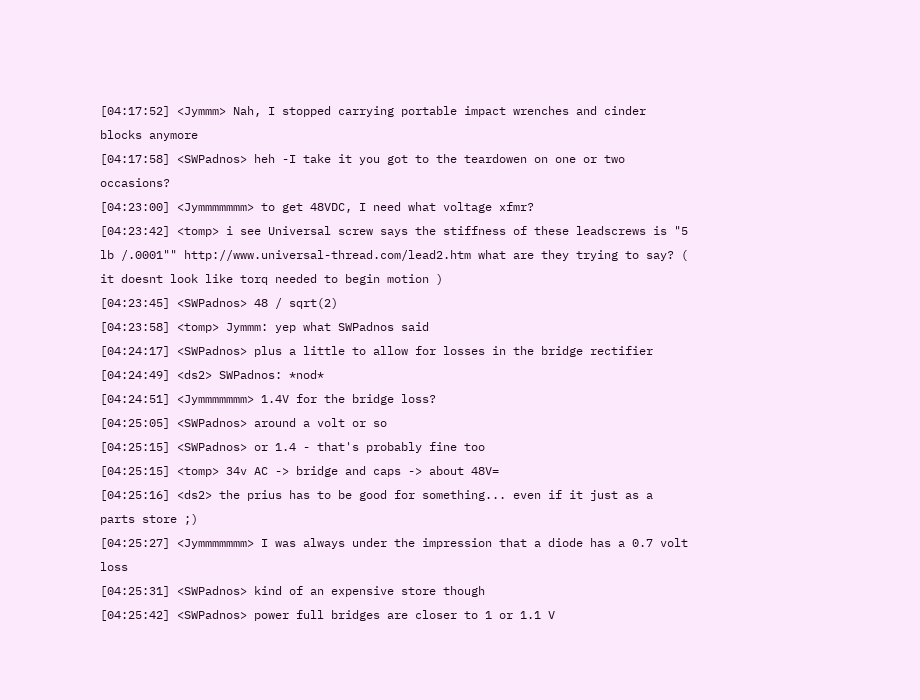[04:17:52] <Jymmm> Nah, I stopped carrying portable impact wrenches and cinder blocks anymore
[04:17:58] <SWPadnos> heh -I take it you got to the teardowen on one or two occasions?
[04:23:00] <Jymmmmmmm> to get 48VDC, I need what voltage xfmr?
[04:23:42] <tomp> i see Universal screw says the stiffness of these leadscrews is "5 lb /.0001"" http://www.universal-thread.com/lead2.htm what are they trying to say? ( it doesnt look like torq needed to begin motion )
[04:23:45] <SWPadnos> 48 / sqrt(2)
[04:23:58] <tomp> Jymmm: yep what SWPadnos said
[04:24:17] <SWPadnos> plus a little to allow for losses in the bridge rectifier
[04:24:49] <ds2> SWPadnos: *nod*
[04:24:51] <Jymmmmmmm> 1.4V for the bridge loss?
[04:25:05] <SWPadnos> around a volt or so
[04:25:15] <SWPadnos> or 1.4 - that's probably fine too
[04:25:15] <tomp> 34v AC -> bridge and caps -> about 48V=
[04:25:16] <ds2> the prius has to be good for something... even if it just as a parts store ;)
[04:25:27] <Jymmmmmmm> I was always under the impression that a diode has a 0.7 volt loss
[04:25:31] <SWPadnos> kind of an expensive store though
[04:25:42] <SWPadnos> power full bridges are closer to 1 or 1.1 V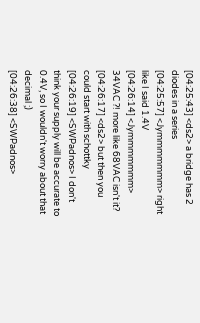[04:25:43] <ds2> a bridge has 2 diodes in a series
[04:25:57] <Jymmmmmmm> right like I said 1.4V
[04:26:14] <Jymmmmmmm> 34VAC ?! more like 68VAC isn't it?
[04:26:17] <ds2> but then you could start with schottky
[04:26:19] <SWPadnos> I don't think your supply will be accurate to 0.4V, so I wouldn't worry about that decimal ;)
[04:26:38] <SWPadnos>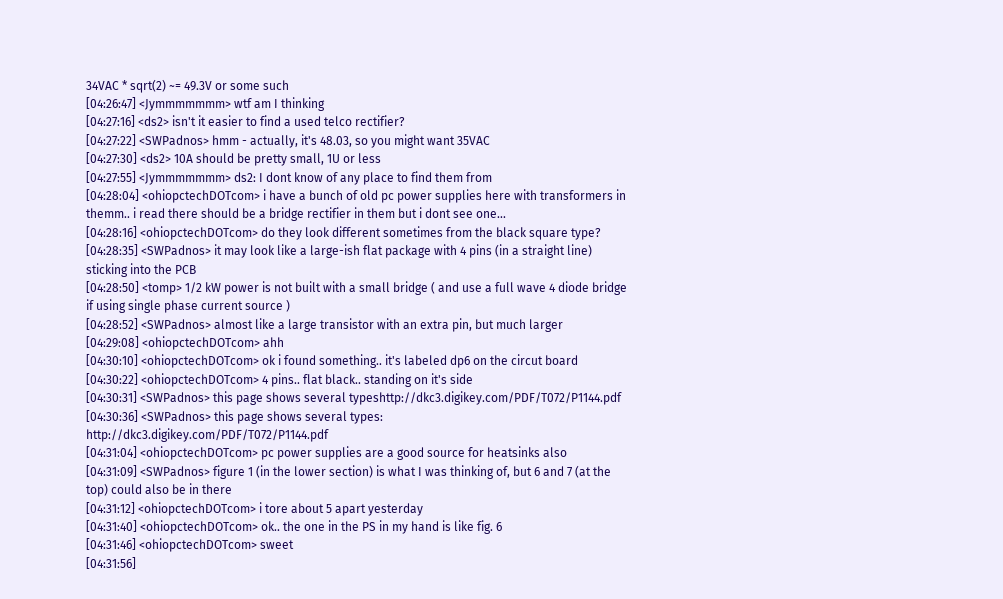34VAC * sqrt(2) ~= 49.3V or some such
[04:26:47] <Jymmmmmmm> wtf am I thinking
[04:27:16] <ds2> isn't it easier to find a used telco rectifier?
[04:27:22] <SWPadnos> hmm - actually, it's 48.03, so you might want 35VAC
[04:27:30] <ds2> 10A should be pretty small, 1U or less
[04:27:55] <Jymmmmmmm> ds2: I dont know of any place to find them from
[04:28:04] <ohiopctechDOTcom> i have a bunch of old pc power supplies here with transformers in themm.. i read there should be a bridge rectifier in them but i dont see one...
[04:28:16] <ohiopctechDOTcom> do they look different sometimes from the black square type?
[04:28:35] <SWPadnos> it may look like a large-ish flat package with 4 pins (in a straight line) sticking into the PCB
[04:28:50] <tomp> 1/2 kW power is not built with a small bridge ( and use a full wave 4 diode bridge if using single phase current source )
[04:28:52] <SWPadnos> almost like a large transistor with an extra pin, but much larger
[04:29:08] <ohiopctechDOTcom> ahh
[04:30:10] <ohiopctechDOTcom> ok i found something.. it's labeled dp6 on the circut board
[04:30:22] <ohiopctechDOTcom> 4 pins.. flat black.. standing on it's side
[04:30:31] <SWPadnos> this page shows several typeshttp://dkc3.digikey.com/PDF/T072/P1144.pdf
[04:30:36] <SWPadnos> this page shows several types: http://dkc3.digikey.com/PDF/T072/P1144.pdf
[04:31:04] <ohiopctechDOTcom> pc power supplies are a good source for heatsinks also
[04:31:09] <SWPadnos> figure 1 (in the lower section) is what I was thinking of, but 6 and 7 (at the top) could also be in there
[04:31:12] <ohiopctechDOTcom> i tore about 5 apart yesterday
[04:31:40] <ohiopctechDOTcom> ok.. the one in the PS in my hand is like fig. 6
[04:31:46] <ohiopctechDOTcom> sweet
[04:31:56]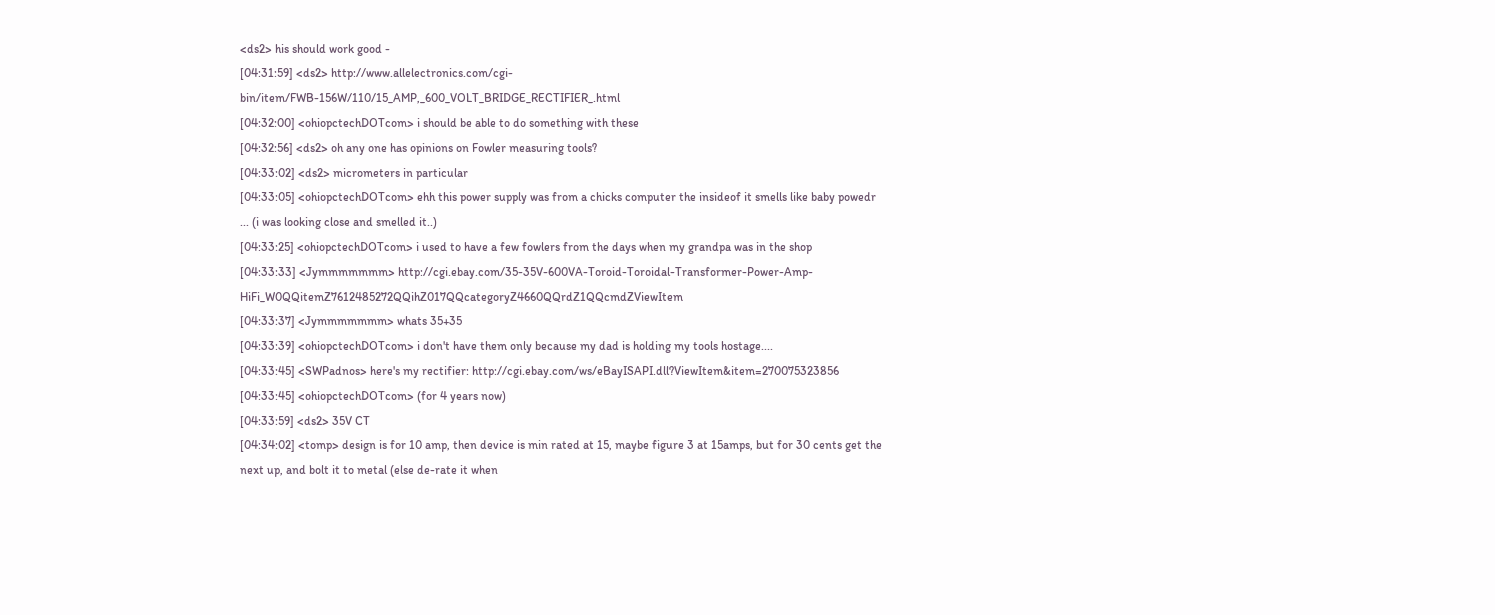<ds2> his should work good -
[04:31:59] <ds2> http://www.allelectronics.com/cgi-bin/item/FWB-156W/110/15_AMP,_600_VOLT_BRIDGE_RECTIFIER_.html
[04:32:00] <ohiopctechDOTcom> i should be able to do something with these
[04:32:56] <ds2> oh any one has opinions on Fowler measuring tools?
[04:33:02] <ds2> micrometers in particular
[04:33:05] <ohiopctechDOTcom> ehh this power supply was from a chicks computer the insideof it smells like baby powedr ... (i was looking close and smelled it..)
[04:33:25] <ohiopctechDOTcom> i used to have a few fowlers from the days when my grandpa was in the shop
[04:33:33] <Jymmmmmmm> http://cgi.ebay.com/35-35V-600VA-Toroid-Toroidal-Transformer-Power-Amp-HiFi_W0QQitemZ7612485272QQihZ017QQcategoryZ4660QQrdZ1QQcmdZViewItem
[04:33:37] <Jymmmmmmm> whats 35+35
[04:33:39] <ohiopctechDOTcom> i don't have them only because my dad is holding my tools hostage....
[04:33:45] <SWPadnos> here's my rectifier: http://cgi.ebay.com/ws/eBayISAPI.dll?ViewItem&item=270075323856
[04:33:45] <ohiopctechDOTcom> (for 4 years now)
[04:33:59] <ds2> 35V CT
[04:34:02] <tomp> design is for 10 amp, then device is min rated at 15, maybe figure 3 at 15amps, but for 30 cents get the next up, and bolt it to metal (else de-rate it when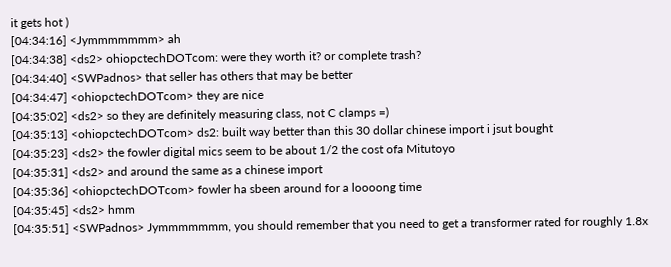it gets hot )
[04:34:16] <Jymmmmmmm> ah
[04:34:38] <ds2> ohiopctechDOTcom: were they worth it? or complete trash?
[04:34:40] <SWPadnos> that seller has others that may be better
[04:34:47] <ohiopctechDOTcom> they are nice
[04:35:02] <ds2> so they are definitely measuring class, not C clamps =)
[04:35:13] <ohiopctechDOTcom> ds2: built way better than this 30 dollar chinese import i jsut bought
[04:35:23] <ds2> the fowler digital mics seem to be about 1/2 the cost ofa Mitutoyo
[04:35:31] <ds2> and around the same as a chinese import
[04:35:36] <ohiopctechDOTcom> fowler ha sbeen around for a loooong time
[04:35:45] <ds2> hmm
[04:35:51] <SWPadnos> Jymmmmmmm, you should remember that you need to get a transformer rated for roughly 1.8x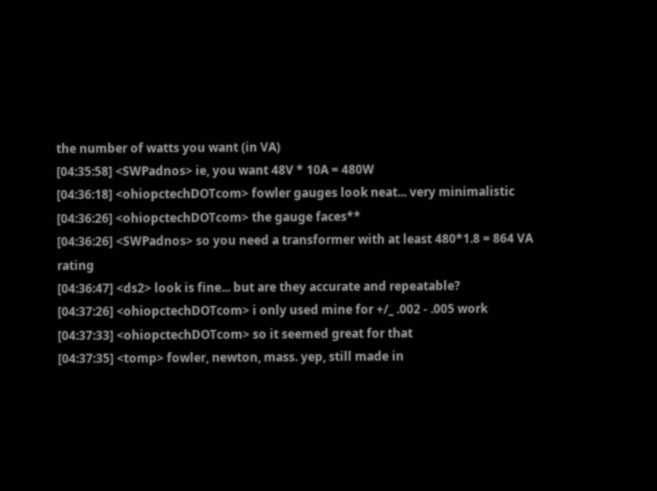the number of watts you want (in VA)
[04:35:58] <SWPadnos> ie, you want 48V * 10A = 480W
[04:36:18] <ohiopctechDOTcom> fowler gauges look neat... very minimalistic
[04:36:26] <ohiopctechDOTcom> the gauge faces**
[04:36:26] <SWPadnos> so you need a transformer with at least 480*1.8 = 864 VA rating
[04:36:47] <ds2> look is fine... but are they accurate and repeatable?
[04:37:26] <ohiopctechDOTcom> i only used mine for +/_ .002 - .005 work
[04:37:33] <ohiopctechDOTcom> so it seemed great for that
[04:37:35] <tomp> fowler, newton, mass. yep, still made in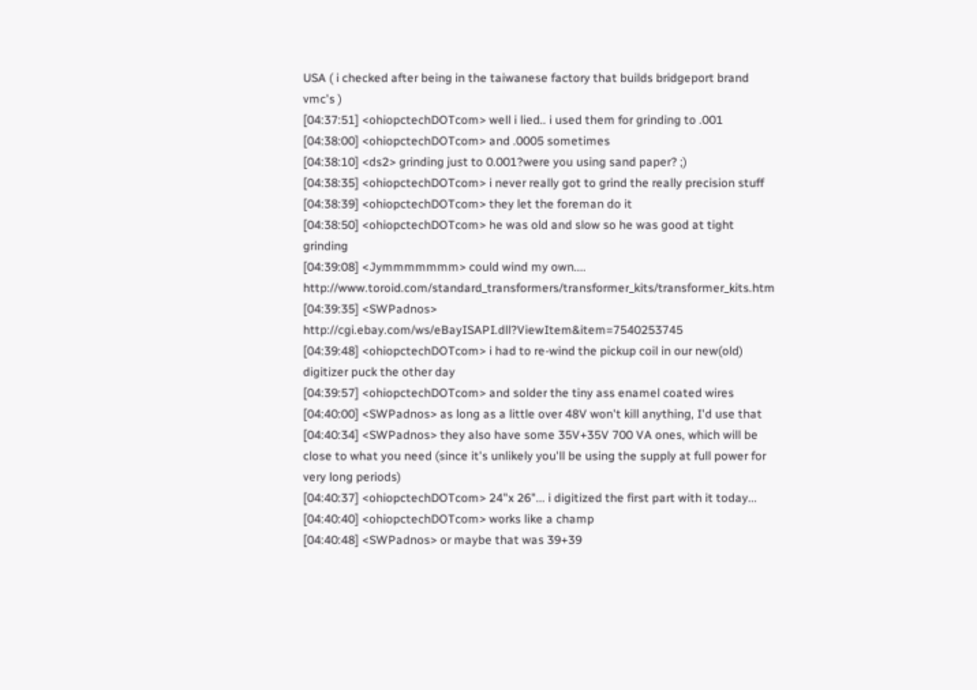USA ( i checked after being in the taiwanese factory that builds bridgeport brand vmc's )
[04:37:51] <ohiopctechDOTcom> well i lied.. i used them for grinding to .001
[04:38:00] <ohiopctechDOTcom> and .0005 sometimes
[04:38:10] <ds2> grinding just to 0.001?were you using sand paper? ;)
[04:38:35] <ohiopctechDOTcom> i never really got to grind the really precision stuff
[04:38:39] <ohiopctechDOTcom> they let the foreman do it
[04:38:50] <ohiopctechDOTcom> he was old and slow so he was good at tight grinding
[04:39:08] <Jymmmmmmm> could wind my own.... http://www.toroid.com/standard_transformers/transformer_kits/transformer_kits.htm
[04:39:35] <SWPadnos> http://cgi.ebay.com/ws/eBayISAPI.dll?ViewItem&item=7540253745
[04:39:48] <ohiopctechDOTcom> i had to re-wind the pickup coil in our new(old) digitizer puck the other day
[04:39:57] <ohiopctechDOTcom> and solder the tiny ass enamel coated wires
[04:40:00] <SWPadnos> as long as a little over 48V won't kill anything, I'd use that
[04:40:34] <SWPadnos> they also have some 35V+35V 700 VA ones, which will be close to what you need (since it's unlikely you'll be using the supply at full power for very long periods)
[04:40:37] <ohiopctechDOTcom> 24"x 26"... i digitized the first part with it today...
[04:40:40] <ohiopctechDOTcom> works like a champ
[04:40:48] <SWPadnos> or maybe that was 39+39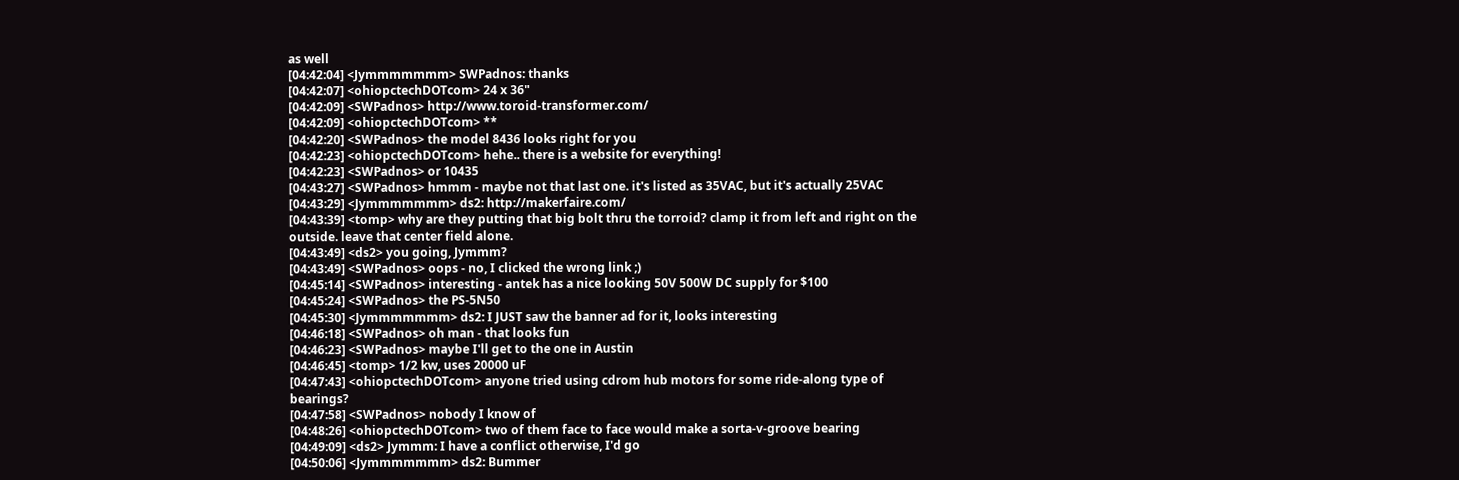as well
[04:42:04] <Jymmmmmmm> SWPadnos: thanks
[04:42:07] <ohiopctechDOTcom> 24 x 36"
[04:42:09] <SWPadnos> http://www.toroid-transformer.com/
[04:42:09] <ohiopctechDOTcom> **
[04:42:20] <SWPadnos> the model 8436 looks right for you
[04:42:23] <ohiopctechDOTcom> hehe.. there is a website for everything!
[04:42:23] <SWPadnos> or 10435
[04:43:27] <SWPadnos> hmmm - maybe not that last one. it's listed as 35VAC, but it's actually 25VAC
[04:43:29] <Jymmmmmmm> ds2: http://makerfaire.com/
[04:43:39] <tomp> why are they putting that big bolt thru the torroid? clamp it from left and right on the outside. leave that center field alone.
[04:43:49] <ds2> you going, Jymmm?
[04:43:49] <SWPadnos> oops - no, I clicked the wrong link ;)
[04:45:14] <SWPadnos> interesting - antek has a nice looking 50V 500W DC supply for $100
[04:45:24] <SWPadnos> the PS-5N50
[04:45:30] <Jymmmmmmm> ds2: I JUST saw the banner ad for it, looks interesting
[04:46:18] <SWPadnos> oh man - that looks fun
[04:46:23] <SWPadnos> maybe I'll get to the one in Austin
[04:46:45] <tomp> 1/2 kw, uses 20000 uF
[04:47:43] <ohiopctechDOTcom> anyone tried using cdrom hub motors for some ride-along type of bearings?
[04:47:58] <SWPadnos> nobody I know of
[04:48:26] <ohiopctechDOTcom> two of them face to face would make a sorta-v-groove bearing
[04:49:09] <ds2> Jymmm: I have a conflict otherwise, I'd go
[04:50:06] <Jymmmmmmm> ds2: Bummer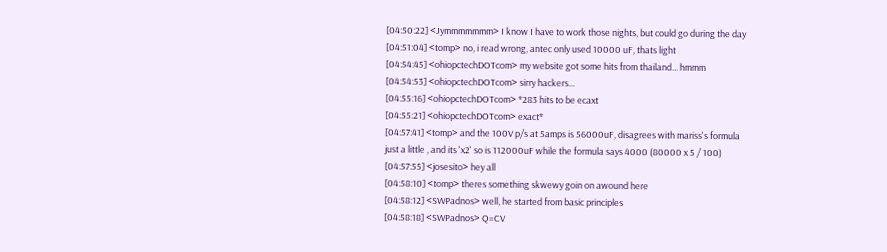[04:50:22] <Jymmmmmmm> I know I have to work those nights, but could go during the day
[04:51:04] <tomp> no, i read wrong, antec only used 10000 uF, thats light
[04:54:45] <ohiopctechDOTcom> my website got some hits from thailand... hmmm
[04:54:53] <ohiopctechDOTcom> sirry hackers...
[04:55:16] <ohiopctechDOTcom> *283 hits to be ecaxt
[04:55:21] <ohiopctechDOTcom> exact*
[04:57:41] <tomp> and the 100V p/s at 5amps is 56000uF, disagrees with mariss's formula just a little , and its 'x2' so is 112000uF while the formula says 4000 (80000 x 5 / 100)
[04:57:55] <josesito> hey all
[04:58:10] <tomp> theres something skwewy goin on awound here
[04:58:12] <SWPadnos> well, he started from basic principles
[04:58:18] <SWPadnos> Q=CV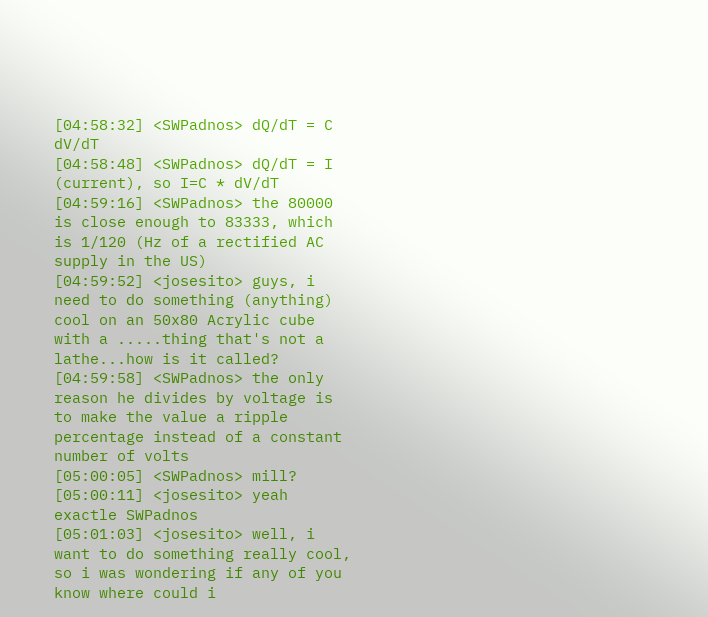[04:58:32] <SWPadnos> dQ/dT = C dV/dT
[04:58:48] <SWPadnos> dQ/dT = I (current), so I=C * dV/dT
[04:59:16] <SWPadnos> the 80000 is close enough to 83333, which is 1/120 (Hz of a rectified AC supply in the US)
[04:59:52] <josesito> guys, i need to do something (anything) cool on an 50x80 Acrylic cube with a .....thing that's not a lathe...how is it called?
[04:59:58] <SWPadnos> the only reason he divides by voltage is to make the value a ripple percentage instead of a constant number of volts
[05:00:05] <SWPadnos> mill?
[05:00:11] <josesito> yeah exactle SWPadnos
[05:01:03] <josesito> well, i want to do something really cool, so i was wondering if any of you know where could i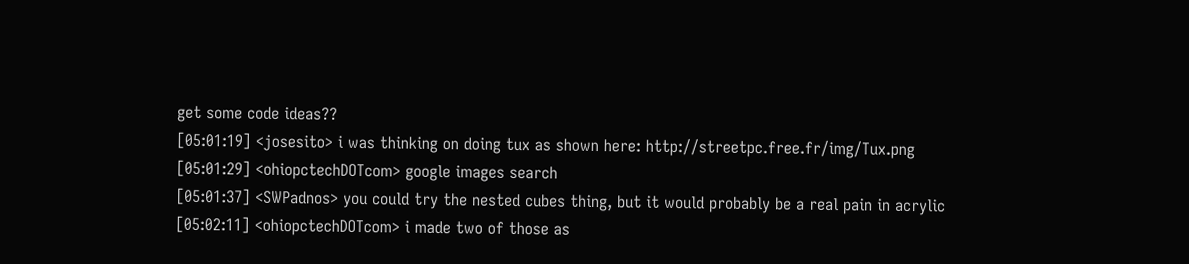get some code ideas??
[05:01:19] <josesito> i was thinking on doing tux as shown here: http://streetpc.free.fr/img/Tux.png
[05:01:29] <ohiopctechDOTcom> google images search
[05:01:37] <SWPadnos> you could try the nested cubes thing, but it would probably be a real pain in acrylic
[05:02:11] <ohiopctechDOTcom> i made two of those as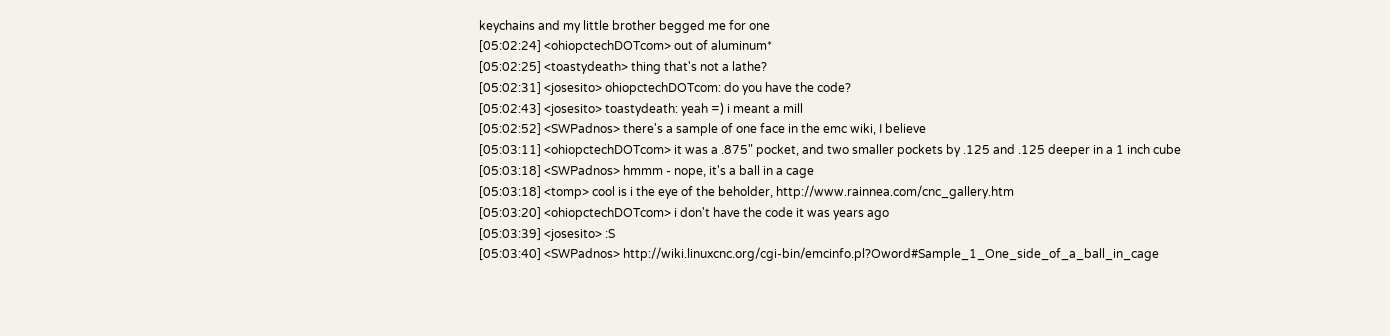keychains and my little brother begged me for one
[05:02:24] <ohiopctechDOTcom> out of aluminum*
[05:02:25] <toastydeath> thing that's not a lathe?
[05:02:31] <josesito> ohiopctechDOTcom: do you have the code?
[05:02:43] <josesito> toastydeath: yeah =) i meant a mill
[05:02:52] <SWPadnos> there's a sample of one face in the emc wiki, I believe
[05:03:11] <ohiopctechDOTcom> it was a .875" pocket, and two smaller pockets by .125 and .125 deeper in a 1 inch cube
[05:03:18] <SWPadnos> hmmm - nope, it's a ball in a cage
[05:03:18] <tomp> cool is i the eye of the beholder, http://www.rainnea.com/cnc_gallery.htm
[05:03:20] <ohiopctechDOTcom> i don't have the code it was years ago
[05:03:39] <josesito> :S
[05:03:40] <SWPadnos> http://wiki.linuxcnc.org/cgi-bin/emcinfo.pl?Oword#Sample_1_One_side_of_a_ball_in_cage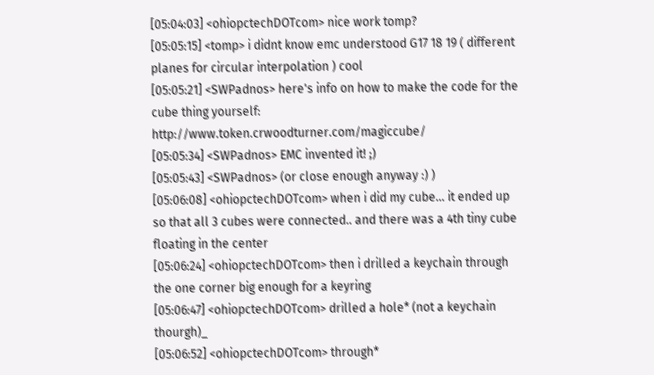[05:04:03] <ohiopctechDOTcom> nice work tomp?
[05:05:15] <tomp> i didnt know emc understood G17 18 19 ( different planes for circular interpolation ) cool
[05:05:21] <SWPadnos> here's info on how to make the code for the cube thing yourself: http://www.token.crwoodturner.com/magiccube/
[05:05:34] <SWPadnos> EMC invented it! ;)
[05:05:43] <SWPadnos> (or close enough anyway :) )
[05:06:08] <ohiopctechDOTcom> when i did my cube... it ended up so that all 3 cubes were connected.. and there was a 4th tiny cube floating in the center
[05:06:24] <ohiopctechDOTcom> then i drilled a keychain through the one corner big enough for a keyring
[05:06:47] <ohiopctechDOTcom> drilled a hole* (not a keychain thourgh)_
[05:06:52] <ohiopctechDOTcom> through*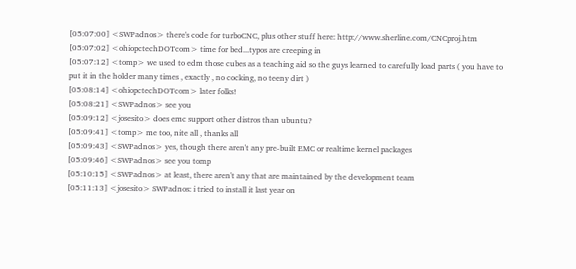[05:07:00] <SWPadnos> there's code for turboCNC, plus other stuff here: http://www.sherline.com/CNCproj.htm
[05:07:02] <ohiopctechDOTcom> time for bed...typos are creeping in
[05:07:12] <tomp> we used to edm those cubes as a teaching aid so the guys learned to carefully load parts ( you have to put it in the holder many times , exactly , no cocking, no teeny dirt )
[05:08:14] <ohiopctechDOTcom> later folks!
[05:08:21] <SWPadnos> see you
[05:09:12] <josesito> does emc support other distros than ubuntu?
[05:09:41] <tomp> me too, nite all , thanks all
[05:09:43] <SWPadnos> yes, though there aren't any pre-built EMC or realtime kernel packages
[05:09:46] <SWPadnos> see you tomp
[05:10:15] <SWPadnos> at least, there aren't any that are maintained by the development team
[05:11:13] <josesito> SWPadnos: i tried to install it last year on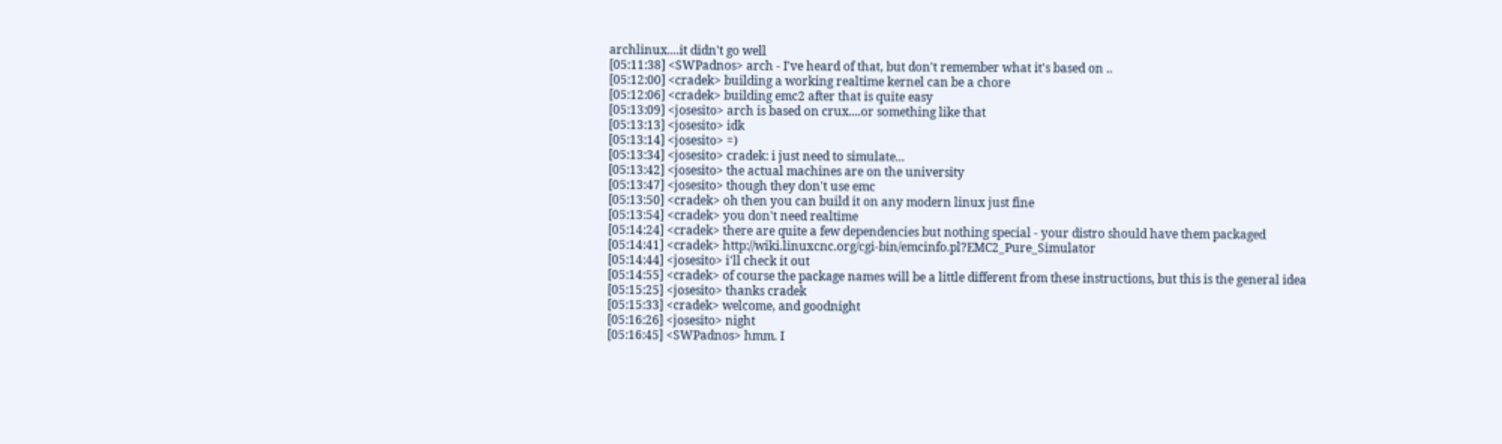archlinux....it didn't go well
[05:11:38] <SWPadnos> arch - I've heard of that, but don't remember what it's based on ..
[05:12:00] <cradek> building a working realtime kernel can be a chore
[05:12:06] <cradek> building emc2 after that is quite easy
[05:13:09] <josesito> arch is based on crux....or something like that
[05:13:13] <josesito> idk
[05:13:14] <josesito> =)
[05:13:34] <josesito> cradek: i just need to simulate...
[05:13:42] <josesito> the actual machines are on the university
[05:13:47] <josesito> though they don't use emc
[05:13:50] <cradek> oh then you can build it on any modern linux just fine
[05:13:54] <cradek> you don't need realtime
[05:14:24] <cradek> there are quite a few dependencies but nothing special - your distro should have them packaged
[05:14:41] <cradek> http://wiki.linuxcnc.org/cgi-bin/emcinfo.pl?EMC2_Pure_Simulator
[05:14:44] <josesito> i'll check it out
[05:14:55] <cradek> of course the package names will be a little different from these instructions, but this is the general idea
[05:15:25] <josesito> thanks cradek
[05:15:33] <cradek> welcome, and goodnight
[05:16:26] <josesito> night
[05:16:45] <SWPadnos> hmm. I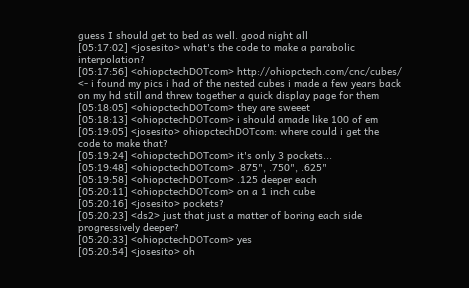guess I should get to bed as well. good night all
[05:17:02] <josesito> what's the code to make a parabolic interpolation?
[05:17:56] <ohiopctechDOTcom> http://ohiopctech.com/cnc/cubes/ <- i found my pics i had of the nested cubes i made a few years back on my hd still and threw together a quick display page for them
[05:18:05] <ohiopctechDOTcom> they are sweeet
[05:18:13] <ohiopctechDOTcom> i should amade like 100 of em
[05:19:05] <josesito> ohiopctechDOTcom: where could i get the code to make that?
[05:19:24] <ohiopctechDOTcom> it's only 3 pockets...
[05:19:48] <ohiopctechDOTcom> .875", .750", .625"
[05:19:58] <ohiopctechDOTcom> .125 deeper each
[05:20:11] <ohiopctechDOTcom> on a 1 inch cube
[05:20:16] <josesito> pockets?
[05:20:23] <ds2> just that just a matter of boring each side progressively deeper?
[05:20:33] <ohiopctechDOTcom> yes
[05:20:54] <josesito> oh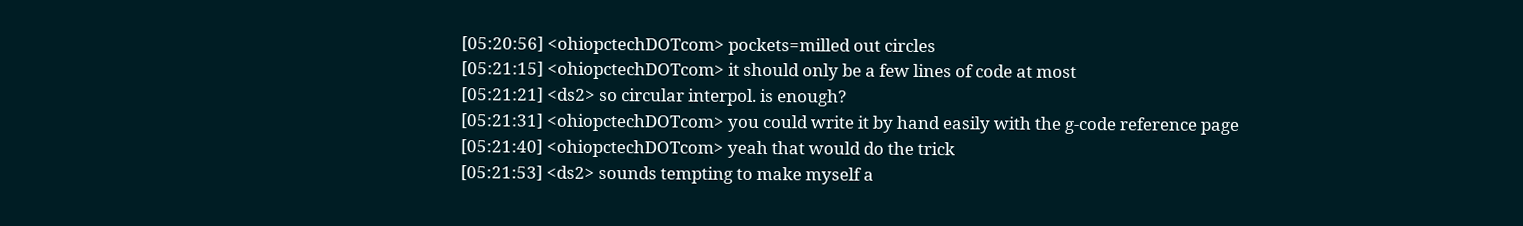[05:20:56] <ohiopctechDOTcom> pockets=milled out circles
[05:21:15] <ohiopctechDOTcom> it should only be a few lines of code at most
[05:21:21] <ds2> so circular interpol. is enough?
[05:21:31] <ohiopctechDOTcom> you could write it by hand easily with the g-code reference page
[05:21:40] <ohiopctechDOTcom> yeah that would do the trick
[05:21:53] <ds2> sounds tempting to make myself a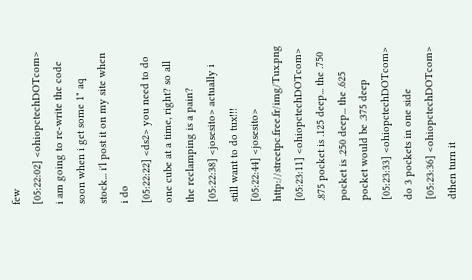few
[05:22:02] <ohiopctechDOTcom> i am going to re-write the code soon when i get some 1" aq stock... i'l post it on my site when i do
[05:22:22] <ds2> you need to do one cube at a time, right? so all the reclamping is a pain?
[05:22:38] <josesito> actually i still want to do tux!!!
[05:22:44] <josesito> http://streetpc.free.fr/img/Tux.png
[05:23:11] <ohiopctechDOTcom> .875 pocket is .125 deep... the .750 pocket is .250 deep... the .625 pocket would be .375 deep
[05:23:33] <ohiopctechDOTcom> do 3 pockets in one side
[05:23:36] <ohiopctechDOTcom> dthen turn it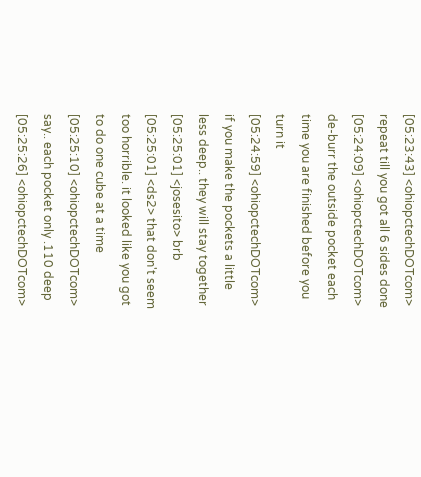[05:23:43] <ohiopctechDOTcom> repeat till you got all 6 sides done
[05:24:09] <ohiopctechDOTcom> de-burr the outside pocket each time you are finished before you turn it
[05:24:59] <ohiopctechDOTcom> if you make the pockets a little less deep.. they will stay together
[05:25:01] <josesito> brb
[05:25:01] <ds2> that don't seem too horrible. it looked like you got to do one cube at a time
[05:25:10] <ohiopctechDOTcom> say.. each pocket only .110 deep
[05:25:26] <ohiopctechDOTcom>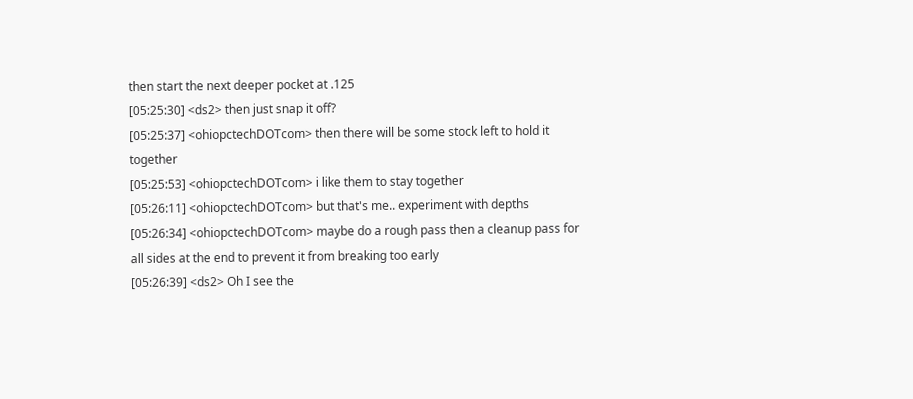then start the next deeper pocket at .125
[05:25:30] <ds2> then just snap it off?
[05:25:37] <ohiopctechDOTcom> then there will be some stock left to hold it together
[05:25:53] <ohiopctechDOTcom> i like them to stay together
[05:26:11] <ohiopctechDOTcom> but that's me.. experiment with depths
[05:26:34] <ohiopctechDOTcom> maybe do a rough pass then a cleanup pass for all sides at the end to prevent it from breaking too early
[05:26:39] <ds2> Oh I see the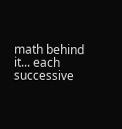math behind it... each successive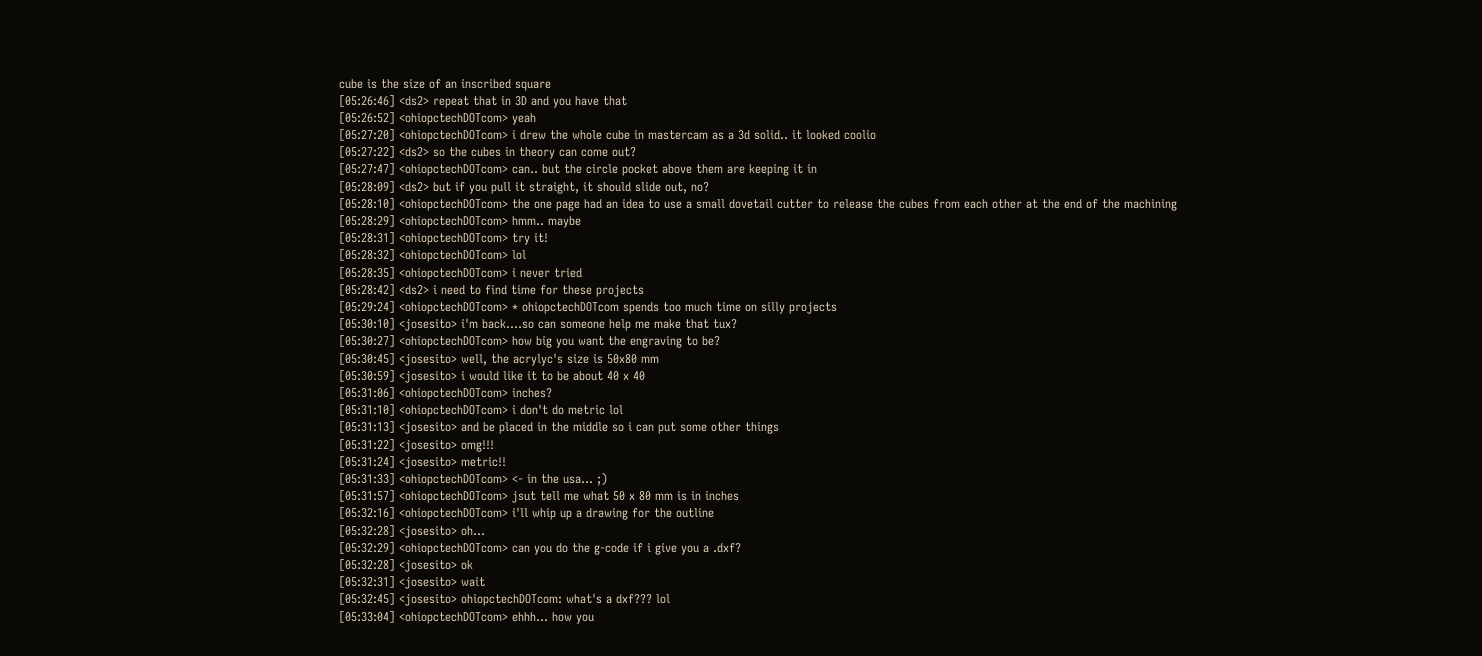cube is the size of an inscribed square
[05:26:46] <ds2> repeat that in 3D and you have that
[05:26:52] <ohiopctechDOTcom> yeah
[05:27:20] <ohiopctechDOTcom> i drew the whole cube in mastercam as a 3d solid.. it looked coolio
[05:27:22] <ds2> so the cubes in theory can come out?
[05:27:47] <ohiopctechDOTcom> can.. but the circle pocket above them are keeping it in
[05:28:09] <ds2> but if you pull it straight, it should slide out, no?
[05:28:10] <ohiopctechDOTcom> the one page had an idea to use a small dovetail cutter to release the cubes from each other at the end of the machining
[05:28:29] <ohiopctechDOTcom> hmm.. maybe
[05:28:31] <ohiopctechDOTcom> try it!
[05:28:32] <ohiopctechDOTcom> lol
[05:28:35] <ohiopctechDOTcom> i never tried
[05:28:42] <ds2> i need to find time for these projects
[05:29:24] <ohiopctechDOTcom> * ohiopctechDOTcom spends too much time on silly projects
[05:30:10] <josesito> i'm back....so can someone help me make that tux?
[05:30:27] <ohiopctechDOTcom> how big you want the engraving to be?
[05:30:45] <josesito> well, the acrylyc's size is 50x80 mm
[05:30:59] <josesito> i would like it to be about 40 x 40
[05:31:06] <ohiopctechDOTcom> inches?
[05:31:10] <ohiopctechDOTcom> i don't do metric lol
[05:31:13] <josesito> and be placed in the middle so i can put some other things
[05:31:22] <josesito> omg!!!
[05:31:24] <josesito> metric!!
[05:31:33] <ohiopctechDOTcom> <- in the usa... ;)
[05:31:57] <ohiopctechDOTcom> jsut tell me what 50 x 80 mm is in inches
[05:32:16] <ohiopctechDOTcom> i'll whip up a drawing for the outline
[05:32:28] <josesito> oh...
[05:32:29] <ohiopctechDOTcom> can you do the g-code if i give you a .dxf?
[05:32:28] <josesito> ok
[05:32:31] <josesito> wait
[05:32:45] <josesito> ohiopctechDOTcom: what's a dxf??? lol
[05:33:04] <ohiopctechDOTcom> ehhh... how you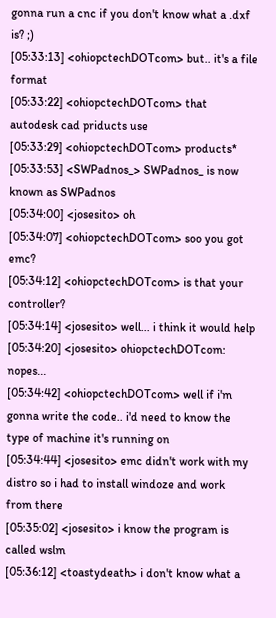gonna run a cnc if you don't know what a .dxf is? ;)
[05:33:13] <ohiopctechDOTcom> but.. it's a file format
[05:33:22] <ohiopctechDOTcom> that autodesk cad priducts use
[05:33:29] <ohiopctechDOTcom> products*
[05:33:53] <SWPadnos_> SWPadnos_ is now known as SWPadnos
[05:34:00] <josesito> oh
[05:34:07] <ohiopctechDOTcom> soo you got emc?
[05:34:12] <ohiopctechDOTcom> is that your controller?
[05:34:14] <josesito> well... i think it would help
[05:34:20] <josesito> ohiopctechDOTcom: nopes...
[05:34:42] <ohiopctechDOTcom> well if i'm gonna write the code.. i'd need to know the type of machine it's running on
[05:34:44] <josesito> emc didn't work with my distro so i had to install windoze and work from there
[05:35:02] <josesito> i know the program is called wslm
[05:36:12] <toastydeath> i don't know what a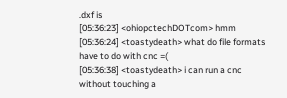.dxf is
[05:36:23] <ohiopctechDOTcom> hmm
[05:36:24] <toastydeath> what do file formats have to do with cnc =(
[05:36:38] <toastydeath> i can run a cnc without touching a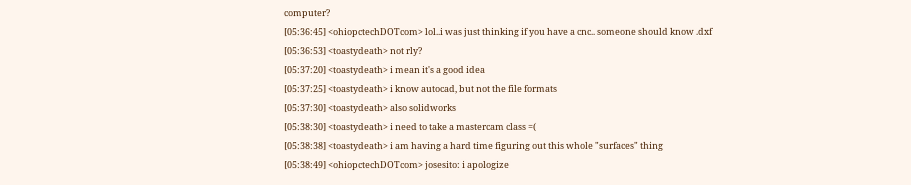computer?
[05:36:45] <ohiopctechDOTcom> lol..i was just thinking if you have a cnc.. someone should know .dxf
[05:36:53] <toastydeath> not rly?
[05:37:20] <toastydeath> i mean it's a good idea
[05:37:25] <toastydeath> i know autocad, but not the file formats
[05:37:30] <toastydeath> also solidworks
[05:38:30] <toastydeath> i need to take a mastercam class =(
[05:38:38] <toastydeath> i am having a hard time figuring out this whole "surfaces" thing
[05:38:49] <ohiopctechDOTcom> josesito: i apologize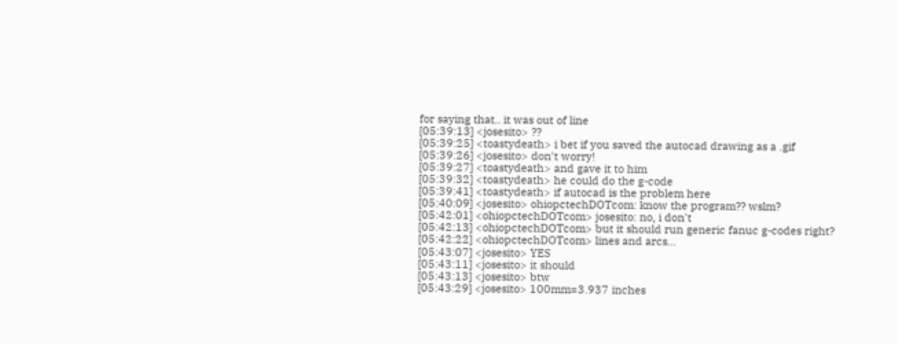for saying that.. it was out of line
[05:39:13] <josesito> ??
[05:39:25] <toastydeath> i bet if you saved the autocad drawing as a .gif
[05:39:26] <josesito> don't worry!
[05:39:27] <toastydeath> and gave it to him
[05:39:32] <toastydeath> he could do the g-code
[05:39:41] <toastydeath> if autocad is the problem here
[05:40:09] <josesito> ohiopctechDOTcom: know the program?? wslm?
[05:42:01] <ohiopctechDOTcom> josesito: no, i don't
[05:42:13] <ohiopctechDOTcom> but it should run generic fanuc g-codes right?
[05:42:22] <ohiopctechDOTcom> lines and arcs...
[05:43:07] <josesito> YES
[05:43:11] <josesito> it should
[05:43:13] <josesito> btw
[05:43:29] <josesito> 100mm=3.937 inches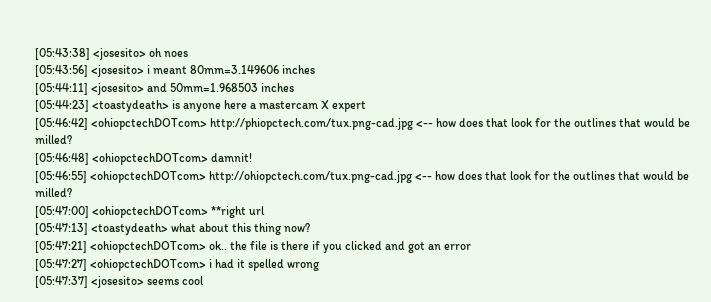[05:43:38] <josesito> oh noes
[05:43:56] <josesito> i meant 80mm=3.149606 inches
[05:44:11] <josesito> and 50mm=1.968503 inches
[05:44:23] <toastydeath> is anyone here a mastercam X expert
[05:46:42] <ohiopctechDOTcom> http://phiopctech.com/tux.png-cad.jpg <-- how does that look for the outlines that would be milled?
[05:46:48] <ohiopctechDOTcom> damnit!
[05:46:55] <ohiopctechDOTcom> http://ohiopctech.com/tux.png-cad.jpg <-- how does that look for the outlines that would be milled?
[05:47:00] <ohiopctechDOTcom> **right url
[05:47:13] <toastydeath> what about this thing now?
[05:47:21] <ohiopctechDOTcom> ok.. the file is there if you clicked and got an error
[05:47:27] <ohiopctechDOTcom> i had it spelled wrong
[05:47:37] <josesito> seems cool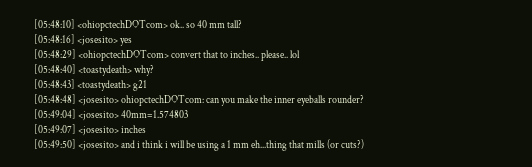[05:48:10] <ohiopctechDOTcom> ok.. so 40 mm tall?
[05:48:16] <josesito> yes
[05:48:29] <ohiopctechDOTcom> convert that to inches.. please.. lol
[05:48:40] <toastydeath> why?
[05:48:43] <toastydeath> g21
[05:48:48] <josesito> ohiopctechDOTcom: can you make the inner eyeballs rounder?
[05:49:04] <josesito> 40mm=1.574803
[05:49:07] <josesito> inches
[05:49:50] <josesito> and i think i will be using a 1 mm eh...thing that mills (or cuts?)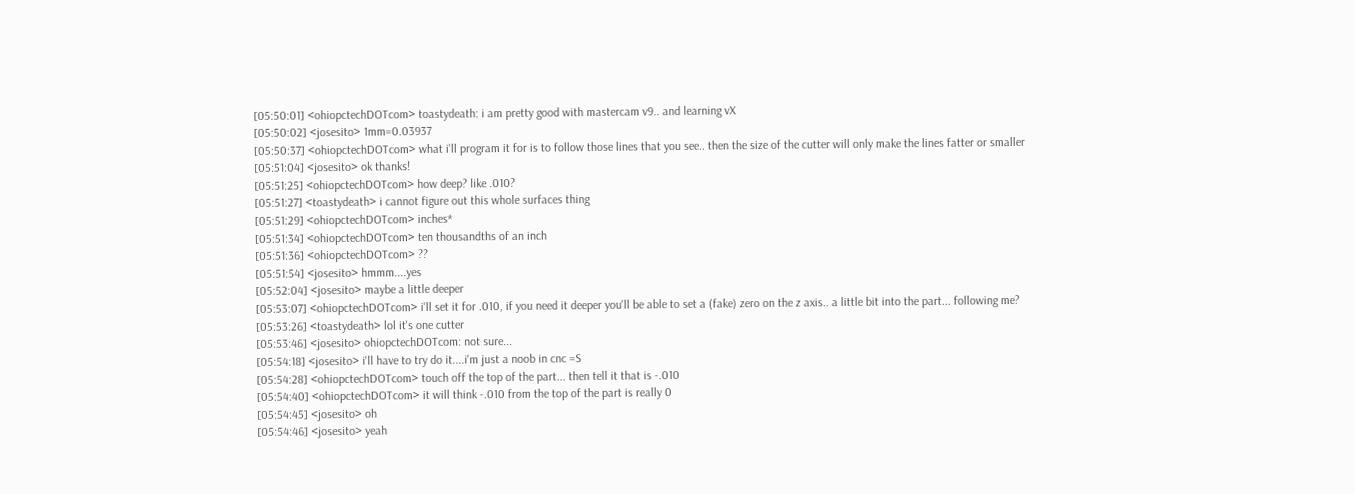[05:50:01] <ohiopctechDOTcom> toastydeath: i am pretty good with mastercam v9.. and learning vX
[05:50:02] <josesito> 1mm=0.03937
[05:50:37] <ohiopctechDOTcom> what i'll program it for is to follow those lines that you see.. then the size of the cutter will only make the lines fatter or smaller
[05:51:04] <josesito> ok thanks!
[05:51:25] <ohiopctechDOTcom> how deep? like .010?
[05:51:27] <toastydeath> i cannot figure out this whole surfaces thing
[05:51:29] <ohiopctechDOTcom> inches*
[05:51:34] <ohiopctechDOTcom> ten thousandths of an inch
[05:51:36] <ohiopctechDOTcom> ??
[05:51:54] <josesito> hmmm....yes
[05:52:04] <josesito> maybe a little deeper
[05:53:07] <ohiopctechDOTcom> i'll set it for .010, if you need it deeper you'll be able to set a (fake) zero on the z axis.. a little bit into the part... following me?
[05:53:26] <toastydeath> lol it's one cutter
[05:53:46] <josesito> ohiopctechDOTcom: not sure...
[05:54:18] <josesito> i'll have to try do it....i'm just a noob in cnc =S
[05:54:28] <ohiopctechDOTcom> touch off the top of the part... then tell it that is -.010
[05:54:40] <ohiopctechDOTcom> it will think -.010 from the top of the part is really 0
[05:54:45] <josesito> oh
[05:54:46] <josesito> yeah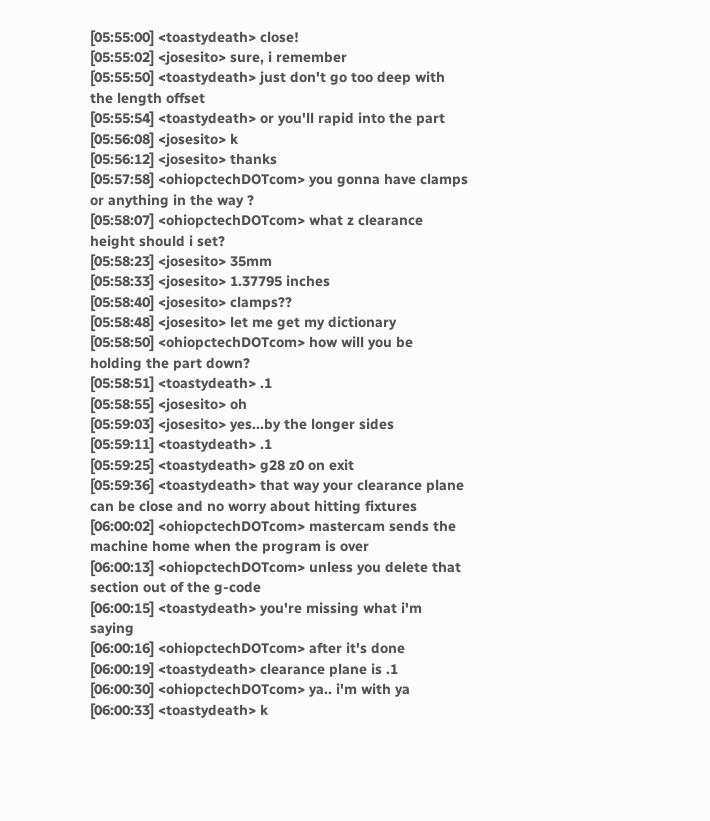[05:55:00] <toastydeath> close!
[05:55:02] <josesito> sure, i remember
[05:55:50] <toastydeath> just don't go too deep with the length offset
[05:55:54] <toastydeath> or you'll rapid into the part
[05:56:08] <josesito> k
[05:56:12] <josesito> thanks
[05:57:58] <ohiopctechDOTcom> you gonna have clamps or anything in the way ?
[05:58:07] <ohiopctechDOTcom> what z clearance height should i set?
[05:58:23] <josesito> 35mm
[05:58:33] <josesito> 1.37795 inches
[05:58:40] <josesito> clamps??
[05:58:48] <josesito> let me get my dictionary
[05:58:50] <ohiopctechDOTcom> how will you be holding the part down?
[05:58:51] <toastydeath> .1
[05:58:55] <josesito> oh
[05:59:03] <josesito> yes...by the longer sides
[05:59:11] <toastydeath> .1
[05:59:25] <toastydeath> g28 z0 on exit
[05:59:36] <toastydeath> that way your clearance plane can be close and no worry about hitting fixtures
[06:00:02] <ohiopctechDOTcom> mastercam sends the machine home when the program is over
[06:00:13] <ohiopctechDOTcom> unless you delete that section out of the g-code
[06:00:15] <toastydeath> you're missing what i'm saying
[06:00:16] <ohiopctechDOTcom> after it's done
[06:00:19] <toastydeath> clearance plane is .1
[06:00:30] <ohiopctechDOTcom> ya.. i'm with ya
[06:00:33] <toastydeath> k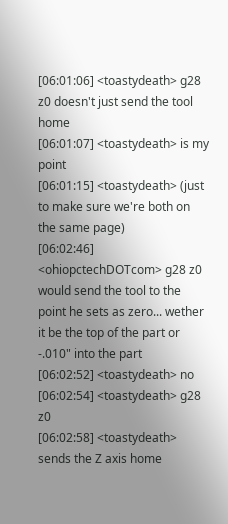[06:01:06] <toastydeath> g28 z0 doesn't just send the tool home
[06:01:07] <toastydeath> is my point
[06:01:15] <toastydeath> (just to make sure we're both on the same page)
[06:02:46] <ohiopctechDOTcom> g28 z0 would send the tool to the point he sets as zero... wether it be the top of the part or -.010" into the part
[06:02:52] <toastydeath> no
[06:02:54] <toastydeath> g28 z0
[06:02:58] <toastydeath> sends the Z axis home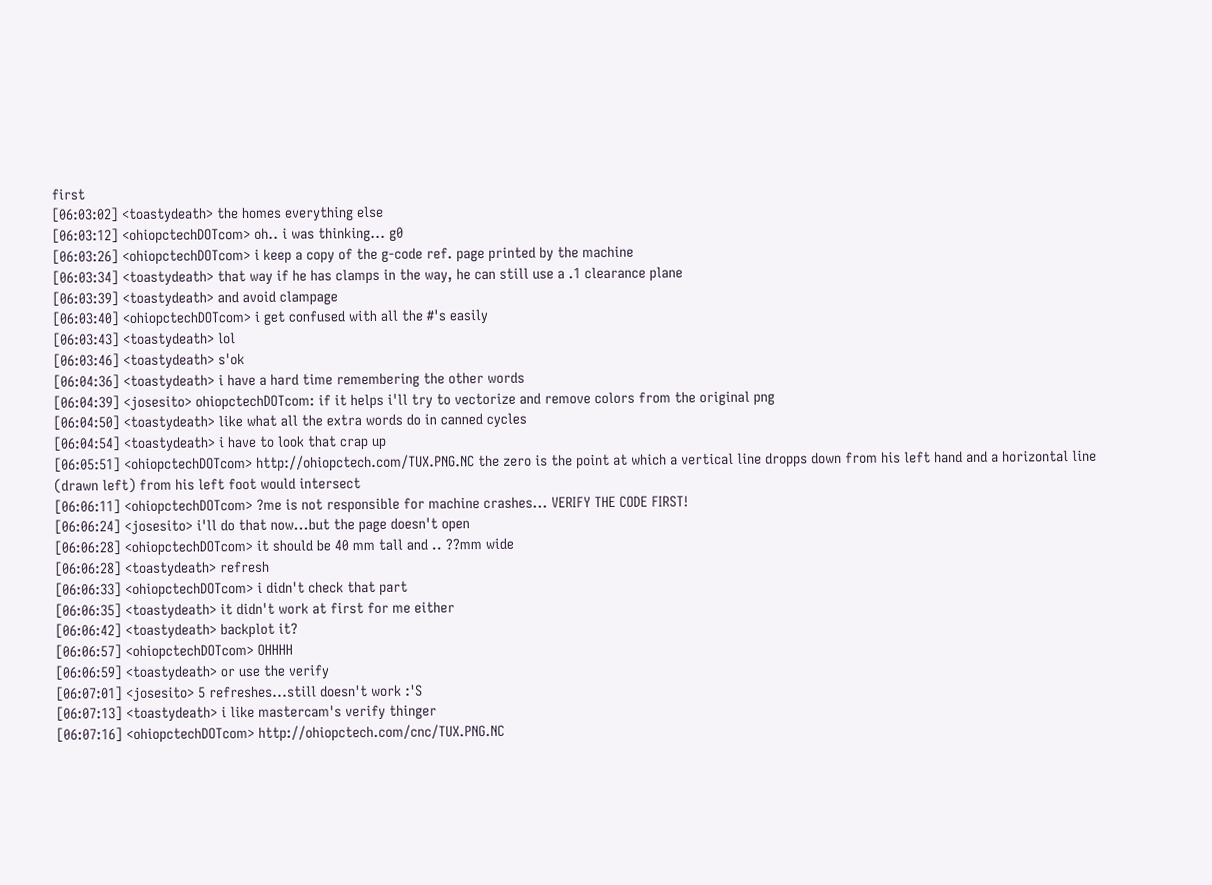first
[06:03:02] <toastydeath> the homes everything else
[06:03:12] <ohiopctechDOTcom> oh.. i was thinking... g0
[06:03:26] <ohiopctechDOTcom> i keep a copy of the g-code ref. page printed by the machine
[06:03:34] <toastydeath> that way if he has clamps in the way, he can still use a .1 clearance plane
[06:03:39] <toastydeath> and avoid clampage
[06:03:40] <ohiopctechDOTcom> i get confused with all the #'s easily
[06:03:43] <toastydeath> lol
[06:03:46] <toastydeath> s'ok
[06:04:36] <toastydeath> i have a hard time remembering the other words
[06:04:39] <josesito> ohiopctechDOTcom: if it helps i'll try to vectorize and remove colors from the original png
[06:04:50] <toastydeath> like what all the extra words do in canned cycles
[06:04:54] <toastydeath> i have to look that crap up
[06:05:51] <ohiopctechDOTcom> http://ohiopctech.com/TUX.PNG.NC the zero is the point at which a vertical line dropps down from his left hand and a horizontal line (drawn left) from his left foot would intersect
[06:06:11] <ohiopctechDOTcom> ?me is not responsible for machine crashes... VERIFY THE CODE FIRST!
[06:06:24] <josesito> i'll do that now...but the page doesn't open
[06:06:28] <ohiopctechDOTcom> it should be 40 mm tall and .. ??mm wide
[06:06:28] <toastydeath> refresh
[06:06:33] <ohiopctechDOTcom> i didn't check that part
[06:06:35] <toastydeath> it didn't work at first for me either
[06:06:42] <toastydeath> backplot it?
[06:06:57] <ohiopctechDOTcom> OHHHH
[06:06:59] <toastydeath> or use the verify
[06:07:01] <josesito> 5 refreshes...still doesn't work :'S
[06:07:13] <toastydeath> i like mastercam's verify thinger
[06:07:16] <ohiopctechDOTcom> http://ohiopctech.com/cnc/TUX.PNG.NC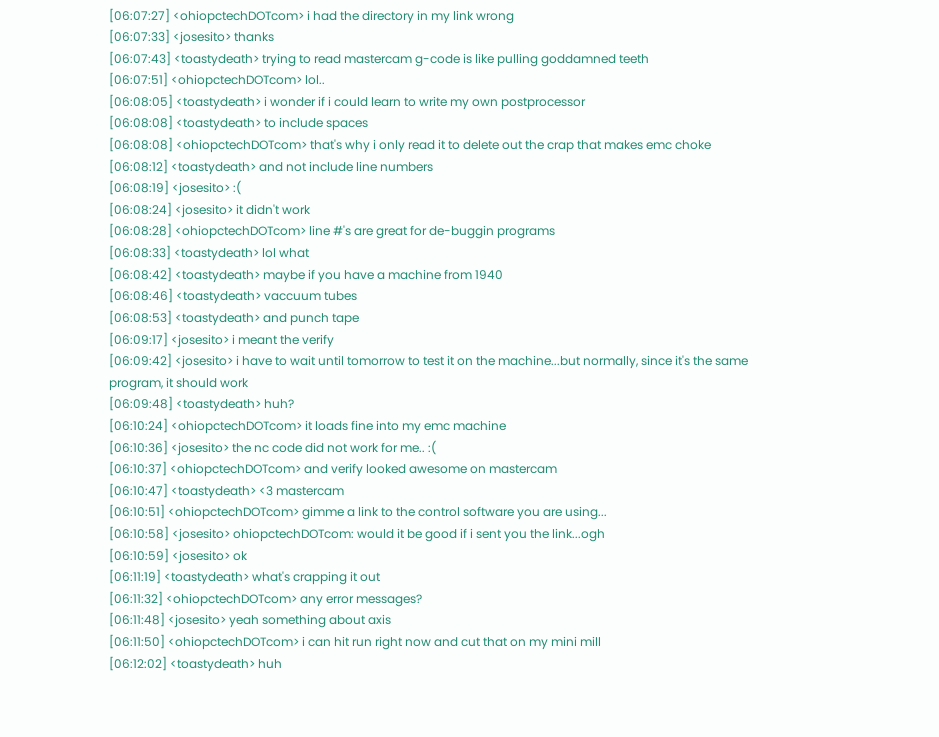[06:07:27] <ohiopctechDOTcom> i had the directory in my link wrong
[06:07:33] <josesito> thanks
[06:07:43] <toastydeath> trying to read mastercam g-code is like pulling goddamned teeth
[06:07:51] <ohiopctechDOTcom> lol..
[06:08:05] <toastydeath> i wonder if i could learn to write my own postprocessor
[06:08:08] <toastydeath> to include spaces
[06:08:08] <ohiopctechDOTcom> that's why i only read it to delete out the crap that makes emc choke
[06:08:12] <toastydeath> and not include line numbers
[06:08:19] <josesito> :(
[06:08:24] <josesito> it didn't work
[06:08:28] <ohiopctechDOTcom> line #'s are great for de-buggin programs
[06:08:33] <toastydeath> lol what
[06:08:42] <toastydeath> maybe if you have a machine from 1940
[06:08:46] <toastydeath> vaccuum tubes
[06:08:53] <toastydeath> and punch tape
[06:09:17] <josesito> i meant the verify
[06:09:42] <josesito> i have to wait until tomorrow to test it on the machine...but normally, since it's the same program, it should work
[06:09:48] <toastydeath> huh?
[06:10:24] <ohiopctechDOTcom> it loads fine into my emc machine
[06:10:36] <josesito> the nc code did not work for me.. :(
[06:10:37] <ohiopctechDOTcom> and verify looked awesome on mastercam
[06:10:47] <toastydeath> <3 mastercam
[06:10:51] <ohiopctechDOTcom> gimme a link to the control software you are using...
[06:10:58] <josesito> ohiopctechDOTcom: would it be good if i sent you the link...ogh
[06:10:59] <josesito> ok
[06:11:19] <toastydeath> what's crapping it out
[06:11:32] <ohiopctechDOTcom> any error messages?
[06:11:48] <josesito> yeah something about axis
[06:11:50] <ohiopctechDOTcom> i can hit run right now and cut that on my mini mill
[06:12:02] <toastydeath> huh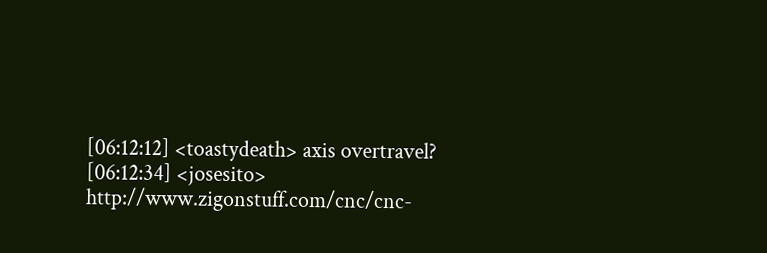[06:12:12] <toastydeath> axis overtravel?
[06:12:34] <josesito> http://www.zigonstuff.com/cnc/cnc-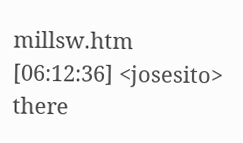millsw.htm
[06:12:36] <josesito> there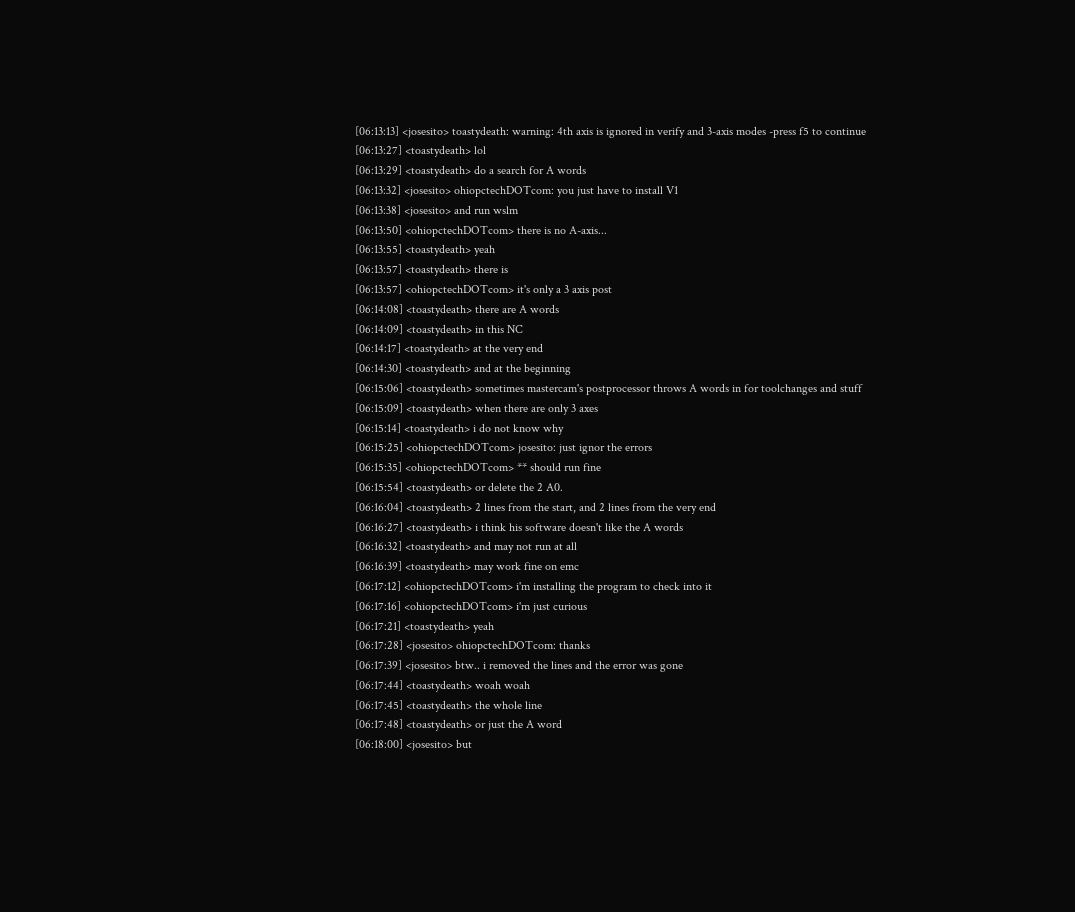[06:13:13] <josesito> toastydeath: warning: 4th axis is ignored in verify and 3-axis modes -press f5 to continue
[06:13:27] <toastydeath> lol
[06:13:29] <toastydeath> do a search for A words
[06:13:32] <josesito> ohiopctechDOTcom: you just have to install V1
[06:13:38] <josesito> and run wslm
[06:13:50] <ohiopctechDOTcom> there is no A-axis...
[06:13:55] <toastydeath> yeah
[06:13:57] <toastydeath> there is
[06:13:57] <ohiopctechDOTcom> it's only a 3 axis post
[06:14:08] <toastydeath> there are A words
[06:14:09] <toastydeath> in this NC
[06:14:17] <toastydeath> at the very end
[06:14:30] <toastydeath> and at the beginning
[06:15:06] <toastydeath> sometimes mastercam's postprocessor throws A words in for toolchanges and stuff
[06:15:09] <toastydeath> when there are only 3 axes
[06:15:14] <toastydeath> i do not know why
[06:15:25] <ohiopctechDOTcom> josesito: just ignor the errors
[06:15:35] <ohiopctechDOTcom> ** should run fine
[06:15:54] <toastydeath> or delete the 2 A0.
[06:16:04] <toastydeath> 2 lines from the start, and 2 lines from the very end
[06:16:27] <toastydeath> i think his software doesn't like the A words
[06:16:32] <toastydeath> and may not run at all
[06:16:39] <toastydeath> may work fine on emc
[06:17:12] <ohiopctechDOTcom> i'm installing the program to check into it
[06:17:16] <ohiopctechDOTcom> i'm just curious
[06:17:21] <toastydeath> yeah
[06:17:28] <josesito> ohiopctechDOTcom: thanks
[06:17:39] <josesito> btw.. i removed the lines and the error was gone
[06:17:44] <toastydeath> woah woah
[06:17:45] <toastydeath> the whole line
[06:17:48] <toastydeath> or just the A word
[06:18:00] <josesito> but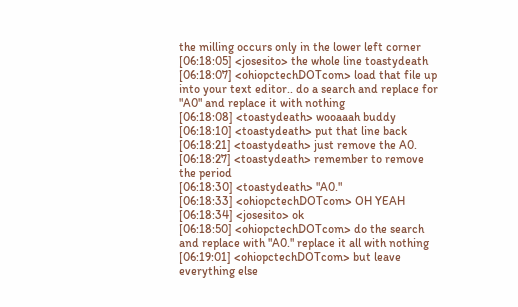the milling occurs only in the lower left corner
[06:18:05] <josesito> the whole line toastydeath
[06:18:07] <ohiopctechDOTcom> load that file up into your text editor.. do a search and replace for "A0" and replace it with nothing
[06:18:08] <toastydeath> wooaaah buddy
[06:18:10] <toastydeath> put that line back
[06:18:21] <toastydeath> just remove the A0.
[06:18:27] <toastydeath> remember to remove the period
[06:18:30] <toastydeath> "A0."
[06:18:33] <ohiopctechDOTcom> OH YEAH
[06:18:34] <josesito> ok
[06:18:50] <ohiopctechDOTcom> do the search and replace with "A0." replace it all with nothing
[06:19:01] <ohiopctechDOTcom> but leave everything else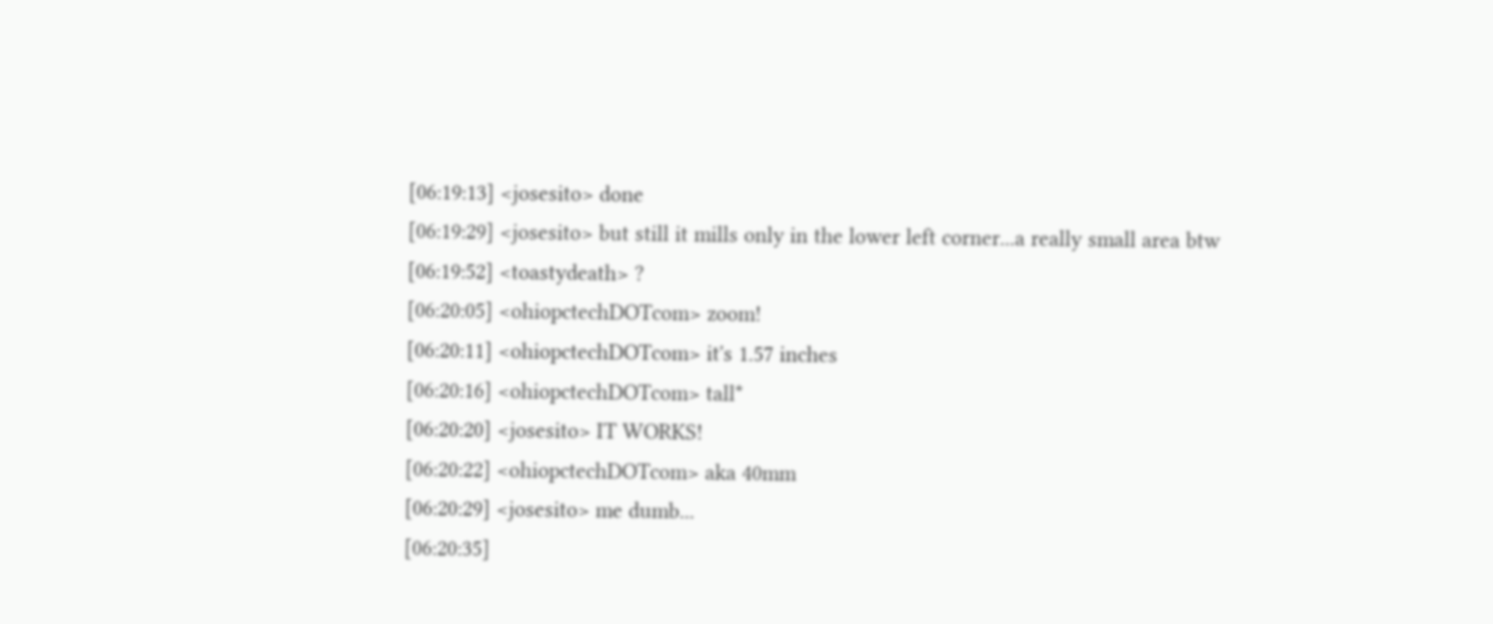[06:19:13] <josesito> done
[06:19:29] <josesito> but still it mills only in the lower left corner...a really small area btw
[06:19:52] <toastydeath> ?
[06:20:05] <ohiopctechDOTcom> zoom!
[06:20:11] <ohiopctechDOTcom> it's 1.57 inches
[06:20:16] <ohiopctechDOTcom> tall*
[06:20:20] <josesito> IT WORKS!
[06:20:22] <ohiopctechDOTcom> aka 40mm
[06:20:29] <josesito> me dumb...
[06:20:35]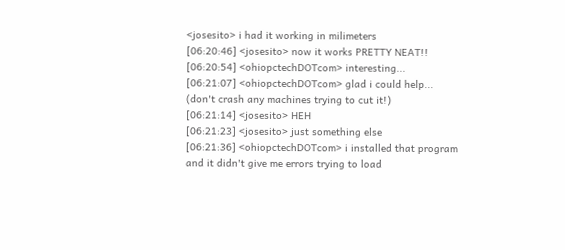<josesito> i had it working in milimeters
[06:20:46] <josesito> now it works PRETTY NEAT!!
[06:20:54] <ohiopctechDOTcom> interesting...
[06:21:07] <ohiopctechDOTcom> glad i could help... (don't crash any machines trying to cut it!)
[06:21:14] <josesito> HEH
[06:21:23] <josesito> just something else
[06:21:36] <ohiopctechDOTcom> i installed that program and it didn't give me errors trying to load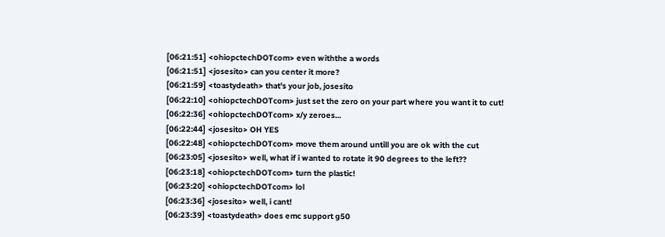[06:21:51] <ohiopctechDOTcom> even withthe a words
[06:21:51] <josesito> can you center it more?
[06:21:59] <toastydeath> that's your job, josesito
[06:22:10] <ohiopctechDOTcom> just set the zero on your part where you want it to cut!
[06:22:36] <ohiopctechDOTcom> x/y zeroes...
[06:22:44] <josesito> OH YES
[06:22:48] <ohiopctechDOTcom> move them around untill you are ok with the cut
[06:23:05] <josesito> well, what if i wanted to rotate it 90 degrees to the left??
[06:23:18] <ohiopctechDOTcom> turn the plastic!
[06:23:20] <ohiopctechDOTcom> lol
[06:23:36] <josesito> well, i cant!
[06:23:39] <toastydeath> does emc support g50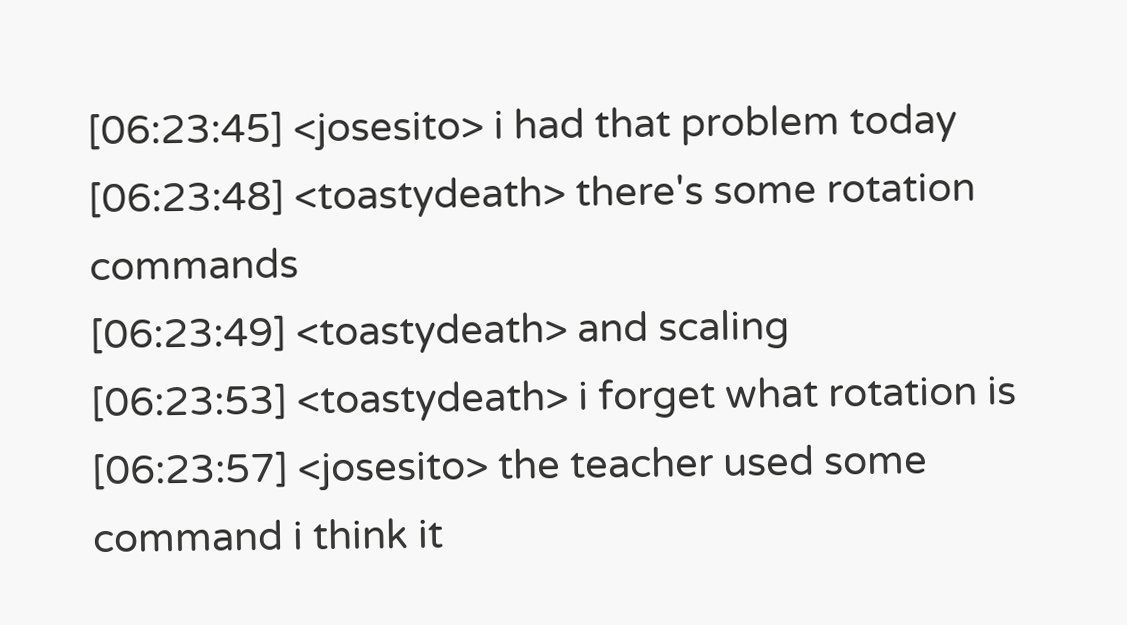[06:23:45] <josesito> i had that problem today
[06:23:48] <toastydeath> there's some rotation commands
[06:23:49] <toastydeath> and scaling
[06:23:53] <toastydeath> i forget what rotation is
[06:23:57] <josesito> the teacher used some command i think it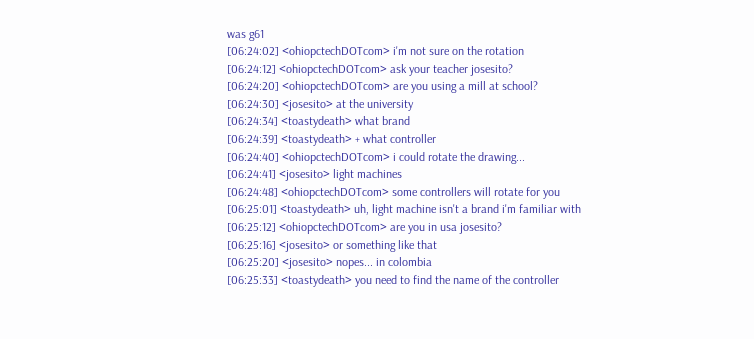was g61
[06:24:02] <ohiopctechDOTcom> i'm not sure on the rotation
[06:24:12] <ohiopctechDOTcom> ask your teacher josesito?
[06:24:20] <ohiopctechDOTcom> are you using a mill at school?
[06:24:30] <josesito> at the university
[06:24:34] <toastydeath> what brand
[06:24:39] <toastydeath> + what controller
[06:24:40] <ohiopctechDOTcom> i could rotate the drawing...
[06:24:41] <josesito> light machines
[06:24:48] <ohiopctechDOTcom> some controllers will rotate for you
[06:25:01] <toastydeath> uh, light machine isn't a brand i'm familiar with
[06:25:12] <ohiopctechDOTcom> are you in usa josesito?
[06:25:16] <josesito> or something like that
[06:25:20] <josesito> nopes... in colombia
[06:25:33] <toastydeath> you need to find the name of the controller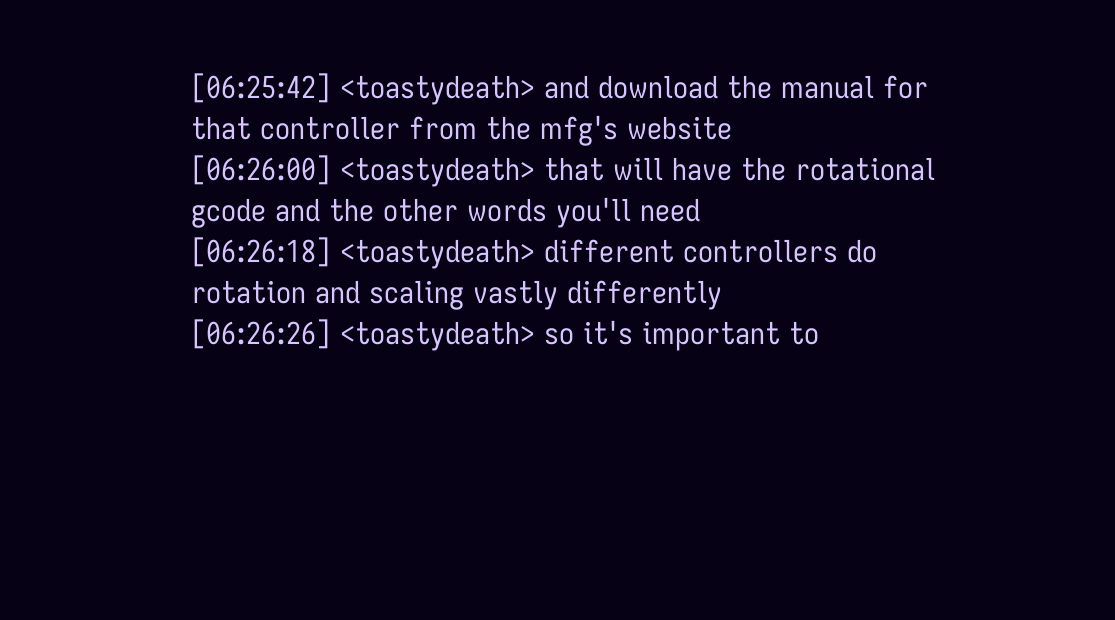[06:25:42] <toastydeath> and download the manual for that controller from the mfg's website
[06:26:00] <toastydeath> that will have the rotational gcode and the other words you'll need
[06:26:18] <toastydeath> different controllers do rotation and scaling vastly differently
[06:26:26] <toastydeath> so it's important to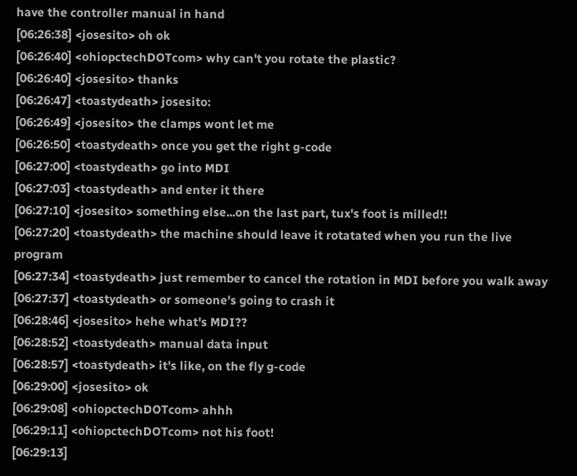have the controller manual in hand
[06:26:38] <josesito> oh ok
[06:26:40] <ohiopctechDOTcom> why can't you rotate the plastic?
[06:26:40] <josesito> thanks
[06:26:47] <toastydeath> josesito:
[06:26:49] <josesito> the clamps wont let me
[06:26:50] <toastydeath> once you get the right g-code
[06:27:00] <toastydeath> go into MDI
[06:27:03] <toastydeath> and enter it there
[06:27:10] <josesito> something else...on the last part, tux's foot is milled!!
[06:27:20] <toastydeath> the machine should leave it rotatated when you run the live program
[06:27:34] <toastydeath> just remember to cancel the rotation in MDI before you walk away
[06:27:37] <toastydeath> or someone's going to crash it
[06:28:46] <josesito> hehe what's MDI??
[06:28:52] <toastydeath> manual data input
[06:28:57] <toastydeath> it's like, on the fly g-code
[06:29:00] <josesito> ok
[06:29:08] <ohiopctechDOTcom> ahhh
[06:29:11] <ohiopctechDOTcom> not his foot!
[06:29:13]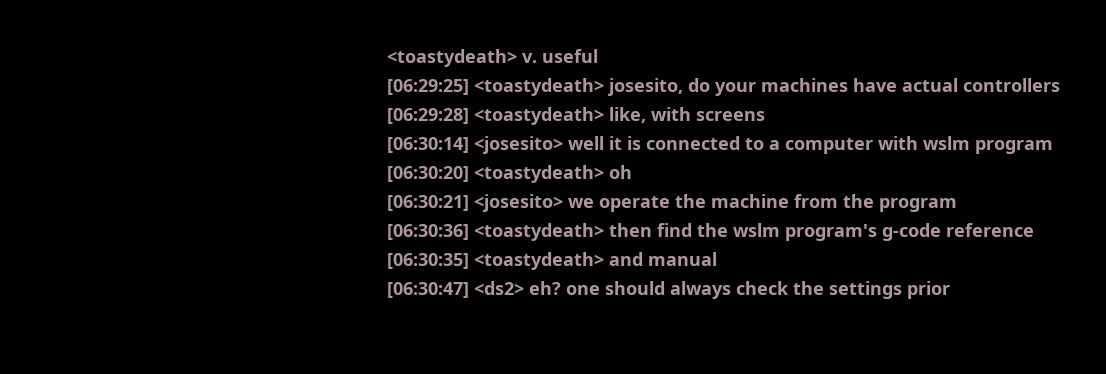<toastydeath> v. useful
[06:29:25] <toastydeath> josesito, do your machines have actual controllers
[06:29:28] <toastydeath> like, with screens
[06:30:14] <josesito> well it is connected to a computer with wslm program
[06:30:20] <toastydeath> oh
[06:30:21] <josesito> we operate the machine from the program
[06:30:36] <toastydeath> then find the wslm program's g-code reference
[06:30:35] <toastydeath> and manual
[06:30:47] <ds2> eh? one should always check the settings prior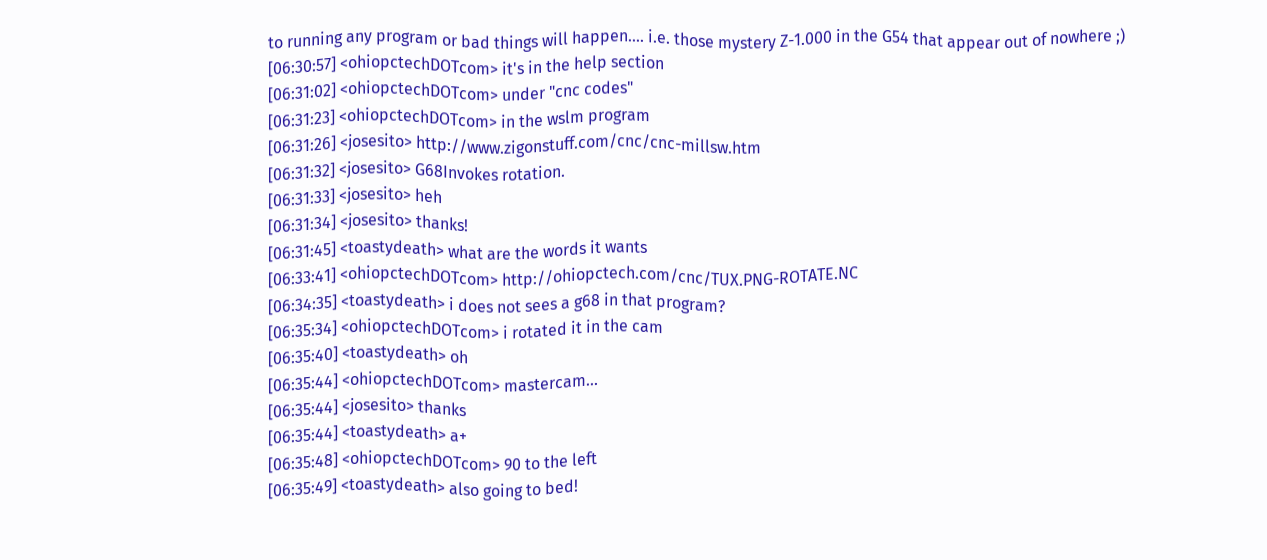to running any program or bad things will happen.... i.e. those mystery Z-1.000 in the G54 that appear out of nowhere ;)
[06:30:57] <ohiopctechDOTcom> it's in the help section
[06:31:02] <ohiopctechDOTcom> under "cnc codes"
[06:31:23] <ohiopctechDOTcom> in the wslm program
[06:31:26] <josesito> http://www.zigonstuff.com/cnc/cnc-millsw.htm
[06:31:32] <josesito> G68Invokes rotation.
[06:31:33] <josesito> heh
[06:31:34] <josesito> thanks!
[06:31:45] <toastydeath> what are the words it wants
[06:33:41] <ohiopctechDOTcom> http://ohiopctech.com/cnc/TUX.PNG-ROTATE.NC
[06:34:35] <toastydeath> i does not sees a g68 in that program?
[06:35:34] <ohiopctechDOTcom> i rotated it in the cam
[06:35:40] <toastydeath> oh
[06:35:44] <ohiopctechDOTcom> mastercam...
[06:35:44] <josesito> thanks
[06:35:44] <toastydeath> a+
[06:35:48] <ohiopctechDOTcom> 90 to the left
[06:35:49] <toastydeath> also going to bed!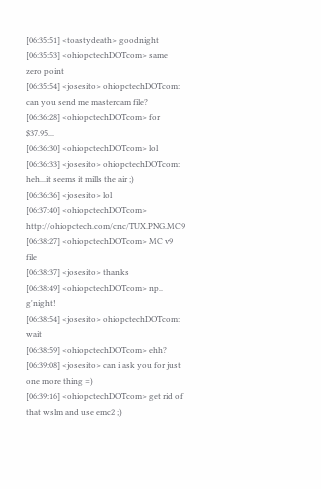[06:35:51] <toastydeath> goodnight
[06:35:53] <ohiopctechDOTcom> same zero point
[06:35:54] <josesito> ohiopctechDOTcom: can you send me mastercam file?
[06:36:28] <ohiopctechDOTcom> for $37.95...
[06:36:30] <ohiopctechDOTcom> lol
[06:36:33] <josesito> ohiopctechDOTcom: heh...it seems it mills the air ;)
[06:36:36] <josesito> lol
[06:37:40] <ohiopctechDOTcom> http://ohiopctech.com/cnc/TUX.PNG.MC9
[06:38:27] <ohiopctechDOTcom> MC v9 file
[06:38:37] <josesito> thanks
[06:38:49] <ohiopctechDOTcom> np.. g'night!
[06:38:54] <josesito> ohiopctechDOTcom: wait
[06:38:59] <ohiopctechDOTcom> ehh?
[06:39:08] <josesito> can i ask you for just one more thing =)
[06:39:16] <ohiopctechDOTcom> get rid of that wslm and use emc2 ;)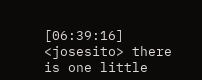[06:39:16] <josesito> there is one little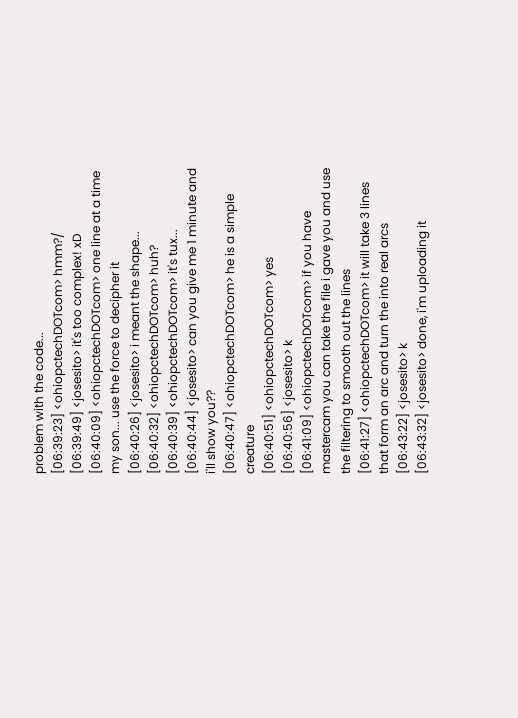problem with the code...
[06:39:23] <ohiopctechDOTcom> hmm?/
[06:39:49] <josesito> it's too complex! xD
[06:40:09] <ohiopctechDOTcom> one line at a time my son... use the force to decipher it
[06:40:26] <josesito> i meant the shape...
[06:40:32] <ohiopctechDOTcom> huh?
[06:40:39] <ohiopctechDOTcom> it's tux...
[06:40:44] <josesito> can you give me 1 minute and i'll show you??
[06:40:47] <ohiopctechDOTcom> he is a simple creature
[06:40:51] <ohiopctechDOTcom> yes
[06:40:56] <josesito> k
[06:41:09] <ohiopctechDOTcom> if you have mastercam you can take the file i gave you and use the filtering to smooth out the lines
[06:41:27] <ohiopctechDOTcom> it will take 3 lines that form an arc and turn the into real arcs
[06:43:22] <josesito> k
[06:43:32] <josesito> done, i'm uploading it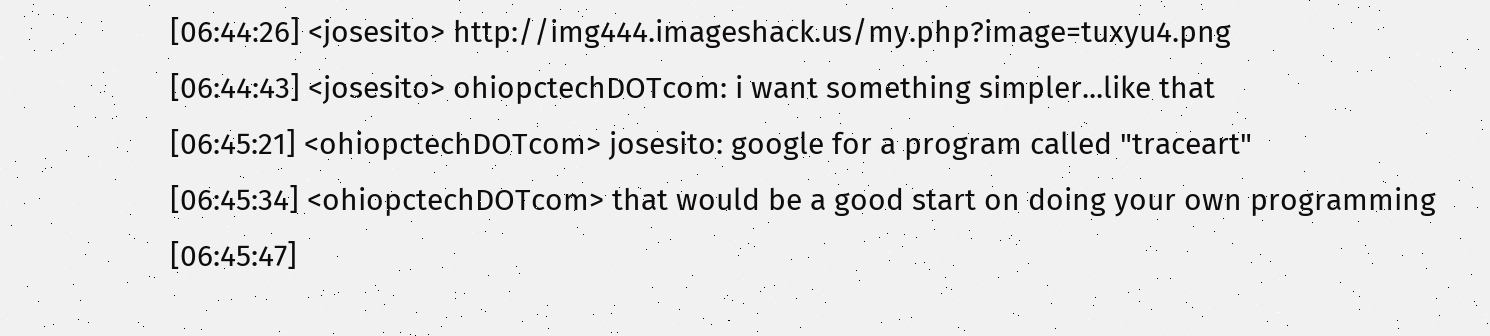[06:44:26] <josesito> http://img444.imageshack.us/my.php?image=tuxyu4.png
[06:44:43] <josesito> ohiopctechDOTcom: i want something simpler...like that
[06:45:21] <ohiopctechDOTcom> josesito: google for a program called "traceart"
[06:45:34] <ohiopctechDOTcom> that would be a good start on doing your own programming
[06:45:47]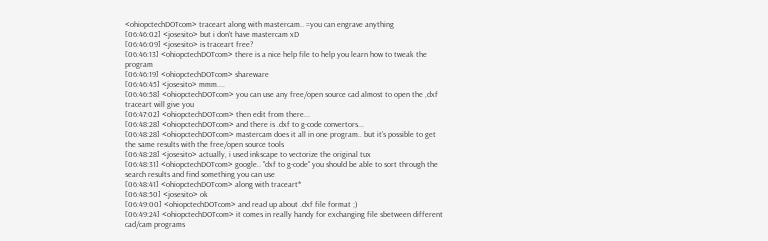<ohiopctechDOTcom> traceart along with mastercam.. =you can engrave anything
[06:46:02] <josesito> but i don't have mastercam xD
[06:46:09] <josesito> is traceart free?
[06:46:13] <ohiopctechDOTcom> there is a nice help file to help you learn how to tweak the program
[06:46:19] <ohiopctechDOTcom> shareware
[06:46:45] <josesito> mmm....
[06:46:58] <ohiopctechDOTcom> you can use any free/open source cad almost to open the ,dxf traceart will give you
[06:47:02] <ohiopctechDOTcom> then edit from there...
[06:48:28] <ohiopctechDOTcom> and there is .dxf to g-code convertors...
[06:48:28] <ohiopctechDOTcom> mastercam does it all in one program.. but it's possible to get the same results with the free/open source tools
[06:48:28] <josesito> actually, i used inkscape to vectorize the original tux
[06:48:31] <ohiopctechDOTcom> google.. "dxf to g-code" you should be able to sort through the search results and find something you can use
[06:48:41] <ohiopctechDOTcom> along with traceart*
[06:48:50] <josesito> ok
[06:49:00] <ohiopctechDOTcom> and read up about .dxf file format ;)
[06:49:24] <ohiopctechDOTcom> it comes in really handy for exchanging file sbetween different cad/cam programs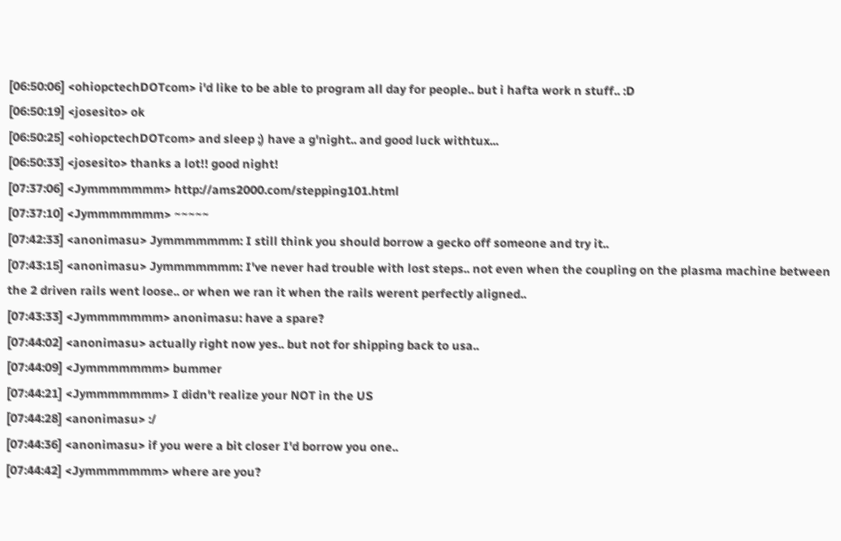[06:50:06] <ohiopctechDOTcom> i'd like to be able to program all day for people.. but i hafta work n stuff.. :D
[06:50:19] <josesito> ok
[06:50:25] <ohiopctechDOTcom> and sleep ;) have a g'night.. and good luck withtux...
[06:50:33] <josesito> thanks a lot!! good night!
[07:37:06] <Jymmmmmmm> http://ams2000.com/stepping101.html
[07:37:10] <Jymmmmmmm> ~~~~~
[07:42:33] <anonimasu> Jymmmmmmm: I still think you should borrow a gecko off someone and try it..
[07:43:15] <anonimasu> Jymmmmmmm: I've never had trouble with lost steps.. not even when the coupling on the plasma machine between the 2 driven rails went loose.. or when we ran it when the rails werent perfectly aligned..
[07:43:33] <Jymmmmmmm> anonimasu: have a spare?
[07:44:02] <anonimasu> actually right now yes.. but not for shipping back to usa..
[07:44:09] <Jymmmmmmm> bummer
[07:44:21] <Jymmmmmmm> I didn't realize your NOT in the US
[07:44:28] <anonimasu> :/
[07:44:36] <anonimasu> if you were a bit closer I'd borrow you one..
[07:44:42] <Jymmmmmmm> where are you?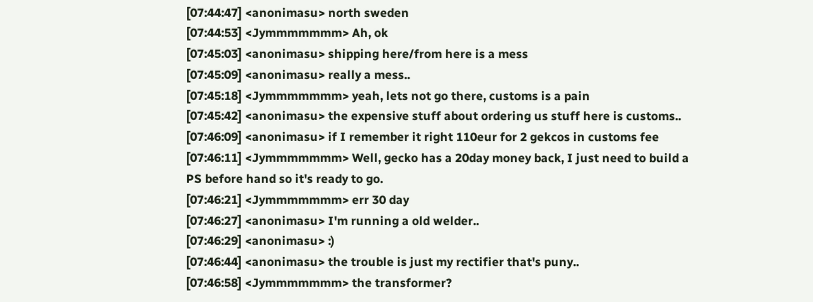[07:44:47] <anonimasu> north sweden
[07:44:53] <Jymmmmmmm> Ah, ok
[07:45:03] <anonimasu> shipping here/from here is a mess
[07:45:09] <anonimasu> really a mess..
[07:45:18] <Jymmmmmmm> yeah, lets not go there, customs is a pain
[07:45:42] <anonimasu> the expensive stuff about ordering us stuff here is customs..
[07:46:09] <anonimasu> if I remember it right 110eur for 2 gekcos in customs fee
[07:46:11] <Jymmmmmmm> Well, gecko has a 20day money back, I just need to build a PS before hand so it's ready to go.
[07:46:21] <Jymmmmmmm> err 30 day
[07:46:27] <anonimasu> I'm running a old welder..
[07:46:29] <anonimasu> :)
[07:46:44] <anonimasu> the trouble is just my rectifier that's puny..
[07:46:58] <Jymmmmmmm> the transformer?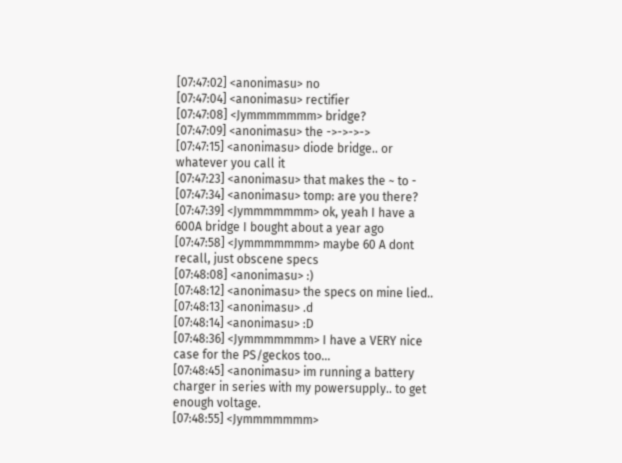[07:47:02] <anonimasu> no
[07:47:04] <anonimasu> rectifier
[07:47:08] <Jymmmmmmm> bridge?
[07:47:09] <anonimasu> the ->->->->
[07:47:15] <anonimasu> diode bridge.. or whatever you call it
[07:47:23] <anonimasu> that makes the ~ to -
[07:47:34] <anonimasu> tomp: are you there?
[07:47:39] <Jymmmmmmm> ok, yeah I have a 600A bridge I bought about a year ago
[07:47:58] <Jymmmmmmm> maybe 60 A dont recall, just obscene specs
[07:48:08] <anonimasu> :)
[07:48:12] <anonimasu> the specs on mine lied..
[07:48:13] <anonimasu> .d
[07:48:14] <anonimasu> :D
[07:48:36] <Jymmmmmmm> I have a VERY nice case for the PS/geckos too...
[07:48:45] <anonimasu> im running a battery charger in series with my powersupply.. to get enough voltage.
[07:48:55] <Jymmmmmmm>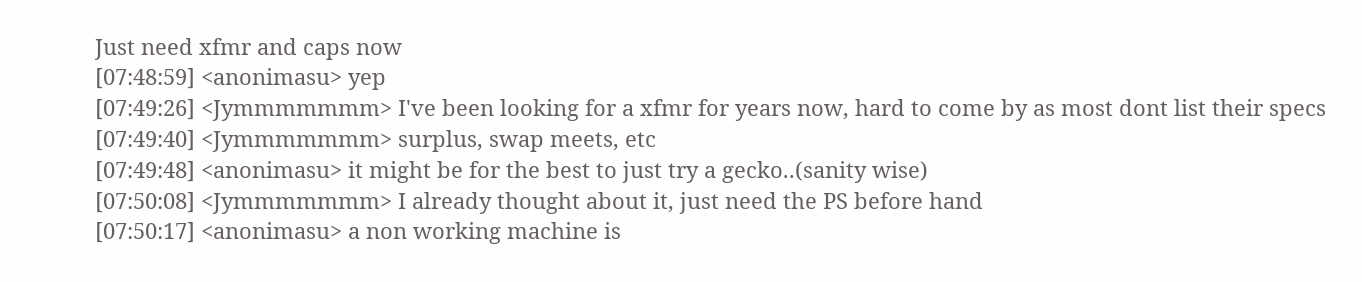Just need xfmr and caps now
[07:48:59] <anonimasu> yep
[07:49:26] <Jymmmmmmm> I've been looking for a xfmr for years now, hard to come by as most dont list their specs
[07:49:40] <Jymmmmmmm> surplus, swap meets, etc
[07:49:48] <anonimasu> it might be for the best to just try a gecko..(sanity wise)
[07:50:08] <Jymmmmmmm> I already thought about it, just need the PS before hand
[07:50:17] <anonimasu> a non working machine is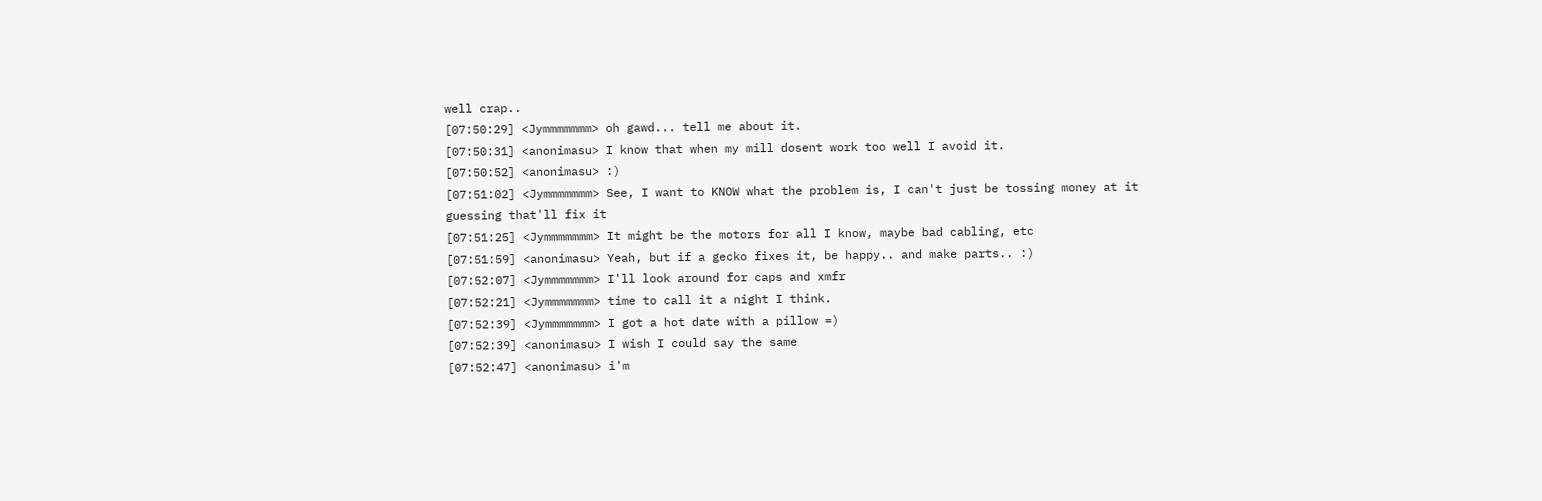well crap..
[07:50:29] <Jymmmmmmm> oh gawd... tell me about it.
[07:50:31] <anonimasu> I know that when my mill dosent work too well I avoid it.
[07:50:52] <anonimasu> :)
[07:51:02] <Jymmmmmmm> See, I want to KNOW what the problem is, I can't just be tossing money at it guessing that'll fix it
[07:51:25] <Jymmmmmmm> It might be the motors for all I know, maybe bad cabling, etc
[07:51:59] <anonimasu> Yeah, but if a gecko fixes it, be happy.. and make parts.. :)
[07:52:07] <Jymmmmmmm> I'll look around for caps and xmfr
[07:52:21] <Jymmmmmmm> time to call it a night I think.
[07:52:39] <Jymmmmmmm> I got a hot date with a pillow =)
[07:52:39] <anonimasu> I wish I could say the same
[07:52:47] <anonimasu> i'm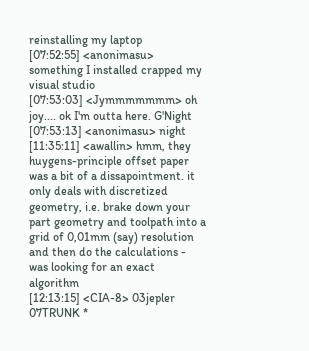reinstalling my laptop
[07:52:55] <anonimasu> something I installed crapped my visual studio
[07:53:03] <Jymmmmmmm> oh joy.... ok I'm outta here. G'Night
[07:53:13] <anonimasu> night
[11:35:11] <awallin> hmm, they huygens-principle offset paper was a bit of a dissapointment. it only deals with discretized geometry, i.e. brake down your part geometry and toolpath into a grid of 0,01mm (say) resolution and then do the calculations - was looking for an exact algorithm
[12:13:15] <CIA-8> 03jepler 07TRUNK *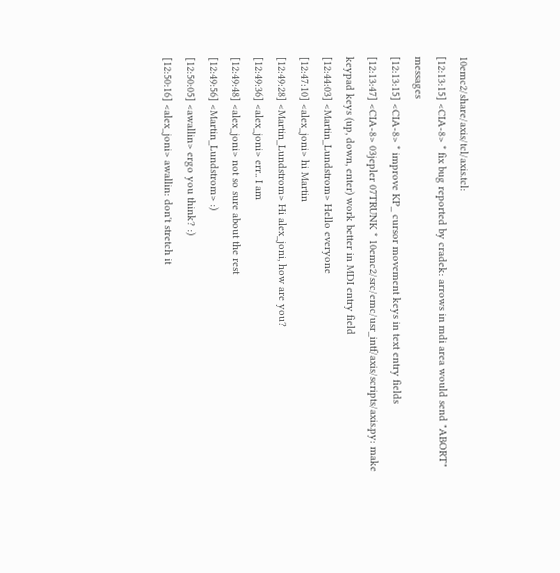10emc2/share/axis/tcl/axis.tcl:
[12:13:15] <CIA-8> * fix bug reported by cradek: arrows in mdi area would send "ABORT" messages
[12:13:15] <CIA-8> * improve KP_ cursor movement keys in text entry fields
[12:13:47] <CIA-8> 03jepler 07TRUNK * 10emc2/src/emc/usr_intf/axis/scripts/axis.py: make keypad keys (up, down, enter) work better in MDI entry field
[12:44:03] <Martin_Lundstrom> Hello everyone
[12:47:10] <alex_joni> hi Martin
[12:49:28] <Martin_Lundstrom> Hi alex_joni, how are you?
[12:49:36] <alex_joni> err.. I am
[12:49:48] <alex_joni> not so sure about the rest
[12:49:56] <Martin_Lundstrom> :)
[12:50:05] <awallin> ergo you think? :)
[12:50:16] <alex_joni> awallin: don't stretch it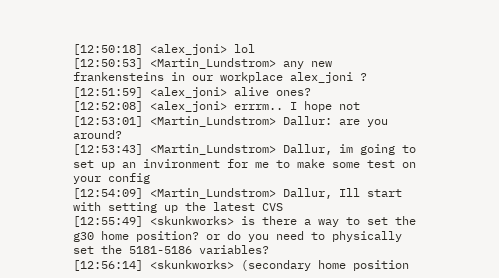[12:50:18] <alex_joni> lol
[12:50:53] <Martin_Lundstrom> any new frankensteins in our workplace alex_joni ?
[12:51:59] <alex_joni> alive ones?
[12:52:08] <alex_joni> errrm.. I hope not
[12:53:01] <Martin_Lundstrom> Dallur: are you around?
[12:53:43] <Martin_Lundstrom> Dallur, im going to set up an invironment for me to make some test on your config
[12:54:09] <Martin_Lundstrom> Dallur, Ill start with setting up the latest CVS
[12:55:49] <skunkworks> is there a way to set the g30 home position? or do you need to physically set the 5181-5186 variables?
[12:56:14] <skunkworks> (secondary home position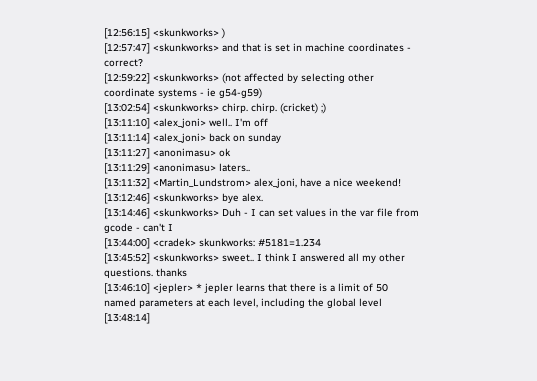[12:56:15] <skunkworks> )
[12:57:47] <skunkworks> and that is set in machine coordinates - correct?
[12:59:22] <skunkworks> (not affected by selecting other coordinate systems - ie g54-g59)
[13:02:54] <skunkworks> chirp. chirp. (cricket) ;)
[13:11:10] <alex_joni> well.. I'm off
[13:11:14] <alex_joni> back on sunday
[13:11:27] <anonimasu> ok
[13:11:29] <anonimasu> laters..
[13:11:32] <Martin_Lundstrom> alex_joni, have a nice weekend!
[13:12:46] <skunkworks> bye alex.
[13:14:46] <skunkworks> Duh - I can set values in the var file from gcode - can't I
[13:44:00] <cradek> skunkworks: #5181=1.234
[13:45:52] <skunkworks> sweet.. I think I answered all my other questions. thanks
[13:46:10] <jepler> * jepler learns that there is a limit of 50 named parameters at each level, including the global level
[13:48:14]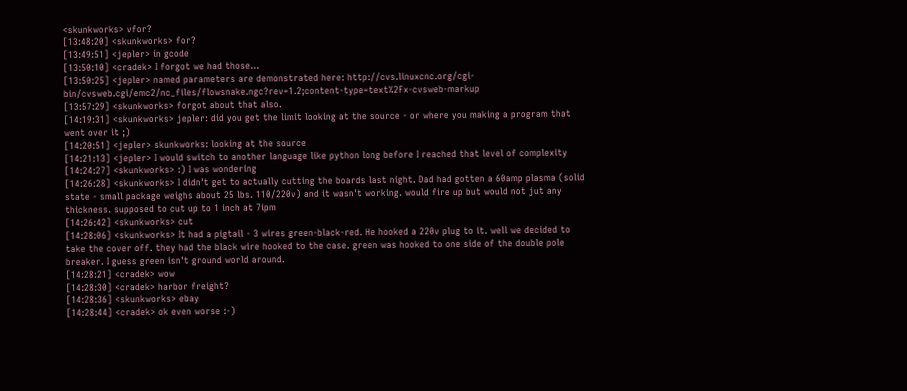<skunkworks> vfor?
[13:48:20] <skunkworks> for?
[13:49:51] <jepler> in gcode
[13:50:10] <cradek> I forgot we had those...
[13:50:25] <jepler> named parameters are demonstrated here: http://cvs.linuxcnc.org/cgi-bin/cvsweb.cgi/emc2/nc_files/flowsnake.ngc?rev=1.2;content-type=text%2Fx-cvsweb-markup
[13:57:29] <skunkworks> forgot about that also.
[14:19:31] <skunkworks> jepler: did you get the limit looking at the source - or where you making a program that went over it ;)
[14:20:51] <jepler> skunkworks: looking at the source
[14:21:13] <jepler> I would switch to another language like python long before I reached that level of complexity
[14:24:27] <skunkworks> :) I was wondering
[14:26:28] <skunkworks> I didn't get to actually cutting the boards last night. Dad had gotten a 60amp plasma (solid state - small package weighs about 25 lbs. 110/220v) and it wasn't working. would fire up but would not jut any thickness. supposed to cut up to 1 inch at 7ipm
[14:26:42] <skunkworks> cut
[14:28:06] <skunkworks> It had a pigtail - 3 wires green-black-red. He hooked a 220v plug to it. well we decided to take the cover off. they had the black wire hooked to the case. green was hooked to one side of the double pole breaker. I guess green isn't ground world around.
[14:28:21] <cradek> wow
[14:28:30] <cradek> harbor freight?
[14:28:36] <skunkworks> ebay
[14:28:44] <cradek> ok even worse :-)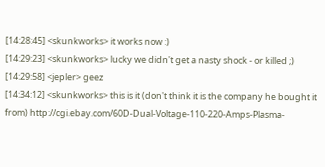[14:28:45] <skunkworks> it works now :)
[14:29:23] <skunkworks> lucky we didn't get a nasty shock - or killed ;)
[14:29:58] <jepler> geez
[14:34:12] <skunkworks> this is it (don't think it is the company he bought it from) http://cgi.ebay.com/60D-Dual-Voltage-110-220-Amps-Plasma-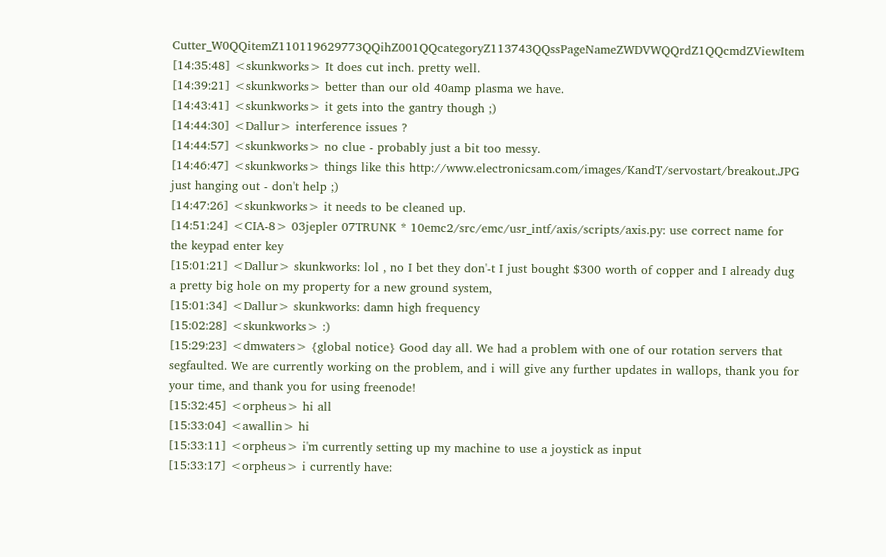Cutter_W0QQitemZ110119629773QQihZ001QQcategoryZ113743QQssPageNameZWDVWQQrdZ1QQcmdZViewItem
[14:35:48] <skunkworks> It does cut inch. pretty well.
[14:39:21] <skunkworks> better than our old 40amp plasma we have.
[14:43:41] <skunkworks> it gets into the gantry though ;)
[14:44:30] <Dallur> interference issues ?
[14:44:57] <skunkworks> no clue - probably just a bit too messy.
[14:46:47] <skunkworks> things like this http://www.electronicsam.com/images/KandT/servostart/breakout.JPG just hanging out - don't help ;)
[14:47:26] <skunkworks> it needs to be cleaned up.
[14:51:24] <CIA-8> 03jepler 07TRUNK * 10emc2/src/emc/usr_intf/axis/scripts/axis.py: use correct name for the keypad enter key
[15:01:21] <Dallur> skunkworks: lol , no I bet they don'-t I just bought $300 worth of copper and I already dug a pretty big hole on my property for a new ground system,
[15:01:34] <Dallur> skunkworks: damn high frequency
[15:02:28] <skunkworks> :)
[15:29:23] <dmwaters> {global notice} Good day all. We had a problem with one of our rotation servers that segfaulted. We are currently working on the problem, and i will give any further updates in wallops, thank you for your time, and thank you for using freenode!
[15:32:45] <orpheus> hi all
[15:33:04] <awallin> hi
[15:33:11] <orpheus> i'm currently setting up my machine to use a joystick as input
[15:33:17] <orpheus> i currently have: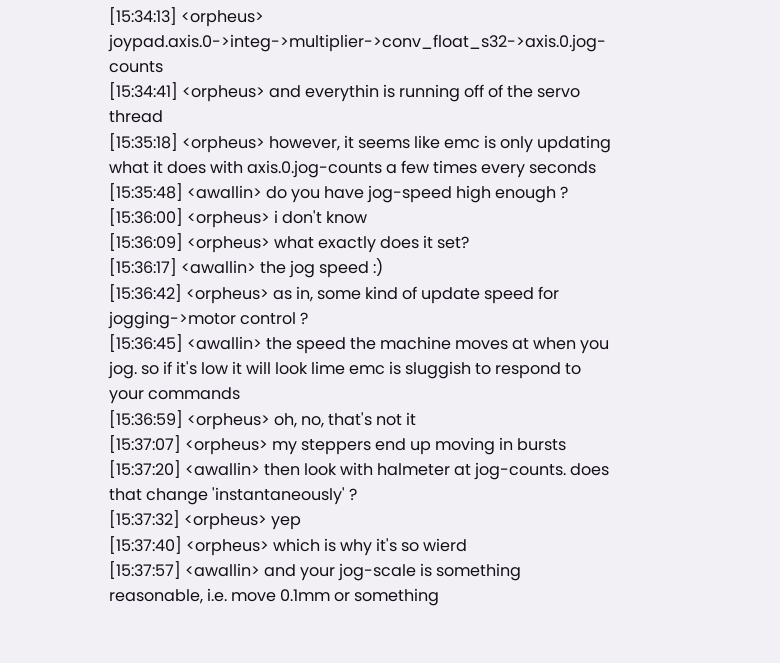[15:34:13] <orpheus> joypad.axis.0->integ->multiplier->conv_float_s32->axis.0.jog-counts
[15:34:41] <orpheus> and everythin is running off of the servo thread
[15:35:18] <orpheus> however, it seems like emc is only updating what it does with axis.0.jog-counts a few times every seconds
[15:35:48] <awallin> do you have jog-speed high enough ?
[15:36:00] <orpheus> i don't know
[15:36:09] <orpheus> what exactly does it set?
[15:36:17] <awallin> the jog speed :)
[15:36:42] <orpheus> as in, some kind of update speed for jogging->motor control ?
[15:36:45] <awallin> the speed the machine moves at when you jog. so if it's low it will look lime emc is sluggish to respond to your commands
[15:36:59] <orpheus> oh, no, that's not it
[15:37:07] <orpheus> my steppers end up moving in bursts
[15:37:20] <awallin> then look with halmeter at jog-counts. does that change 'instantaneously' ?
[15:37:32] <orpheus> yep
[15:37:40] <orpheus> which is why it's so wierd
[15:37:57] <awallin> and your jog-scale is something reasonable, i.e. move 0.1mm or something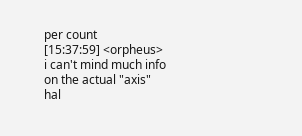per count
[15:37:59] <orpheus> i can't mind much info on the actual "axis" hal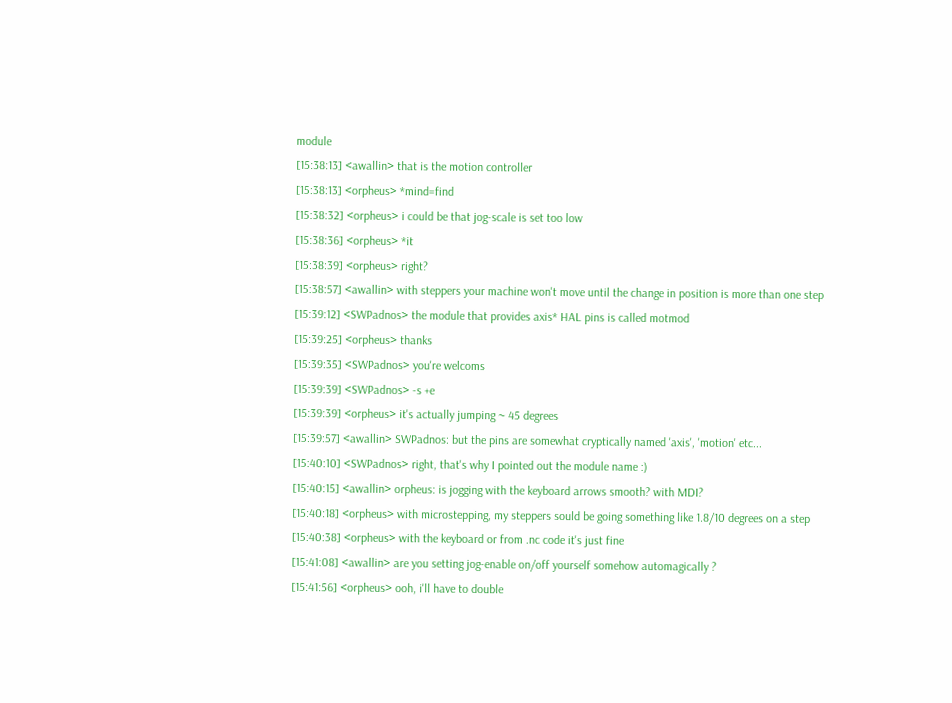module
[15:38:13] <awallin> that is the motion controller
[15:38:13] <orpheus> *mind=find
[15:38:32] <orpheus> i could be that jog-scale is set too low
[15:38:36] <orpheus> *it
[15:38:39] <orpheus> right?
[15:38:57] <awallin> with steppers your machine won't move until the change in position is more than one step
[15:39:12] <SWPadnos> the module that provides axis* HAL pins is called motmod
[15:39:25] <orpheus> thanks
[15:39:35] <SWPadnos> you're welcoms
[15:39:39] <SWPadnos> -s +e
[15:39:39] <orpheus> it's actually jumping ~ 45 degrees
[15:39:57] <awallin> SWPadnos: but the pins are somewhat cryptically named 'axis', 'motion' etc...
[15:40:10] <SWPadnos> right, that's why I pointed out the module name :)
[15:40:15] <awallin> orpheus: is jogging with the keyboard arrows smooth? with MDI?
[15:40:18] <orpheus> with microstepping, my steppers sould be going something like 1.8/10 degrees on a step
[15:40:38] <orpheus> with the keyboard or from .nc code it's just fine
[15:41:08] <awallin> are you setting jog-enable on/off yourself somehow automagically ?
[15:41:56] <orpheus> ooh, i'll have to double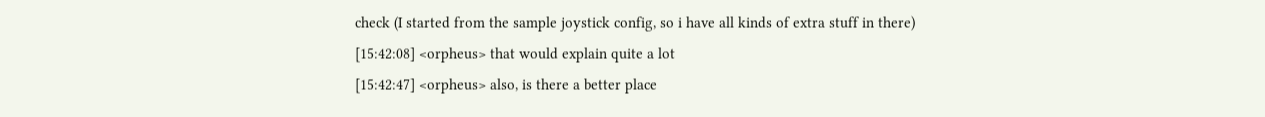check (I started from the sample joystick config, so i have all kinds of extra stuff in there)
[15:42:08] <orpheus> that would explain quite a lot
[15:42:47] <orpheus> also, is there a better place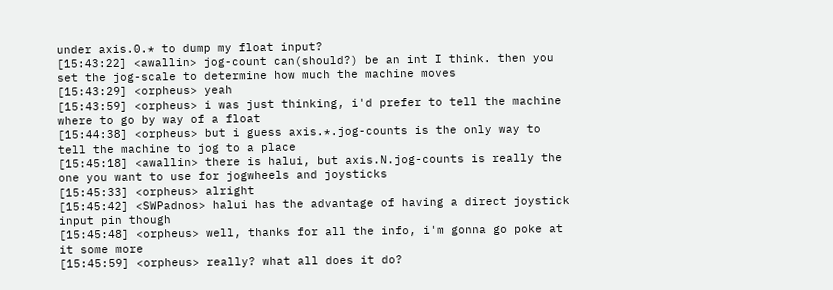under axis.0.* to dump my float input?
[15:43:22] <awallin> jog-count can(should?) be an int I think. then you set the jog-scale to determine how much the machine moves
[15:43:29] <orpheus> yeah
[15:43:59] <orpheus> i was just thinking, i'd prefer to tell the machine where to go by way of a float
[15:44:38] <orpheus> but i guess axis.*.jog-counts is the only way to tell the machine to jog to a place
[15:45:18] <awallin> there is halui, but axis.N.jog-counts is really the one you want to use for jogwheels and joysticks
[15:45:33] <orpheus> alright
[15:45:42] <SWPadnos> halui has the advantage of having a direct joystick input pin though
[15:45:48] <orpheus> well, thanks for all the info, i'm gonna go poke at it some more
[15:45:59] <orpheus> really? what all does it do?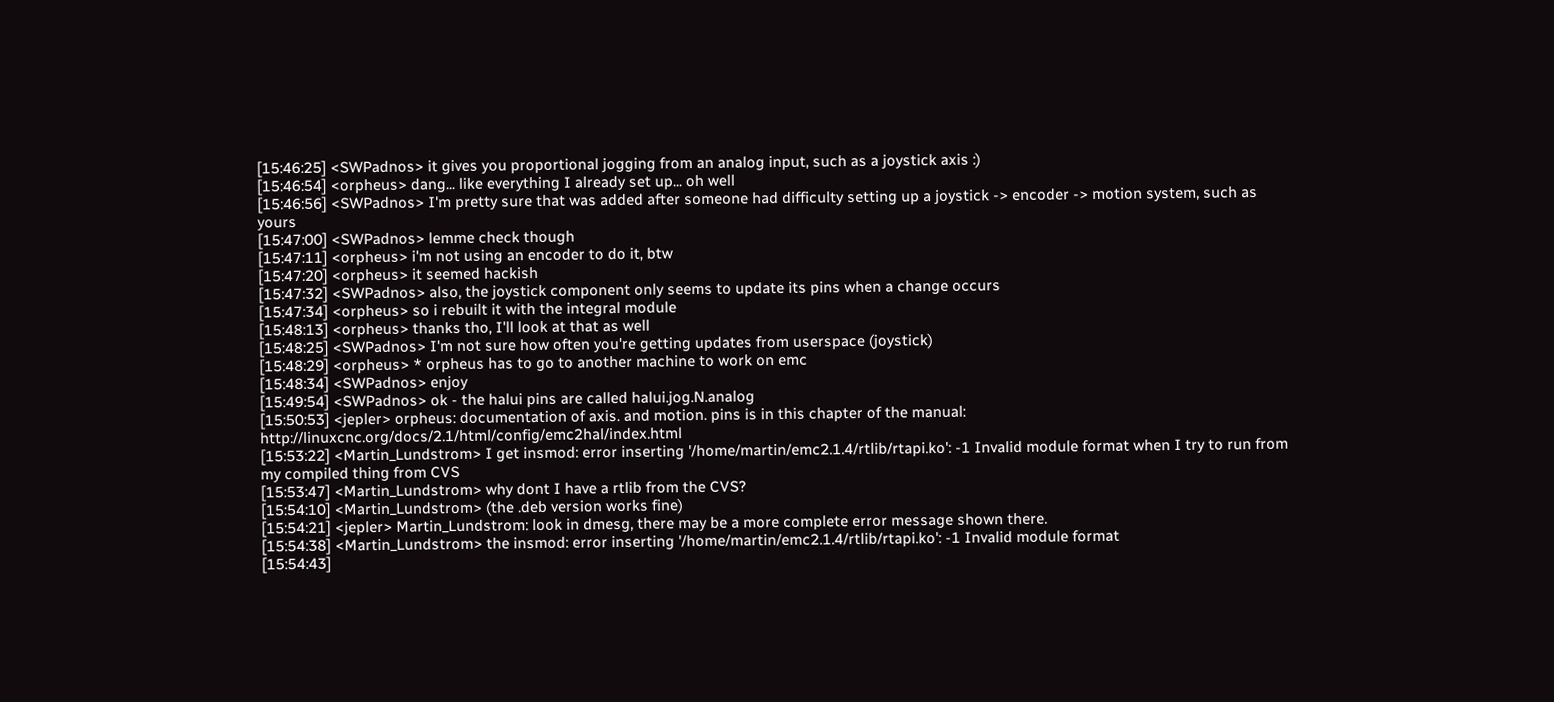[15:46:25] <SWPadnos> it gives you proportional jogging from an analog input, such as a joystick axis :)
[15:46:54] <orpheus> dang... like everything I already set up... oh well
[15:46:56] <SWPadnos> I'm pretty sure that was added after someone had difficulty setting up a joystick -> encoder -> motion system, such as yours
[15:47:00] <SWPadnos> lemme check though
[15:47:11] <orpheus> i'm not using an encoder to do it, btw
[15:47:20] <orpheus> it seemed hackish
[15:47:32] <SWPadnos> also, the joystick component only seems to update its pins when a change occurs
[15:47:34] <orpheus> so i rebuilt it with the integral module
[15:48:13] <orpheus> thanks tho, I'll look at that as well
[15:48:25] <SWPadnos> I'm not sure how often you're getting updates from userspace (joystick)
[15:48:29] <orpheus> * orpheus has to go to another machine to work on emc
[15:48:34] <SWPadnos> enjoy
[15:49:54] <SWPadnos> ok - the halui pins are called halui.jog.N.analog
[15:50:53] <jepler> orpheus: documentation of axis. and motion. pins is in this chapter of the manual: http://linuxcnc.org/docs/2.1/html/config/emc2hal/index.html
[15:53:22] <Martin_Lundstrom> I get insmod: error inserting '/home/martin/emc2.1.4/rtlib/rtapi.ko': -1 Invalid module format when I try to run from my compiled thing from CVS
[15:53:47] <Martin_Lundstrom> why dont I have a rtlib from the CVS?
[15:54:10] <Martin_Lundstrom> (the .deb version works fine)
[15:54:21] <jepler> Martin_Lundstrom: look in dmesg, there may be a more complete error message shown there.
[15:54:38] <Martin_Lundstrom> the insmod: error inserting '/home/martin/emc2.1.4/rtlib/rtapi.ko': -1 Invalid module format
[15:54:43]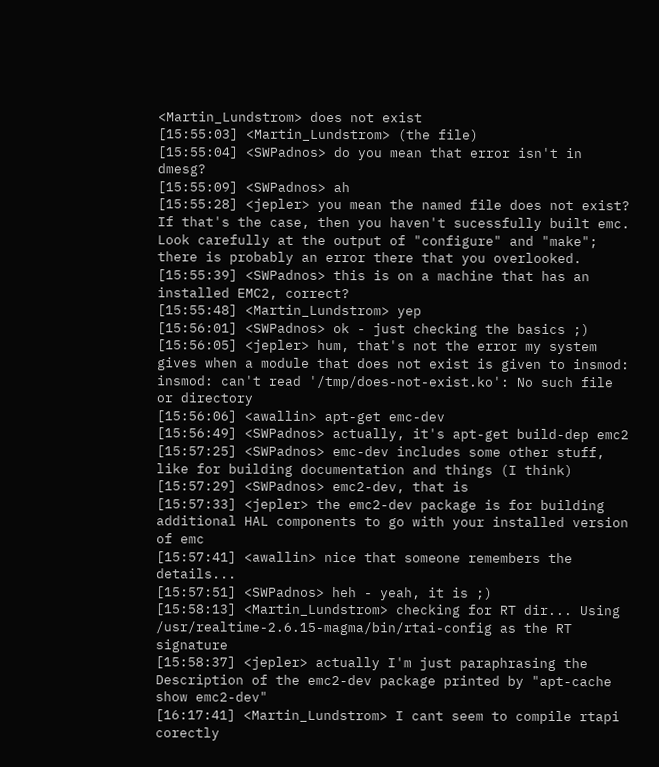<Martin_Lundstrom> does not exist
[15:55:03] <Martin_Lundstrom> (the file)
[15:55:04] <SWPadnos> do you mean that error isn't in dmesg?
[15:55:09] <SWPadnos> ah
[15:55:28] <jepler> you mean the named file does not exist? If that's the case, then you haven't sucessfully built emc. Look carefully at the output of "configure" and "make"; there is probably an error there that you overlooked.
[15:55:39] <SWPadnos> this is on a machine that has an installed EMC2, correct?
[15:55:48] <Martin_Lundstrom> yep
[15:56:01] <SWPadnos> ok - just checking the basics ;)
[15:56:05] <jepler> hum, that's not the error my system gives when a module that does not exist is given to insmod: insmod: can't read '/tmp/does-not-exist.ko': No such file or directory
[15:56:06] <awallin> apt-get emc-dev
[15:56:49] <SWPadnos> actually, it's apt-get build-dep emc2
[15:57:25] <SWPadnos> emc-dev includes some other stuff, like for building documentation and things (I think)
[15:57:29] <SWPadnos> emc2-dev, that is
[15:57:33] <jepler> the emc2-dev package is for building additional HAL components to go with your installed version of emc
[15:57:41] <awallin> nice that someone remembers the details...
[15:57:51] <SWPadnos> heh - yeah, it is ;)
[15:58:13] <Martin_Lundstrom> checking for RT dir... Using /usr/realtime-2.6.15-magma/bin/rtai-config as the RT signature
[15:58:37] <jepler> actually I'm just paraphrasing the Description of the emc2-dev package printed by "apt-cache show emc2-dev"
[16:17:41] <Martin_Lundstrom> I cant seem to compile rtapi corectly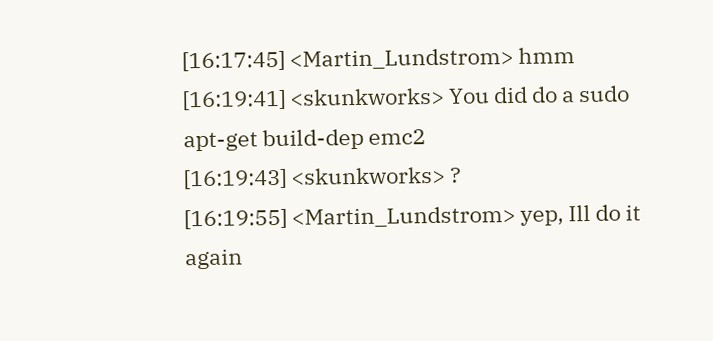[16:17:45] <Martin_Lundstrom> hmm
[16:19:41] <skunkworks> You did do a sudo apt-get build-dep emc2
[16:19:43] <skunkworks> ?
[16:19:55] <Martin_Lundstrom> yep, Ill do it again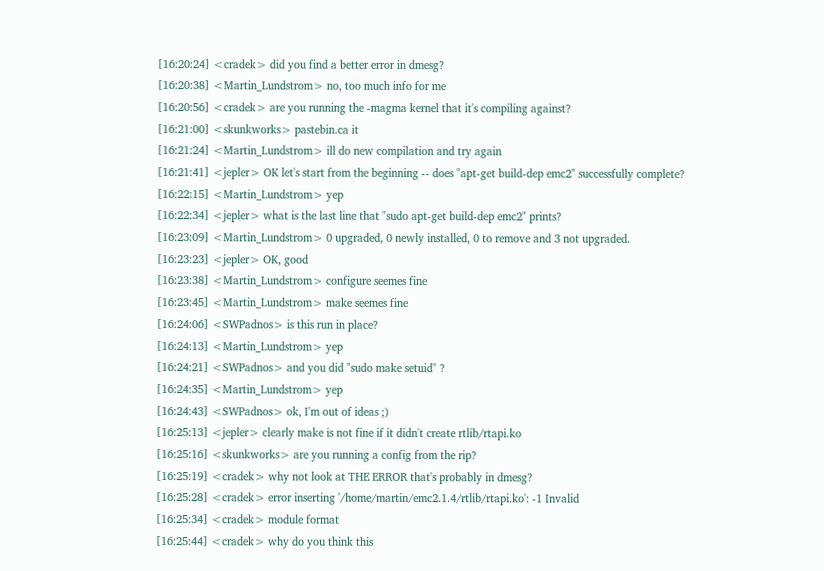[16:20:24] <cradek> did you find a better error in dmesg?
[16:20:38] <Martin_Lundstrom> no, too much info for me
[16:20:56] <cradek> are you running the -magma kernel that it's compiling against?
[16:21:00] <skunkworks> pastebin.ca it
[16:21:24] <Martin_Lundstrom> ill do new compilation and try again
[16:21:41] <jepler> OK let's start from the beginning -- does "apt-get build-dep emc2" successfully complete?
[16:22:15] <Martin_Lundstrom> yep
[16:22:34] <jepler> what is the last line that "sudo apt-get build-dep emc2" prints?
[16:23:09] <Martin_Lundstrom> 0 upgraded, 0 newly installed, 0 to remove and 3 not upgraded.
[16:23:23] <jepler> OK, good
[16:23:38] <Martin_Lundstrom> configure seemes fine
[16:23:45] <Martin_Lundstrom> make seemes fine
[16:24:06] <SWPadnos> is this run in place?
[16:24:13] <Martin_Lundstrom> yep
[16:24:21] <SWPadnos> and you did "sudo make setuid" ?
[16:24:35] <Martin_Lundstrom> yep
[16:24:43] <SWPadnos> ok, I'm out of ideas ;)
[16:25:13] <jepler> clearly make is not fine if it didn't create rtlib/rtapi.ko
[16:25:16] <skunkworks> are you running a config from the rip?
[16:25:19] <cradek> why not look at THE ERROR that's probably in dmesg?
[16:25:28] <cradek> error inserting '/home/martin/emc2.1.4/rtlib/rtapi.ko': -1 Invalid
[16:25:34] <cradek> module format
[16:25:44] <cradek> why do you think this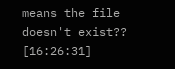means the file doesn't exist??
[16:26:31]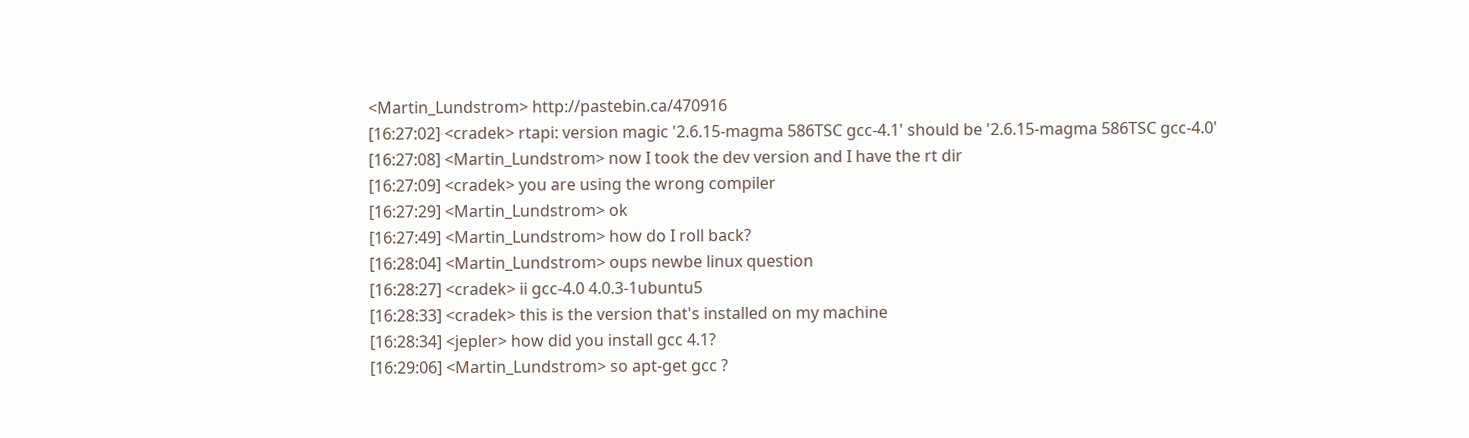<Martin_Lundstrom> http://pastebin.ca/470916
[16:27:02] <cradek> rtapi: version magic '2.6.15-magma 586TSC gcc-4.1' should be '2.6.15-magma 586TSC gcc-4.0'
[16:27:08] <Martin_Lundstrom> now I took the dev version and I have the rt dir
[16:27:09] <cradek> you are using the wrong compiler
[16:27:29] <Martin_Lundstrom> ok
[16:27:49] <Martin_Lundstrom> how do I roll back?
[16:28:04] <Martin_Lundstrom> oups newbe linux question
[16:28:27] <cradek> ii gcc-4.0 4.0.3-1ubuntu5
[16:28:33] <cradek> this is the version that's installed on my machine
[16:28:34] <jepler> how did you install gcc 4.1?
[16:29:06] <Martin_Lundstrom> so apt-get gcc ?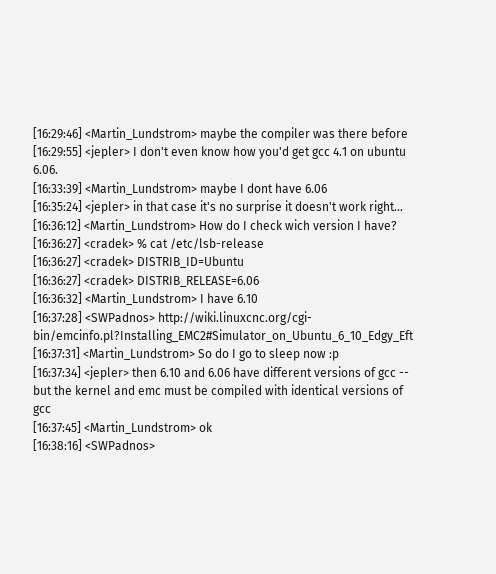[16:29:46] <Martin_Lundstrom> maybe the compiler was there before
[16:29:55] <jepler> I don't even know how you'd get gcc 4.1 on ubuntu 6.06.
[16:33:39] <Martin_Lundstrom> maybe I dont have 6.06
[16:35:24] <jepler> in that case it's no surprise it doesn't work right...
[16:36:12] <Martin_Lundstrom> How do I check wich version I have?
[16:36:27] <cradek> % cat /etc/lsb-release
[16:36:27] <cradek> DISTRIB_ID=Ubuntu
[16:36:27] <cradek> DISTRIB_RELEASE=6.06
[16:36:32] <Martin_Lundstrom> I have 6.10
[16:37:28] <SWPadnos> http://wiki.linuxcnc.org/cgi-bin/emcinfo.pl?Installing_EMC2#Simulator_on_Ubuntu_6_10_Edgy_Eft
[16:37:31] <Martin_Lundstrom> So do I go to sleep now :p
[16:37:34] <jepler> then 6.10 and 6.06 have different versions of gcc -- but the kernel and emc must be compiled with identical versions of gcc
[16:37:45] <Martin_Lundstrom> ok
[16:38:16] <SWPadnos>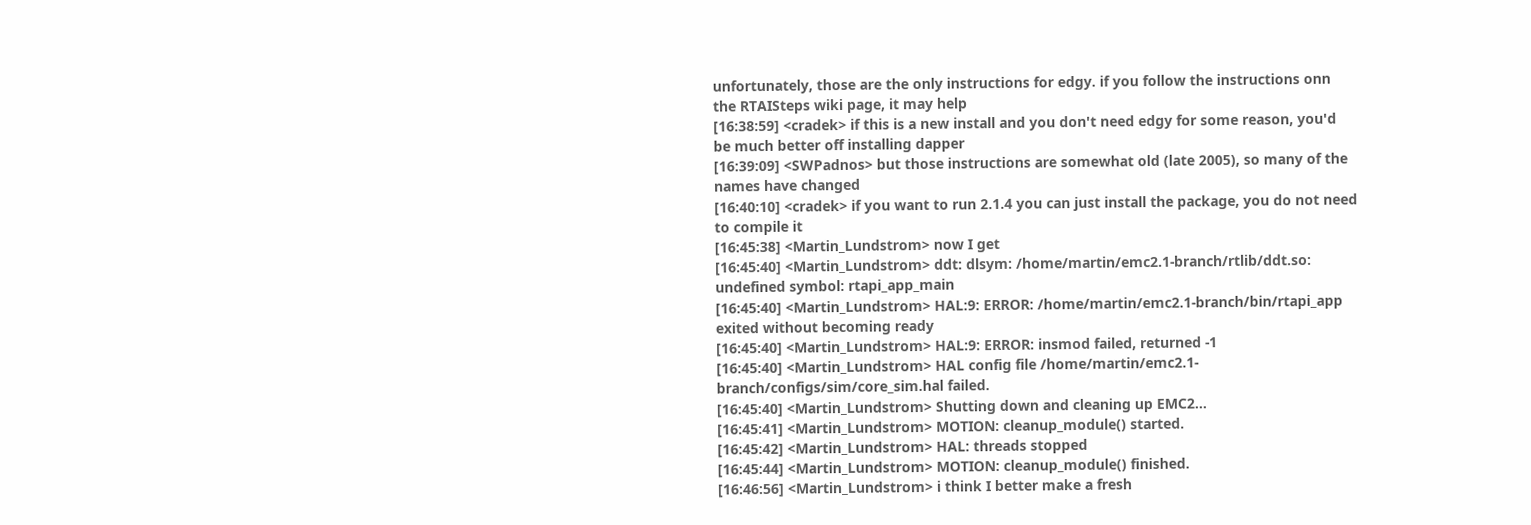unfortunately, those are the only instructions for edgy. if you follow the instructions onn the RTAISteps wiki page, it may help
[16:38:59] <cradek> if this is a new install and you don't need edgy for some reason, you'd be much better off installing dapper
[16:39:09] <SWPadnos> but those instructions are somewhat old (late 2005), so many of the names have changed
[16:40:10] <cradek> if you want to run 2.1.4 you can just install the package, you do not need to compile it
[16:45:38] <Martin_Lundstrom> now I get
[16:45:40] <Martin_Lundstrom> ddt: dlsym: /home/martin/emc2.1-branch/rtlib/ddt.so: undefined symbol: rtapi_app_main
[16:45:40] <Martin_Lundstrom> HAL:9: ERROR: /home/martin/emc2.1-branch/bin/rtapi_app exited without becoming ready
[16:45:40] <Martin_Lundstrom> HAL:9: ERROR: insmod failed, returned -1
[16:45:40] <Martin_Lundstrom> HAL config file /home/martin/emc2.1-branch/configs/sim/core_sim.hal failed.
[16:45:40] <Martin_Lundstrom> Shutting down and cleaning up EMC2...
[16:45:41] <Martin_Lundstrom> MOTION: cleanup_module() started.
[16:45:42] <Martin_Lundstrom> HAL: threads stopped
[16:45:44] <Martin_Lundstrom> MOTION: cleanup_module() finished.
[16:46:56] <Martin_Lundstrom> i think I better make a fresh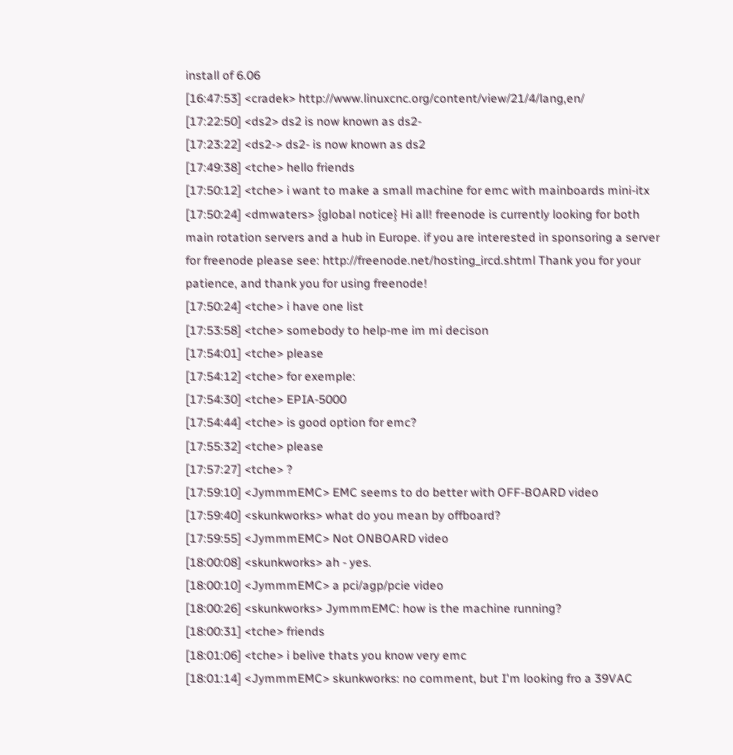install of 6.06
[16:47:53] <cradek> http://www.linuxcnc.org/content/view/21/4/lang,en/
[17:22:50] <ds2> ds2 is now known as ds2-
[17:23:22] <ds2-> ds2- is now known as ds2
[17:49:38] <tche> hello friends
[17:50:12] <tche> i want to make a small machine for emc with mainboards mini-itx
[17:50:24] <dmwaters> {global notice} Hi all! freenode is currently looking for both main rotation servers and a hub in Europe. if you are interested in sponsoring a server for freenode please see: http://freenode.net/hosting_ircd.shtml Thank you for your patience, and thank you for using freenode!
[17:50:24] <tche> i have one list
[17:53:58] <tche> somebody to help-me im mi decison
[17:54:01] <tche> please
[17:54:12] <tche> for exemple:
[17:54:30] <tche> EPIA-5000
[17:54:44] <tche> is good option for emc?
[17:55:32] <tche> please
[17:57:27] <tche> ?
[17:59:10] <JymmmEMC> EMC seems to do better with OFF-BOARD video
[17:59:40] <skunkworks> what do you mean by offboard?
[17:59:55] <JymmmEMC> Not ONBOARD video
[18:00:08] <skunkworks> ah - yes.
[18:00:10] <JymmmEMC> a pci/agp/pcie video
[18:00:26] <skunkworks> JymmmEMC: how is the machine running?
[18:00:31] <tche> friends
[18:01:06] <tche> i belive thats you know very emc
[18:01:14] <JymmmEMC> skunkworks: no comment, but I'm looking fro a 39VAC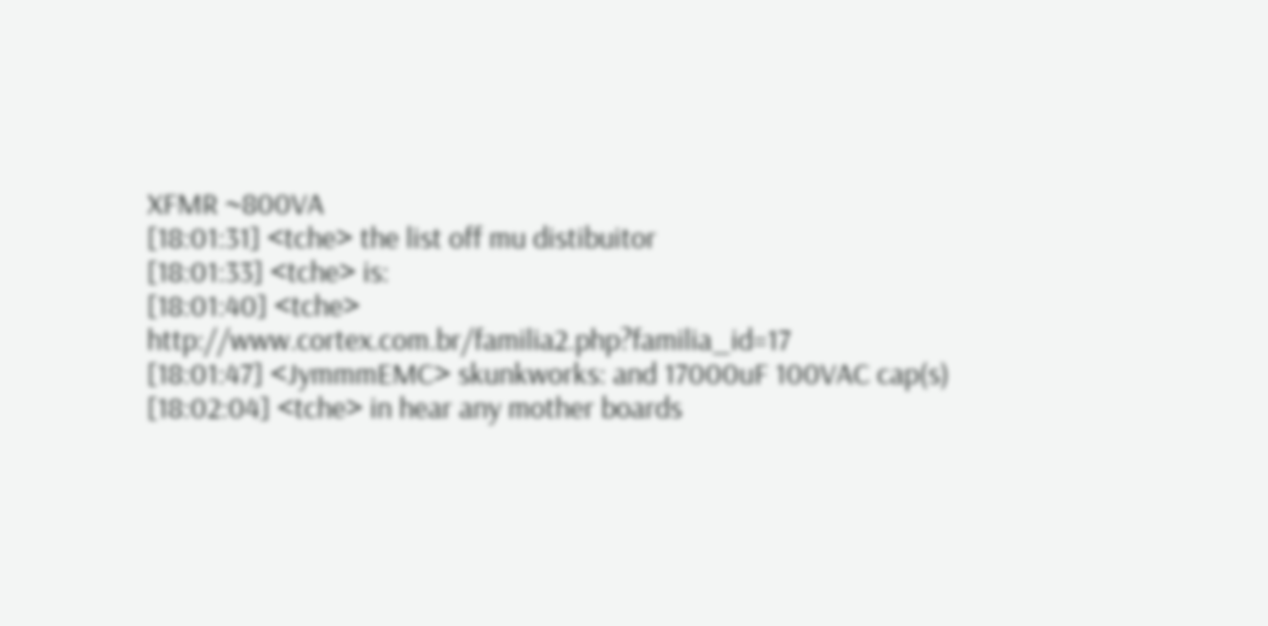XFMR ~800VA
[18:01:31] <tche> the list off mu distibuitor
[18:01:33] <tche> is:
[18:01:40] <tche> http://www.cortex.com.br/familia2.php?familia_id=17
[18:01:47] <JymmmEMC> skunkworks: and 17000uF 100VAC cap(s)
[18:02:04] <tche> in hear any mother boards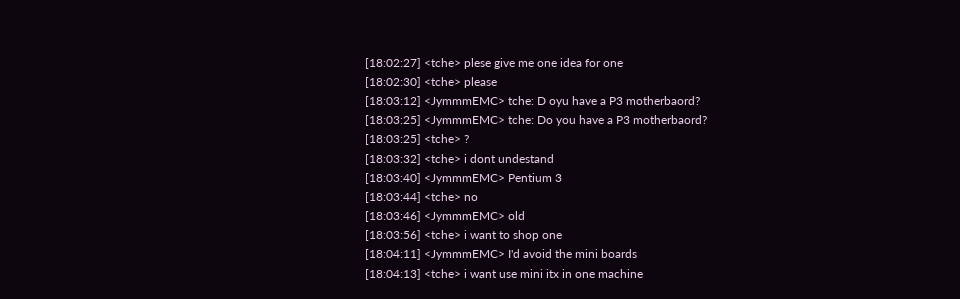[18:02:27] <tche> plese give me one idea for one
[18:02:30] <tche> please
[18:03:12] <JymmmEMC> tche: D oyu have a P3 motherbaord?
[18:03:25] <JymmmEMC> tche: Do you have a P3 motherbaord?
[18:03:25] <tche> ?
[18:03:32] <tche> i dont undestand
[18:03:40] <JymmmEMC> Pentium 3
[18:03:44] <tche> no
[18:03:46] <JymmmEMC> old
[18:03:56] <tche> i want to shop one
[18:04:11] <JymmmEMC> I'd avoid the mini boards
[18:04:13] <tche> i want use mini itx in one machine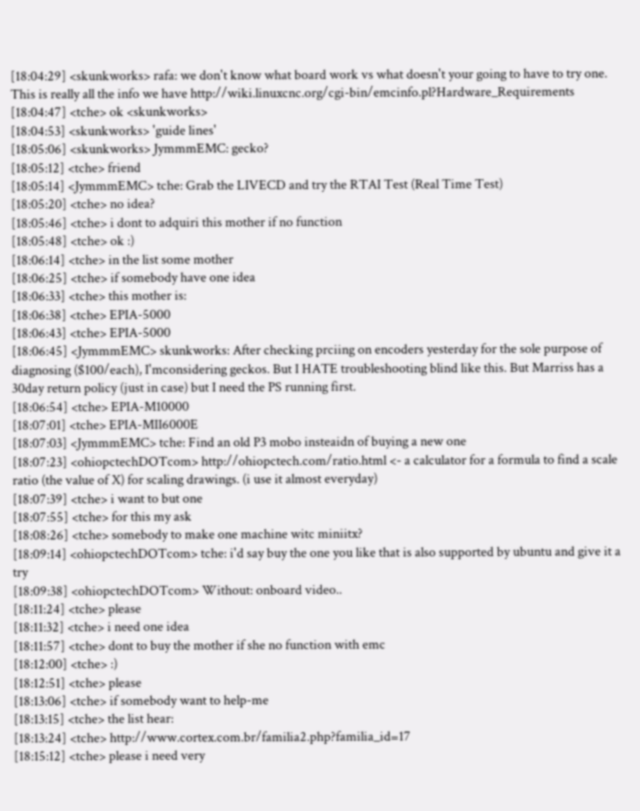[18:04:29] <skunkworks> rafa: we don't know what board work vs what doesn't your going to have to try one. This is really all the info we have http://wiki.linuxcnc.org/cgi-bin/emcinfo.pl?Hardware_Requirements
[18:04:47] <tche> ok <skunkworks>
[18:04:53] <skunkworks> 'guide lines'
[18:05:06] <skunkworks> JymmmEMC: gecko?
[18:05:12] <tche> friend
[18:05:14] <JymmmEMC> tche: Grab the LIVECD and try the RTAI Test (Real Time Test)
[18:05:20] <tche> no idea?
[18:05:46] <tche> i dont to adquiri this mother if no function
[18:05:48] <tche> ok :)
[18:06:14] <tche> in the list some mother
[18:06:25] <tche> if somebody have one idea
[18:06:33] <tche> this mother is:
[18:06:38] <tche> EPIA-5000
[18:06:43] <tche> EPIA-5000
[18:06:45] <JymmmEMC> skunkworks: After checking prciing on encoders yesterday for the sole purpose of diagnosing ($100/each), I'mconsidering geckos. But I HATE troubleshooting blind like this. But Marriss has a 30day return policy (just in case) but I need the PS running first.
[18:06:54] <tche> EPIA-M10000
[18:07:01] <tche> EPIA-MII6000E
[18:07:03] <JymmmEMC> tche: Find an old P3 mobo insteaidn of buying a new one
[18:07:23] <ohiopctechDOTcom> http://ohiopctech.com/ratio.html <- a calculator for a formula to find a scale ratio (the value of X) for scaling drawings. (i use it almost everyday)
[18:07:39] <tche> i want to but one
[18:07:55] <tche> for this my ask
[18:08:26] <tche> somebody to make one machine witc miniitx?
[18:09:14] <ohiopctechDOTcom> tche: i'd say buy the one you like that is also supported by ubuntu and give it a try
[18:09:38] <ohiopctechDOTcom> Without: onboard video..
[18:11:24] <tche> please
[18:11:32] <tche> i need one idea
[18:11:57] <tche> dont to buy the mother if she no function with emc
[18:12:00] <tche> :)
[18:12:51] <tche> please
[18:13:06] <tche> if somebody want to help-me
[18:13:15] <tche> the list hear:
[18:13:24] <tche> http://www.cortex.com.br/familia2.php?familia_id=17
[18:15:12] <tche> please i need very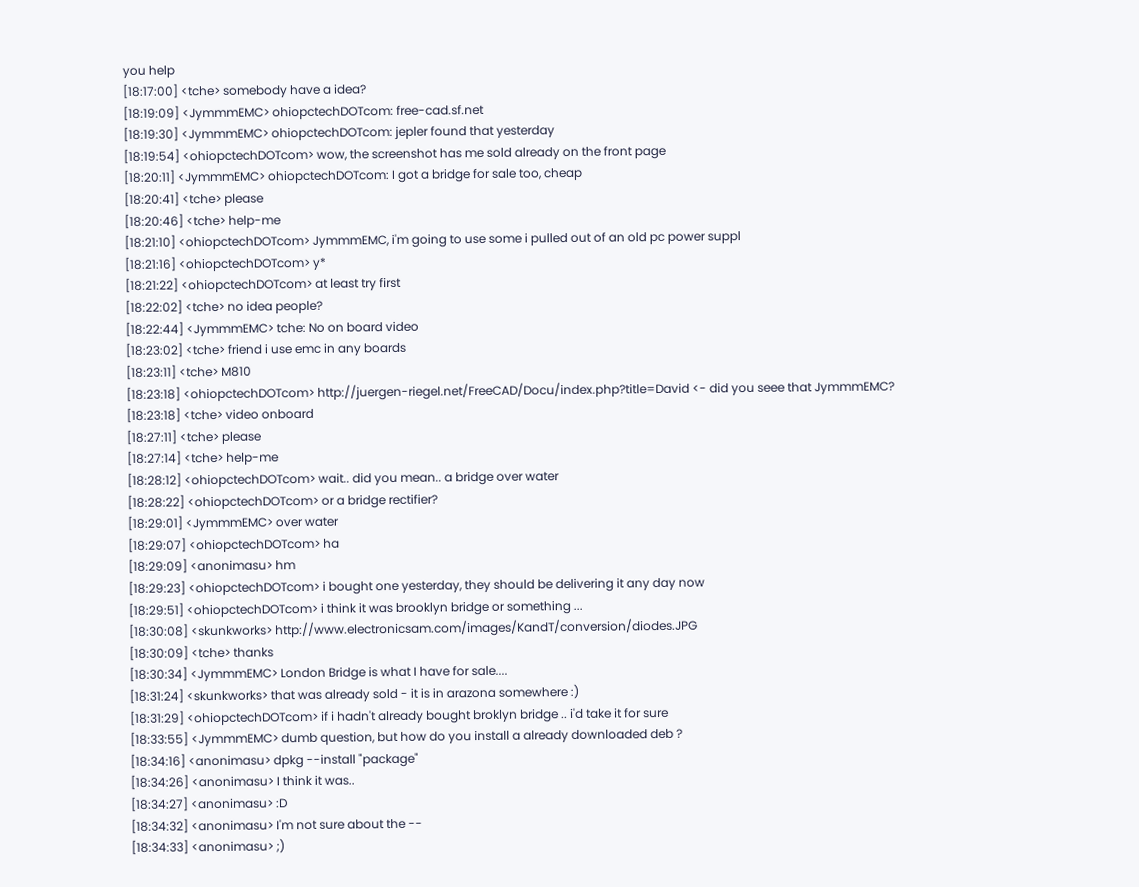you help
[18:17:00] <tche> somebody have a idea?
[18:19:09] <JymmmEMC> ohiopctechDOTcom: free-cad.sf.net
[18:19:30] <JymmmEMC> ohiopctechDOTcom: jepler found that yesterday
[18:19:54] <ohiopctechDOTcom> wow, the screenshot has me sold already on the front page
[18:20:11] <JymmmEMC> ohiopctechDOTcom: I got a bridge for sale too, cheap
[18:20:41] <tche> please
[18:20:46] <tche> help-me
[18:21:10] <ohiopctechDOTcom> JymmmEMC, i'm going to use some i pulled out of an old pc power suppl
[18:21:16] <ohiopctechDOTcom> y*
[18:21:22] <ohiopctechDOTcom> at least try first
[18:22:02] <tche> no idea people?
[18:22:44] <JymmmEMC> tche: No on board video
[18:23:02] <tche> friend i use emc in any boards
[18:23:11] <tche> M810
[18:23:18] <ohiopctechDOTcom> http://juergen-riegel.net/FreeCAD/Docu/index.php?title=David <- did you seee that JymmmEMC?
[18:23:18] <tche> video onboard
[18:27:11] <tche> please
[18:27:14] <tche> help-me
[18:28:12] <ohiopctechDOTcom> wait.. did you mean.. a bridge over water
[18:28:22] <ohiopctechDOTcom> or a bridge rectifier?
[18:29:01] <JymmmEMC> over water
[18:29:07] <ohiopctechDOTcom> ha
[18:29:09] <anonimasu> hm
[18:29:23] <ohiopctechDOTcom> i bought one yesterday, they should be delivering it any day now
[18:29:51] <ohiopctechDOTcom> i think it was brooklyn bridge or something ...
[18:30:08] <skunkworks> http://www.electronicsam.com/images/KandT/conversion/diodes.JPG
[18:30:09] <tche> thanks
[18:30:34] <JymmmEMC> London Bridge is what I have for sale....
[18:31:24] <skunkworks> that was already sold - it is in arazona somewhere :)
[18:31:29] <ohiopctechDOTcom> if i hadn't already bought broklyn bridge .. i'd take it for sure
[18:33:55] <JymmmEMC> dumb question, but how do you install a already downloaded deb ?
[18:34:16] <anonimasu> dpkg --install "package"
[18:34:26] <anonimasu> I think it was..
[18:34:27] <anonimasu> :D
[18:34:32] <anonimasu> I'm not sure about the --
[18:34:33] <anonimasu> ;)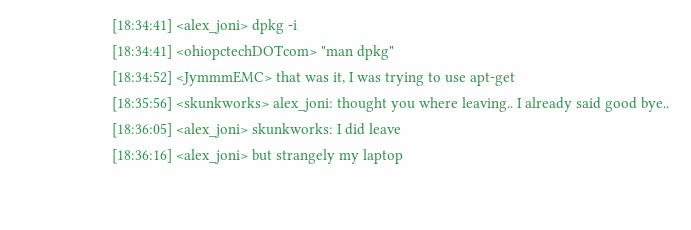[18:34:41] <alex_joni> dpkg -i
[18:34:41] <ohiopctechDOTcom> "man dpkg"
[18:34:52] <JymmmEMC> that was it, I was trying to use apt-get
[18:35:56] <skunkworks> alex_joni: thought you where leaving.. I already said good bye..
[18:36:05] <alex_joni> skunkworks: I did leave
[18:36:16] <alex_joni> but strangely my laptop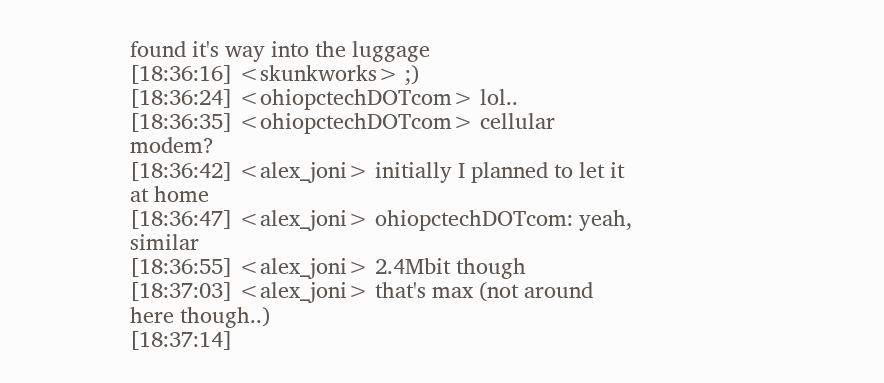found it's way into the luggage
[18:36:16] <skunkworks> ;)
[18:36:24] <ohiopctechDOTcom> lol..
[18:36:35] <ohiopctechDOTcom> cellular modem?
[18:36:42] <alex_joni> initially I planned to let it at home
[18:36:47] <alex_joni> ohiopctechDOTcom: yeah, similar
[18:36:55] <alex_joni> 2.4Mbit though
[18:37:03] <alex_joni> that's max (not around here though..)
[18:37:14]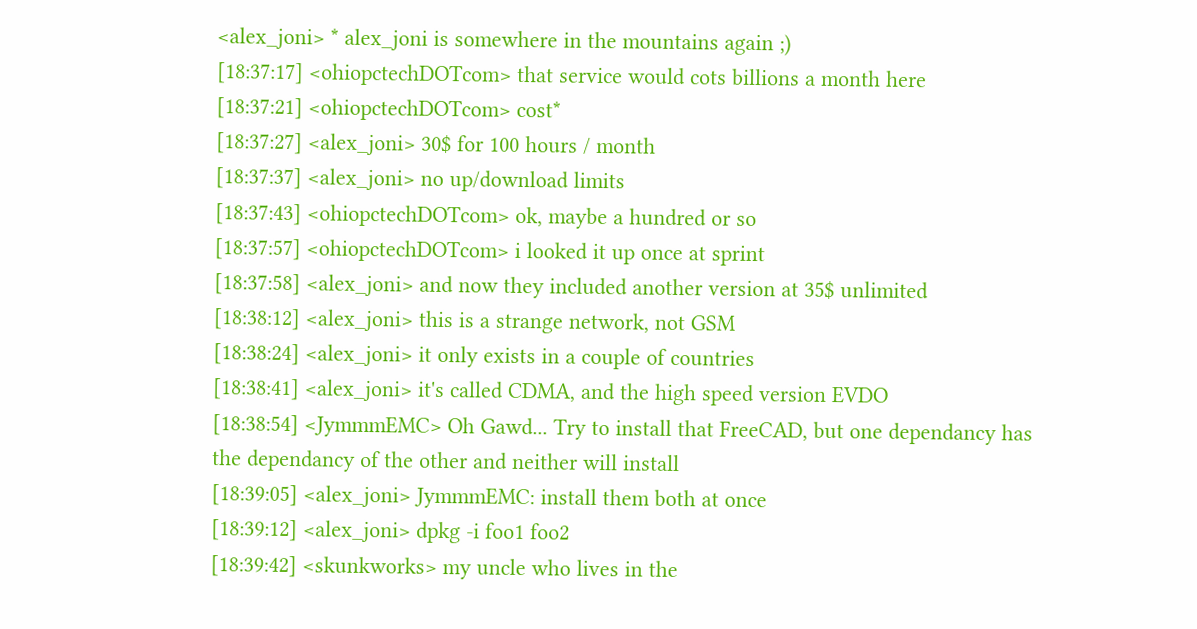<alex_joni> * alex_joni is somewhere in the mountains again ;)
[18:37:17] <ohiopctechDOTcom> that service would cots billions a month here
[18:37:21] <ohiopctechDOTcom> cost*
[18:37:27] <alex_joni> 30$ for 100 hours / month
[18:37:37] <alex_joni> no up/download limits
[18:37:43] <ohiopctechDOTcom> ok, maybe a hundred or so
[18:37:57] <ohiopctechDOTcom> i looked it up once at sprint
[18:37:58] <alex_joni> and now they included another version at 35$ unlimited
[18:38:12] <alex_joni> this is a strange network, not GSM
[18:38:24] <alex_joni> it only exists in a couple of countries
[18:38:41] <alex_joni> it's called CDMA, and the high speed version EVDO
[18:38:54] <JymmmEMC> Oh Gawd... Try to install that FreeCAD, but one dependancy has the dependancy of the other and neither will install
[18:39:05] <alex_joni> JymmmEMC: install them both at once
[18:39:12] <alex_joni> dpkg -i foo1 foo2
[18:39:42] <skunkworks> my uncle who lives in the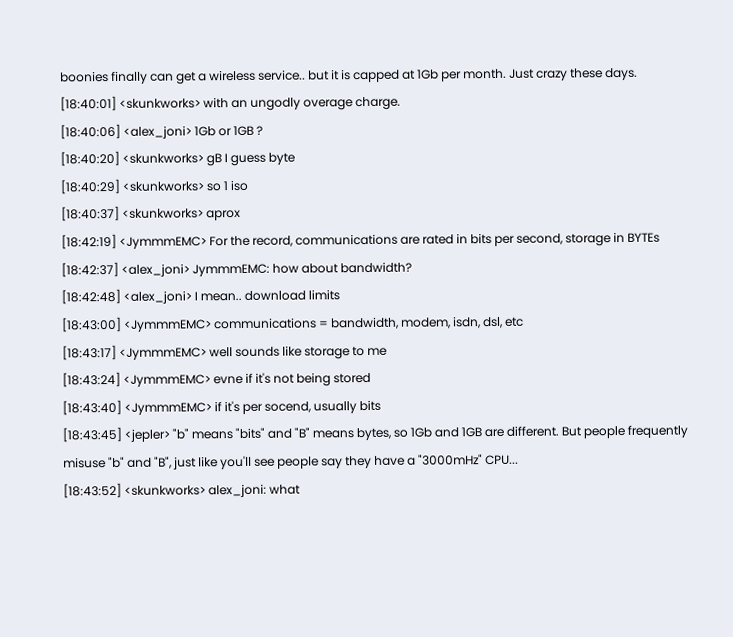boonies finally can get a wireless service.. but it is capped at 1Gb per month. Just crazy these days.
[18:40:01] <skunkworks> with an ungodly overage charge.
[18:40:06] <alex_joni> 1Gb or 1GB ?
[18:40:20] <skunkworks> gB I guess byte
[18:40:29] <skunkworks> so 1 iso
[18:40:37] <skunkworks> aprox
[18:42:19] <JymmmEMC> For the record, communications are rated in bits per second, storage in BYTEs
[18:42:37] <alex_joni> JymmmEMC: how about bandwidth?
[18:42:48] <alex_joni> I mean.. download limits
[18:43:00] <JymmmEMC> communications = bandwidth, modem, isdn, dsl, etc
[18:43:17] <JymmmEMC> well sounds like storage to me
[18:43:24] <JymmmEMC> evne if it's not being stored
[18:43:40] <JymmmEMC> if it's per socend, usually bits
[18:43:45] <jepler> "b" means "bits" and "B" means bytes, so 1Gb and 1GB are different. But people frequently misuse "b" and "B", just like you'll see people say they have a "3000mHz" CPU...
[18:43:52] <skunkworks> alex_joni: what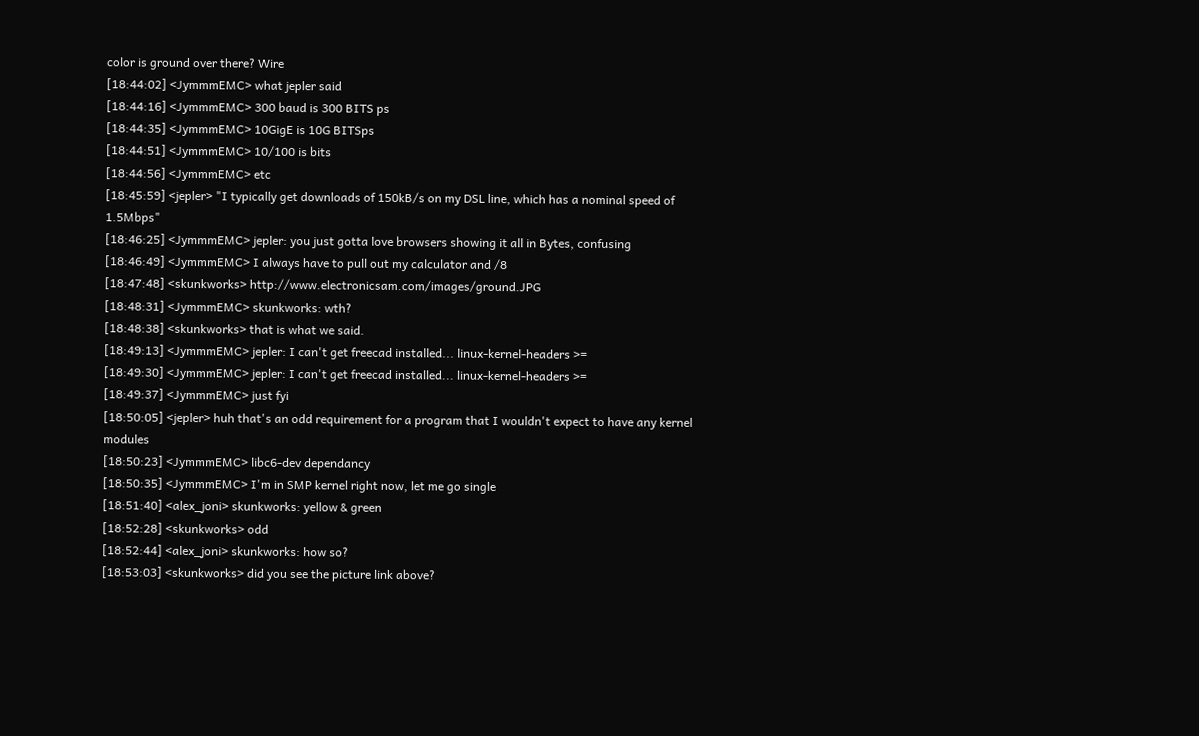color is ground over there? Wire
[18:44:02] <JymmmEMC> what jepler said
[18:44:16] <JymmmEMC> 300 baud is 300 BITS ps
[18:44:35] <JymmmEMC> 10GigE is 10G BITSps
[18:44:51] <JymmmEMC> 10/100 is bits
[18:44:56] <JymmmEMC> etc
[18:45:59] <jepler> "I typically get downloads of 150kB/s on my DSL line, which has a nominal speed of 1.5Mbps"
[18:46:25] <JymmmEMC> jepler: you just gotta love browsers showing it all in Bytes, confusing
[18:46:49] <JymmmEMC> I always have to pull out my calculator and /8
[18:47:48] <skunkworks> http://www.electronicsam.com/images/ground.JPG
[18:48:31] <JymmmEMC> skunkworks: wth?
[18:48:38] <skunkworks> that is what we said.
[18:49:13] <JymmmEMC> jepler: I can't get freecad installed... linux-kernel-headers >=
[18:49:30] <JymmmEMC> jepler: I can't get freecad installed... linux-kernel-headers >=
[18:49:37] <JymmmEMC> just fyi
[18:50:05] <jepler> huh that's an odd requirement for a program that I wouldn't expect to have any kernel modules
[18:50:23] <JymmmEMC> libc6-dev dependancy
[18:50:35] <JymmmEMC> I'm in SMP kernel right now, let me go single
[18:51:40] <alex_joni> skunkworks: yellow & green
[18:52:28] <skunkworks> odd
[18:52:44] <alex_joni> skunkworks: how so?
[18:53:03] <skunkworks> did you see the picture link above?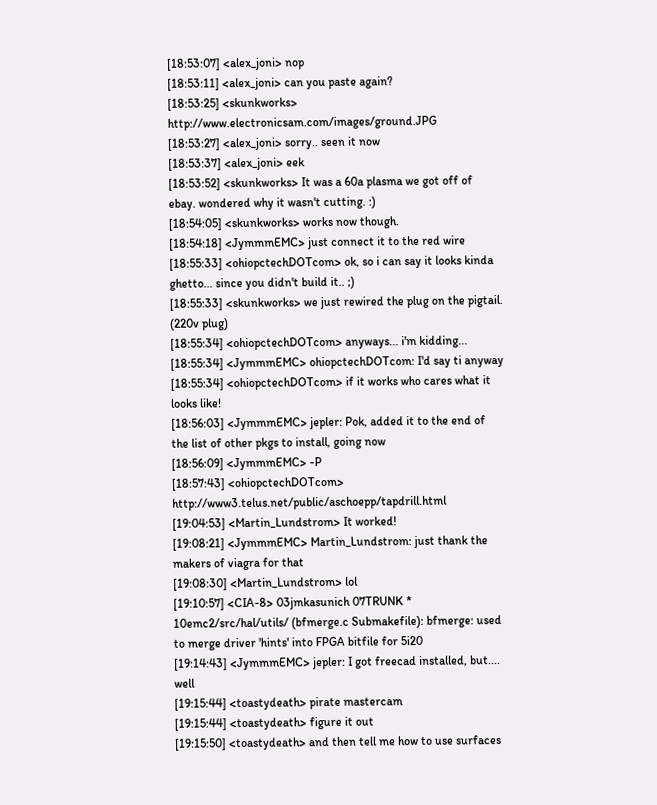[18:53:07] <alex_joni> nop
[18:53:11] <alex_joni> can you paste again?
[18:53:25] <skunkworks> http://www.electronicsam.com/images/ground.JPG
[18:53:27] <alex_joni> sorry.. seen it now
[18:53:37] <alex_joni> eek
[18:53:52] <skunkworks> It was a 60a plasma we got off of ebay. wondered why it wasn't cutting. :)
[18:54:05] <skunkworks> works now though.
[18:54:18] <JymmmEMC> just connect it to the red wire
[18:55:33] <ohiopctechDOTcom> ok, so i can say it looks kinda ghetto... since you didn't build it.. ;)
[18:55:33] <skunkworks> we just rewired the plug on the pigtail. (220v plug)
[18:55:34] <ohiopctechDOTcom> anyways... i'm kidding...
[18:55:34] <JymmmEMC> ohiopctechDOTcom: I'd say ti anyway
[18:55:34] <ohiopctechDOTcom> if it works who cares what it looks like!
[18:56:03] <JymmmEMC> jepler: Pok, added it to the end of the list of other pkgs to install, going now
[18:56:09] <JymmmEMC> -P
[18:57:43] <ohiopctechDOTcom> http://www3.telus.net/public/aschoepp/tapdrill.html
[19:04:53] <Martin_Lundstrom> It worked!
[19:08:21] <JymmmEMC> Martin_Lundstrom: just thank the makers of viagra for that
[19:08:30] <Martin_Lundstrom> lol
[19:10:57] <CIA-8> 03jmkasunich 07TRUNK * 10emc2/src/hal/utils/ (bfmerge.c Submakefile): bfmerge: used to merge driver 'hints' into FPGA bitfile for 5i20
[19:14:43] <JymmmEMC> jepler: I got freecad installed, but.... well
[19:15:44] <toastydeath> pirate mastercam
[19:15:44] <toastydeath> figure it out
[19:15:50] <toastydeath> and then tell me how to use surfaces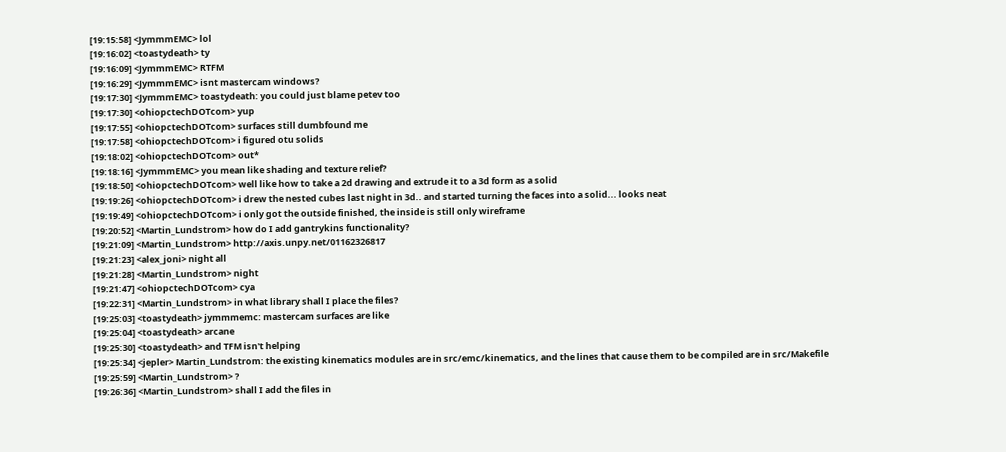[19:15:58] <JymmmEMC> lol
[19:16:02] <toastydeath> ty
[19:16:09] <JymmmEMC> RTFM
[19:16:29] <JymmmEMC> isnt mastercam windows?
[19:17:30] <JymmmEMC> toastydeath: you could just blame petev too
[19:17:30] <ohiopctechDOTcom> yup
[19:17:55] <ohiopctechDOTcom> surfaces still dumbfound me
[19:17:58] <ohiopctechDOTcom> i figured otu solids
[19:18:02] <ohiopctechDOTcom> out*
[19:18:16] <JymmmEMC> you mean like shading and texture relief?
[19:18:50] <ohiopctechDOTcom> well like how to take a 2d drawing and extrude it to a 3d form as a solid
[19:19:26] <ohiopctechDOTcom> i drew the nested cubes last night in 3d.. and started turning the faces into a solid... looks neat
[19:19:49] <ohiopctechDOTcom> i only got the outside finished, the inside is still only wireframe
[19:20:52] <Martin_Lundstrom> how do I add gantrykins functionality?
[19:21:09] <Martin_Lundstrom> http://axis.unpy.net/01162326817
[19:21:23] <alex_joni> night all
[19:21:28] <Martin_Lundstrom> night
[19:21:47] <ohiopctechDOTcom> cya
[19:22:31] <Martin_Lundstrom> in what library shall I place the files?
[19:25:03] <toastydeath> jymmmemc: mastercam surfaces are like
[19:25:04] <toastydeath> arcane
[19:25:30] <toastydeath> and TFM isn't helping
[19:25:34] <jepler> Martin_Lundstrom: the existing kinematics modules are in src/emc/kinematics, and the lines that cause them to be compiled are in src/Makefile
[19:25:59] <Martin_Lundstrom> ?
[19:26:36] <Martin_Lundstrom> shall I add the files in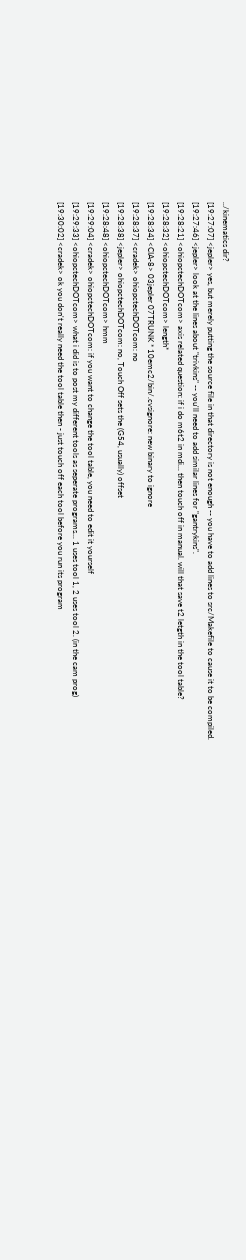../kinematics dir?
[19:27:07] <jepler> yes, but merely putting the source file in that directory is not enough -- you have to add lines to src/Makefile to cause it to be compiled.
[19:27:46] <jepler> look at the lines about "trivkins" -- you'll need to add similar lines for "gantrykins".
[19:28:21] <ohiopctechDOTcom> axis related question: if i do m6t2 in mdi... then touch off in manual. will that save t2 letgth in the tool table?
[19:28:32] <ohiopctechDOTcom> length*
[19:28:34] <CIA-8> 03jepler 07TRUNK * 10emc2/bin/.cvsignore: new binary to ignore
[19:28:37] <cradek> ohiopctechDOTcom: no
[19:28:38] <jepler> ohiopctechDOTcom: no, Touch Off sets the (G54, usually) offset
[19:28:48] <ohiopctechDOTcom> hmm
[19:29:04] <cradek> ohiopctechDOTcom: if you want to change the tool table, you need to edit it yourself
[19:29:33] <ohiopctechDOTcom> what i did is to post my different tools as seperate programs... 1 uses tool 1, 2 uses tool 2. (in the cam prog)
[19:30:02] <cradek> ok you don't really need the tool table then - just touch off each tool before you run its program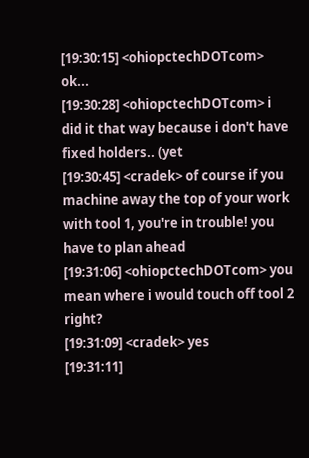[19:30:15] <ohiopctechDOTcom> ok...
[19:30:28] <ohiopctechDOTcom> i did it that way because i don't have fixed holders.. (yet
[19:30:45] <cradek> of course if you machine away the top of your work with tool 1, you're in trouble! you have to plan ahead
[19:31:06] <ohiopctechDOTcom> you mean where i would touch off tool 2 right?
[19:31:09] <cradek> yes
[19:31:11]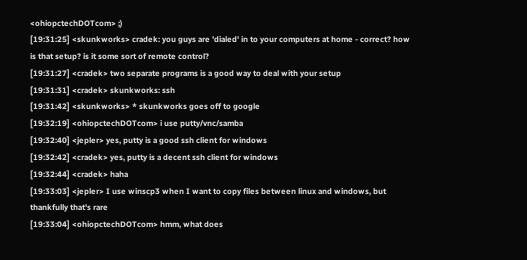<ohiopctechDOTcom> ;)
[19:31:25] <skunkworks> cradek: you guys are 'dialed' in to your computers at home - correct? how is that setup? is it some sort of remote control?
[19:31:27] <cradek> two separate programs is a good way to deal with your setup
[19:31:31] <cradek> skunkworks: ssh
[19:31:42] <skunkworks> * skunkworks goes off to google
[19:32:19] <ohiopctechDOTcom> i use putty/vnc/samba
[19:32:40] <jepler> yes, putty is a good ssh client for windows
[19:32:42] <cradek> yes, putty is a decent ssh client for windows
[19:32:44] <cradek> haha
[19:33:03] <jepler> I use winscp3 when I want to copy files between linux and windows, but thankfully that's rare
[19:33:04] <ohiopctechDOTcom> hmm, what does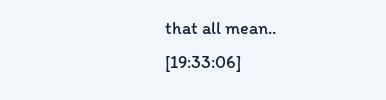that all mean..
[19:33:06]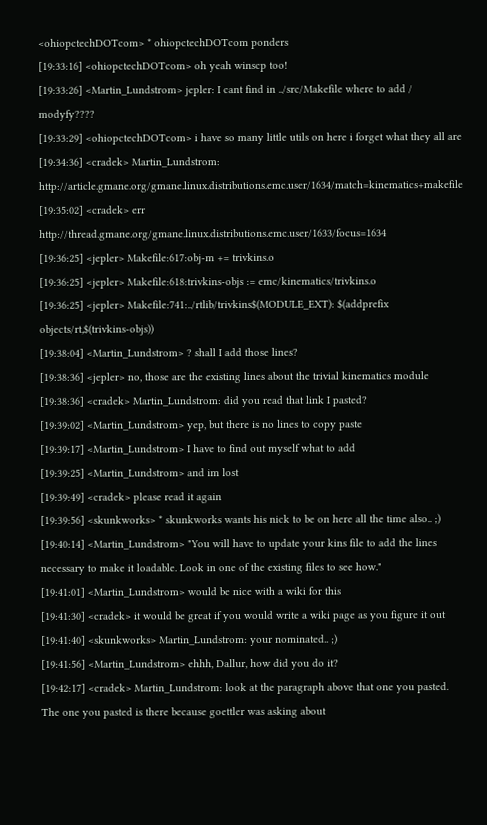<ohiopctechDOTcom> * ohiopctechDOTcom ponders
[19:33:16] <ohiopctechDOTcom> oh yeah winscp too!
[19:33:26] <Martin_Lundstrom> jepler: I cant find in ../src/Makefile where to add / modyfy????
[19:33:29] <ohiopctechDOTcom> i have so many little utils on here i forget what they all are
[19:34:36] <cradek> Martin_Lundstrom: http://article.gmane.org/gmane.linux.distributions.emc.user/1634/match=kinematics+makefile
[19:35:02] <cradek> err http://thread.gmane.org/gmane.linux.distributions.emc.user/1633/focus=1634
[19:36:25] <jepler> Makefile:617:obj-m += trivkins.o
[19:36:25] <jepler> Makefile:618:trivkins-objs := emc/kinematics/trivkins.o
[19:36:25] <jepler> Makefile:741:../rtlib/trivkins$(MODULE_EXT): $(addprefix objects/rt,$(trivkins-objs))
[19:38:04] <Martin_Lundstrom> ? shall I add those lines?
[19:38:36] <jepler> no, those are the existing lines about the trivial kinematics module
[19:38:36] <cradek> Martin_Lundstrom: did you read that link I pasted?
[19:39:02] <Martin_Lundstrom> yep, but there is no lines to copy paste
[19:39:17] <Martin_Lundstrom> I have to find out myself what to add
[19:39:25] <Martin_Lundstrom> and im lost
[19:39:49] <cradek> please read it again
[19:39:56] <skunkworks> * skunkworks wants his nick to be on here all the time also.. ;)
[19:40:14] <Martin_Lundstrom> "You will have to update your kins file to add the lines necessary to make it loadable. Look in one of the existing files to see how."
[19:41:01] <Martin_Lundstrom> would be nice with a wiki for this
[19:41:30] <cradek> it would be great if you would write a wiki page as you figure it out
[19:41:40] <skunkworks> Martin_Lundstrom: your nominated.. ;)
[19:41:56] <Martin_Lundstrom> ehhh, Dallur, how did you do it?
[19:42:17] <cradek> Martin_Lundstrom: look at the paragraph above that one you pasted. The one you pasted is there because goettler was asking about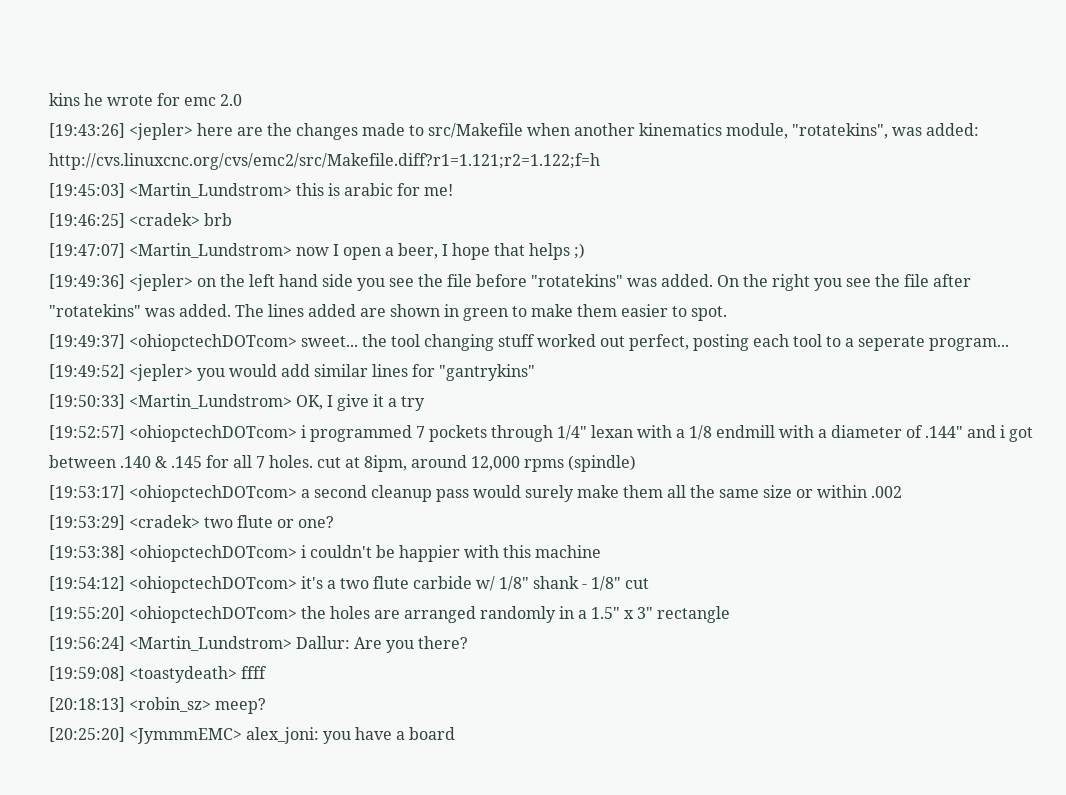kins he wrote for emc 2.0
[19:43:26] <jepler> here are the changes made to src/Makefile when another kinematics module, "rotatekins", was added: http://cvs.linuxcnc.org/cvs/emc2/src/Makefile.diff?r1=1.121;r2=1.122;f=h
[19:45:03] <Martin_Lundstrom> this is arabic for me!
[19:46:25] <cradek> brb
[19:47:07] <Martin_Lundstrom> now I open a beer, I hope that helps ;)
[19:49:36] <jepler> on the left hand side you see the file before "rotatekins" was added. On the right you see the file after "rotatekins" was added. The lines added are shown in green to make them easier to spot.
[19:49:37] <ohiopctechDOTcom> sweet... the tool changing stuff worked out perfect, posting each tool to a seperate program...
[19:49:52] <jepler> you would add similar lines for "gantrykins"
[19:50:33] <Martin_Lundstrom> OK, I give it a try
[19:52:57] <ohiopctechDOTcom> i programmed 7 pockets through 1/4" lexan with a 1/8 endmill with a diameter of .144" and i got between .140 & .145 for all 7 holes. cut at 8ipm, around 12,000 rpms (spindle)
[19:53:17] <ohiopctechDOTcom> a second cleanup pass would surely make them all the same size or within .002
[19:53:29] <cradek> two flute or one?
[19:53:38] <ohiopctechDOTcom> i couldn't be happier with this machine
[19:54:12] <ohiopctechDOTcom> it's a two flute carbide w/ 1/8" shank - 1/8" cut
[19:55:20] <ohiopctechDOTcom> the holes are arranged randomly in a 1.5" x 3" rectangle
[19:56:24] <Martin_Lundstrom> Dallur: Are you there?
[19:59:08] <toastydeath> ffff
[20:18:13] <robin_sz> meep?
[20:25:20] <JymmmEMC> alex_joni: you have a board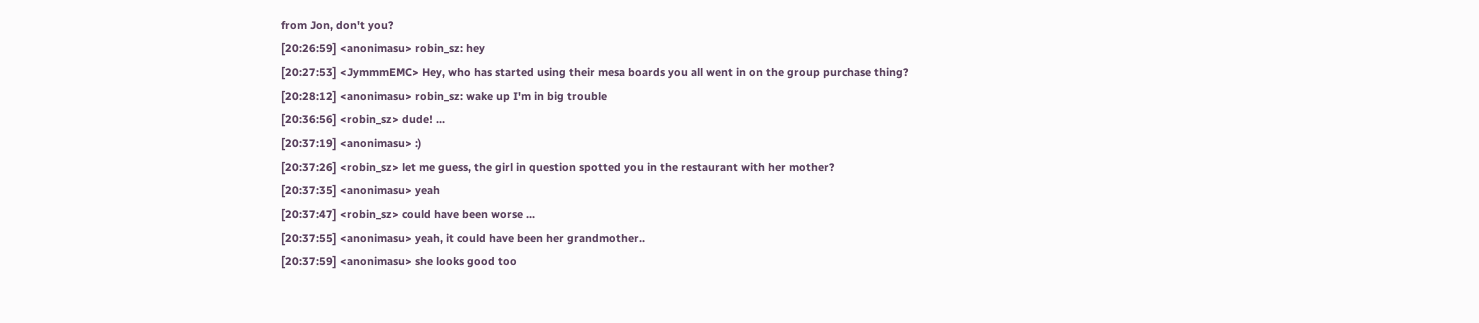from Jon, don't you?
[20:26:59] <anonimasu> robin_sz: hey
[20:27:53] <JymmmEMC> Hey, who has started using their mesa boards you all went in on the group purchase thing?
[20:28:12] <anonimasu> robin_sz: wake up I'm in big trouble
[20:36:56] <robin_sz> dude! ...
[20:37:19] <anonimasu> :)
[20:37:26] <robin_sz> let me guess, the girl in question spotted you in the restaurant with her mother?
[20:37:35] <anonimasu> yeah
[20:37:47] <robin_sz> could have been worse ...
[20:37:55] <anonimasu> yeah, it could have been her grandmother..
[20:37:59] <anonimasu> she looks good too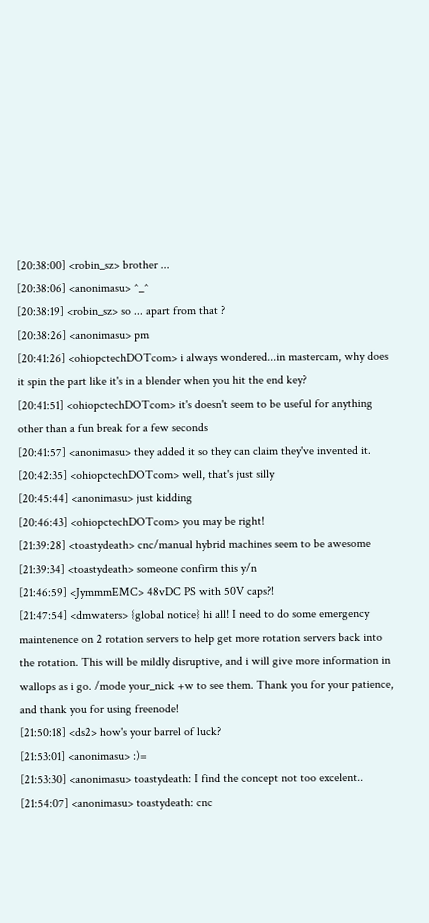[20:38:00] <robin_sz> brother ...
[20:38:06] <anonimasu> ^_^
[20:38:19] <robin_sz> so ... apart from that ?
[20:38:26] <anonimasu> pm
[20:41:26] <ohiopctechDOTcom> i always wondered...in mastercam, why does it spin the part like it's in a blender when you hit the end key?
[20:41:51] <ohiopctechDOTcom> it's doesn't seem to be useful for anything other than a fun break for a few seconds
[20:41:57] <anonimasu> they added it so they can claim they've invented it.
[20:42:35] <ohiopctechDOTcom> well, that's just silly
[20:45:44] <anonimasu> just kidding
[20:46:43] <ohiopctechDOTcom> you may be right!
[21:39:28] <toastydeath> cnc/manual hybrid machines seem to be awesome
[21:39:34] <toastydeath> someone confirm this y/n
[21:46:59] <JymmmEMC> 48vDC PS with 50V caps?!
[21:47:54] <dmwaters> {global notice} hi all! I need to do some emergency maintenence on 2 rotation servers to help get more rotation servers back into the rotation. This will be mildly disruptive, and i will give more information in wallops as i go. /mode your_nick +w to see them. Thank you for your patience, and thank you for using freenode!
[21:50:18] <ds2> how's your barrel of luck?
[21:53:01] <anonimasu> :)=
[21:53:30] <anonimasu> toastydeath: I find the concept not too excelent..
[21:54:07] <anonimasu> toastydeath: cnc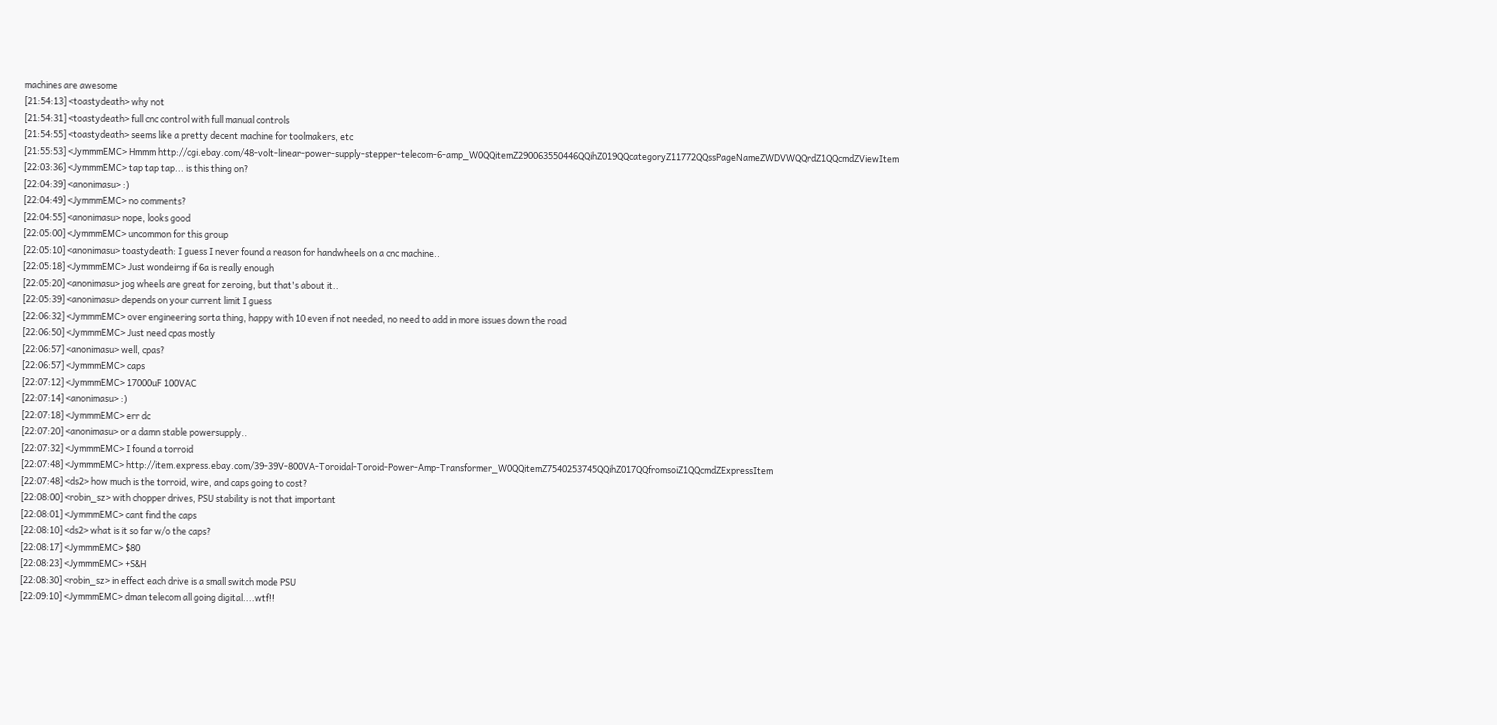machines are awesome
[21:54:13] <toastydeath> why not
[21:54:31] <toastydeath> full cnc control with full manual controls
[21:54:55] <toastydeath> seems like a pretty decent machine for toolmakers, etc
[21:55:53] <JymmmEMC> Hmmm http://cgi.ebay.com/48-volt-linear-power-supply-stepper-telecom-6-amp_W0QQitemZ290063550446QQihZ019QQcategoryZ11772QQssPageNameZWDVWQQrdZ1QQcmdZViewItem
[22:03:36] <JymmmEMC> tap tap tap... is this thing on?
[22:04:39] <anonimasu> :)
[22:04:49] <JymmmEMC> no comments?
[22:04:55] <anonimasu> nope, looks good
[22:05:00] <JymmmEMC> uncommon for this group
[22:05:10] <anonimasu> toastydeath: I guess I never found a reason for handwheels on a cnc machine..
[22:05:18] <JymmmEMC> Just wondeirng if 6a is really enough
[22:05:20] <anonimasu> jog wheels are great for zeroing, but that's about it..
[22:05:39] <anonimasu> depends on your current limit I guess
[22:06:32] <JymmmEMC> over engineering sorta thing, happy with 10 even if not needed, no need to add in more issues down the road
[22:06:50] <JymmmEMC> Just need cpas mostly
[22:06:57] <anonimasu> well, cpas?
[22:06:57] <JymmmEMC> caps
[22:07:12] <JymmmEMC> 17000uF 100VAC
[22:07:14] <anonimasu> :)
[22:07:18] <JymmmEMC> err dc
[22:07:20] <anonimasu> or a damn stable powersupply..
[22:07:32] <JymmmEMC> I found a torroid
[22:07:48] <JymmmEMC> http://item.express.ebay.com/39-39V-800VA-Toroidal-Toroid-Power-Amp-Transformer_W0QQitemZ7540253745QQihZ017QQfromsoiZ1QQcmdZExpressItem
[22:07:48] <ds2> how much is the torroid, wire, and caps going to cost?
[22:08:00] <robin_sz> with chopper drives, PSU stability is not that important
[22:08:01] <JymmmEMC> cant find the caps
[22:08:10] <ds2> what is it so far w/o the caps?
[22:08:17] <JymmmEMC> $80
[22:08:23] <JymmmEMC> +S&H
[22:08:30] <robin_sz> in effect each drive is a small switch mode PSU
[22:09:10] <JymmmEMC> dman telecom all going digital....wtf!!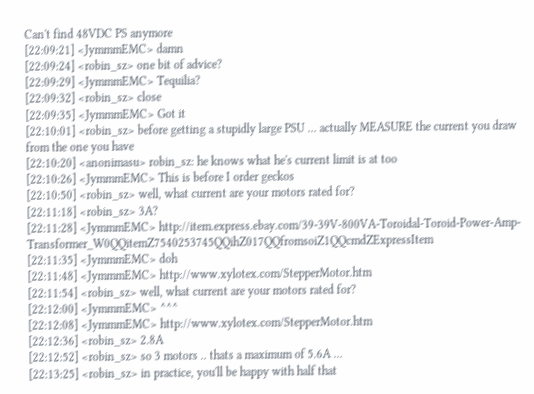Can't find 48VDC PS anymore
[22:09:21] <JymmmEMC> damn
[22:09:24] <robin_sz> one bit of advice?
[22:09:29] <JymmmEMC> Tequilia?
[22:09:32] <robin_sz> close
[22:09:35] <JymmmEMC> Got it
[22:10:01] <robin_sz> before getting a stupidly large PSU ... actually MEASURE the current you draw from the one you have
[22:10:20] <anonimasu> robin_sz: he knows what he's current limit is at too
[22:10:26] <JymmmEMC> This is before I order geckos
[22:10:50] <robin_sz> well, what current are your motors rated for?
[22:11:18] <robin_sz> 3A?
[22:11:28] <JymmmEMC> http://item.express.ebay.com/39-39V-800VA-Toroidal-Toroid-Power-Amp-Transformer_W0QQitemZ7540253745QQihZ017QQfromsoiZ1QQcmdZExpressItem
[22:11:35] <JymmmEMC> doh
[22:11:48] <JymmmEMC> http://www.xylotex.com/StepperMotor.htm
[22:11:54] <robin_sz> well, what current are your motors rated for?
[22:12:00] <JymmmEMC> ^^^
[22:12:08] <JymmmEMC> http://www.xylotex.com/StepperMotor.htm
[22:12:36] <robin_sz> 2.8A
[22:12:52] <robin_sz> so 3 motors .. thats a maximum of 5.6A ...
[22:13:25] <robin_sz> in practice, you'll be happy with half that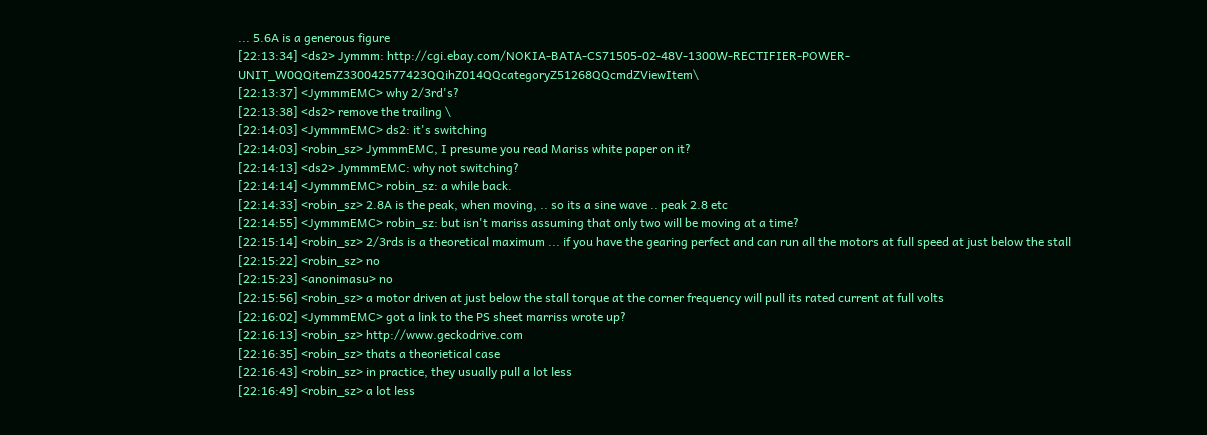... 5.6A is a generous figure
[22:13:34] <ds2> Jymmm: http://cgi.ebay.com/NOKIA-BATA-CS71505-02-48V-1300W-RECTIFIER-POWER-UNIT_W0QQitemZ330042577423QQihZ014QQcategoryZ51268QQcmdZViewItem\
[22:13:37] <JymmmEMC> why 2/3rd's?
[22:13:38] <ds2> remove the trailing \
[22:14:03] <JymmmEMC> ds2: it's switching
[22:14:03] <robin_sz> JymmmEMC, I presume you read Mariss white paper on it?
[22:14:13] <ds2> JymmmEMC: why not switching?
[22:14:14] <JymmmEMC> robin_sz: a while back.
[22:14:33] <robin_sz> 2.8A is the peak, when moving, .. so its a sine wave .. peak 2.8 etc
[22:14:55] <JymmmEMC> robin_sz: but isn't mariss assuming that only two will be moving at a time?
[22:15:14] <robin_sz> 2/3rds is a theoretical maximum ... if you have the gearing perfect and can run all the motors at full speed at just below the stall
[22:15:22] <robin_sz> no
[22:15:23] <anonimasu> no
[22:15:56] <robin_sz> a motor driven at just below the stall torque at the corner frequency will pull its rated current at full volts
[22:16:02] <JymmmEMC> got a link to the PS sheet marriss wrote up?
[22:16:13] <robin_sz> http://www.geckodrive.com
[22:16:35] <robin_sz> thats a theorietical case
[22:16:43] <robin_sz> in practice, they usually pull a lot less
[22:16:49] <robin_sz> a lot less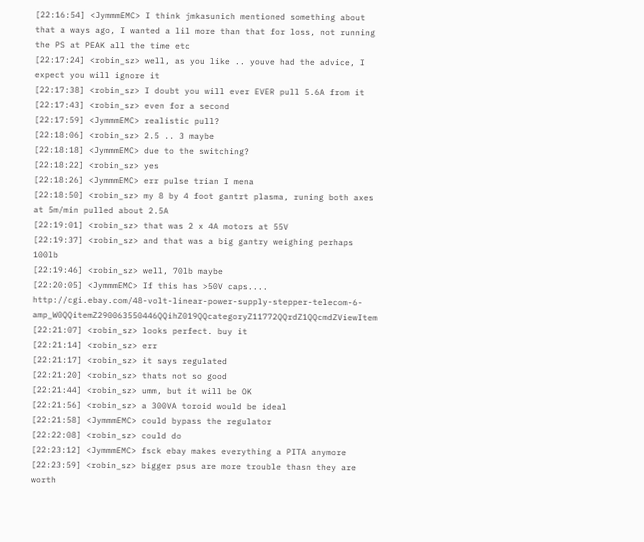[22:16:54] <JymmmEMC> I think jmkasunich mentioned something about that a ways ago, I wanted a lil more than that for loss, not running the PS at PEAK all the time etc
[22:17:24] <robin_sz> well, as you like .. youve had the advice, I expect you will ignore it
[22:17:38] <robin_sz> I doubt you will ever EVER pull 5.6A from it
[22:17:43] <robin_sz> even for a second
[22:17:59] <JymmmEMC> realistic pull?
[22:18:06] <robin_sz> 2.5 .. 3 maybe
[22:18:18] <JymmmEMC> due to the switching?
[22:18:22] <robin_sz> yes
[22:18:26] <JymmmEMC> err pulse trian I mena
[22:18:50] <robin_sz> my 8 by 4 foot gantrt plasma, runing both axes at 5m/min pulled about 2.5A
[22:19:01] <robin_sz> that was 2 x 4A motors at 55V
[22:19:37] <robin_sz> and that was a big gantry weighing perhaps 100lb
[22:19:46] <robin_sz> well, 70lb maybe
[22:20:05] <JymmmEMC> If this has >50V caps.... http://cgi.ebay.com/48-volt-linear-power-supply-stepper-telecom-6-amp_W0QQitemZ290063550446QQihZ019QQcategoryZ11772QQrdZ1QQcmdZViewItem
[22:21:07] <robin_sz> looks perfect. buy it
[22:21:14] <robin_sz> err
[22:21:17] <robin_sz> it says regulated
[22:21:20] <robin_sz> thats not so good
[22:21:44] <robin_sz> umm, but it will be OK
[22:21:56] <robin_sz> a 300VA toroid would be ideal
[22:21:58] <JymmmEMC> could bypass the regulator
[22:22:08] <robin_sz> could do
[22:23:12] <JymmmEMC> fsck ebay makes everything a PITA anymore
[22:23:59] <robin_sz> bigger psus are more trouble thasn they are worth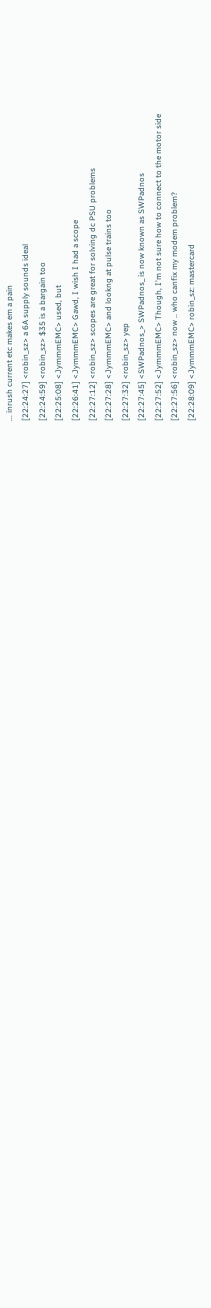... inrush current etc makes em a pain
[22:24:27] <robin_sz> a 6A supply sounds ideal
[22:24:59] <robin_sz> $35 is a bargain too
[22:25:08] <JymmmEMC> used, but
[22:26:41] <JymmmEMC> Gawd, I wish I had a scope
[22:27:12] <robin_sz> scopes are great for solving dc PSU problems
[22:27:28] <JymmmEMC> and lookng at pulse trains too
[22:27:32] <robin_sz> yep
[22:27:45] <SWPadnos_> SWPadnos_ is now known as SWPadnos
[22:27:52] <JymmmEMC> Though, I'm not sure how to connect to the motor side
[22:27:56] <robin_sz> now .. who canfix my modem problem?
[22:28:09] <JymmmEMC> robin_sz: mastercard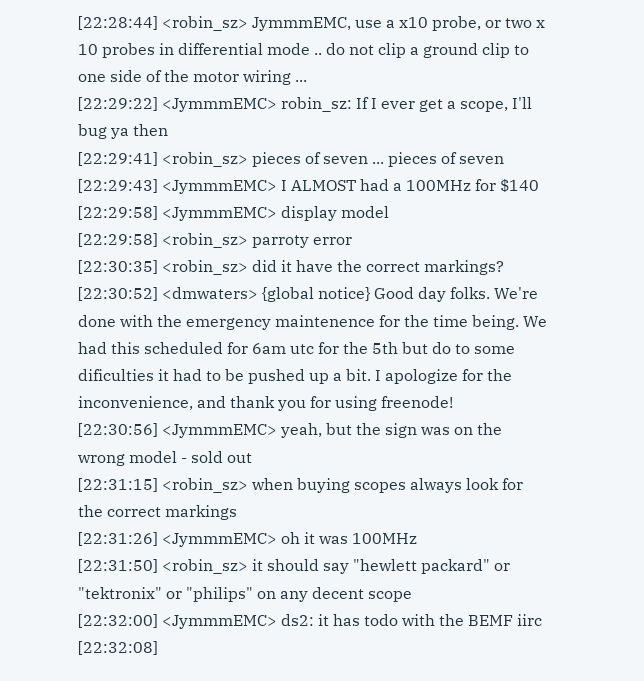[22:28:44] <robin_sz> JymmmEMC, use a x10 probe, or two x 10 probes in differential mode .. do not clip a ground clip to one side of the motor wiring ...
[22:29:22] <JymmmEMC> robin_sz: If I ever get a scope, I'll bug ya then
[22:29:41] <robin_sz> pieces of seven ... pieces of seven
[22:29:43] <JymmmEMC> I ALMOST had a 100MHz for $140
[22:29:58] <JymmmEMC> display model
[22:29:58] <robin_sz> parroty error
[22:30:35] <robin_sz> did it have the correct markings?
[22:30:52] <dmwaters> {global notice} Good day folks. We're done with the emergency maintenence for the time being. We had this scheduled for 6am utc for the 5th but do to some dificulties it had to be pushed up a bit. I apologize for the inconvenience, and thank you for using freenode!
[22:30:56] <JymmmEMC> yeah, but the sign was on the wrong model - sold out
[22:31:15] <robin_sz> when buying scopes always look for the correct markings
[22:31:26] <JymmmEMC> oh it was 100MHz
[22:31:50] <robin_sz> it should say "hewlett packard" or "tektronix" or "philips" on any decent scope
[22:32:00] <JymmmEMC> ds2: it has todo with the BEMF iirc
[22:32:08]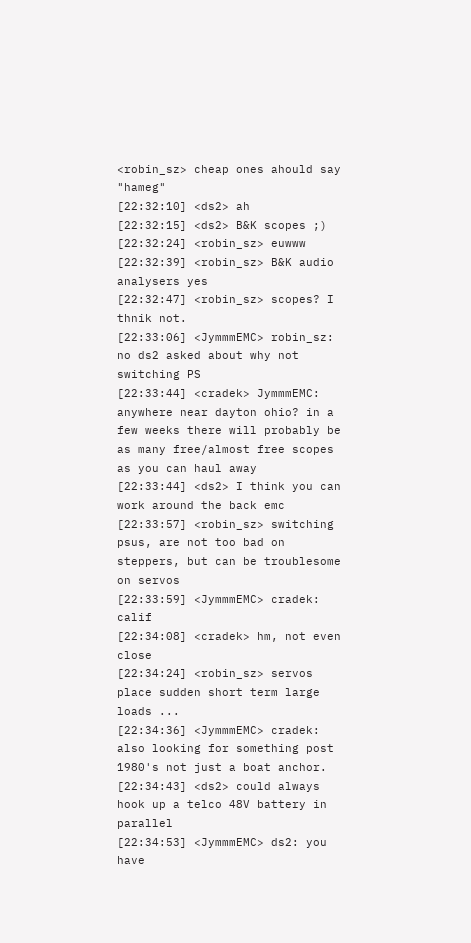<robin_sz> cheap ones ahould say "hameg"
[22:32:10] <ds2> ah
[22:32:15] <ds2> B&K scopes ;)
[22:32:24] <robin_sz> euwww
[22:32:39] <robin_sz> B&K audio analysers yes
[22:32:47] <robin_sz> scopes? I thnik not.
[22:33:06] <JymmmEMC> robin_sz: no ds2 asked about why not switching PS
[22:33:44] <cradek> JymmmEMC: anywhere near dayton ohio? in a few weeks there will probably be as many free/almost free scopes as you can haul away
[22:33:44] <ds2> I think you can work around the back emc
[22:33:57] <robin_sz> switching psus, are not too bad on steppers, but can be troublesome on servos
[22:33:59] <JymmmEMC> cradek: calif
[22:34:08] <cradek> hm, not even close
[22:34:24] <robin_sz> servos place sudden short term large loads ...
[22:34:36] <JymmmEMC> cradek: also looking for something post 1980's not just a boat anchor.
[22:34:43] <ds2> could always hook up a telco 48V battery in parallel
[22:34:53] <JymmmEMC> ds2: you have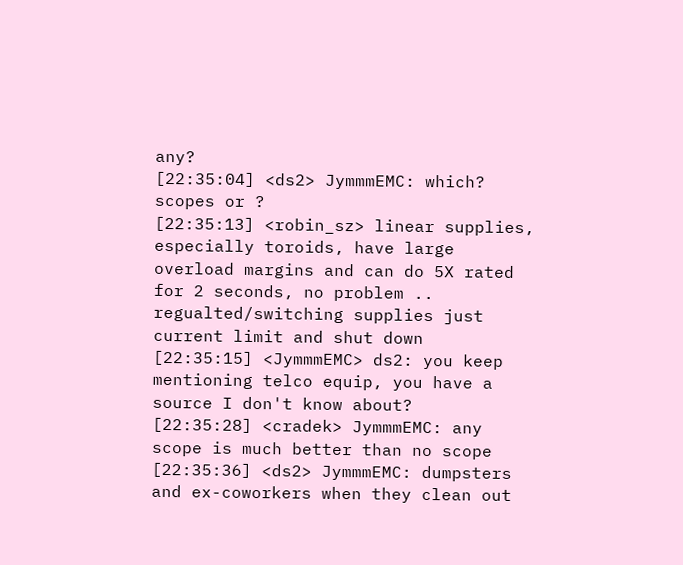any?
[22:35:04] <ds2> JymmmEMC: which? scopes or ?
[22:35:13] <robin_sz> linear supplies, especially toroids, have large overload margins and can do 5X rated for 2 seconds, no problem .. regualted/switching supplies just current limit and shut down
[22:35:15] <JymmmEMC> ds2: you keep mentioning telco equip, you have a source I don't know about?
[22:35:28] <cradek> JymmmEMC: any scope is much better than no scope
[22:35:36] <ds2> JymmmEMC: dumpsters and ex-coworkers when they clean out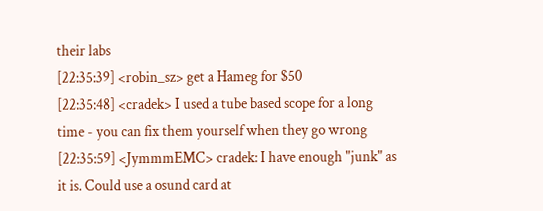their labs
[22:35:39] <robin_sz> get a Hameg for $50
[22:35:48] <cradek> I used a tube based scope for a long time - you can fix them yourself when they go wrong
[22:35:59] <JymmmEMC> cradek: I have enough "junk" as it is. Could use a osund card at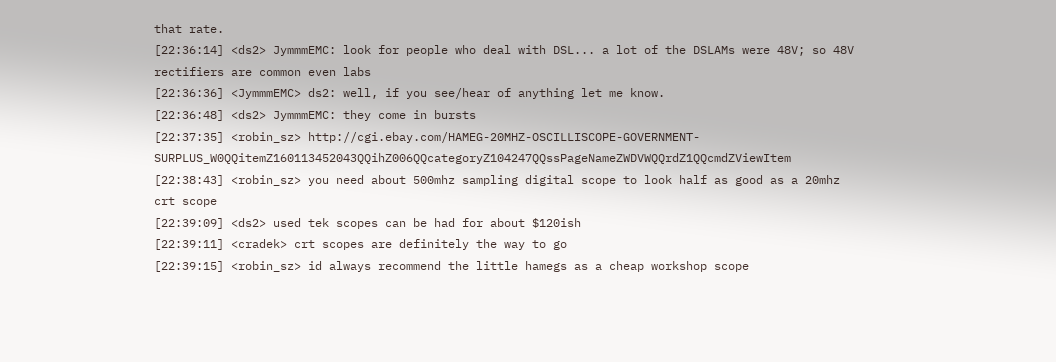that rate.
[22:36:14] <ds2> JymmmEMC: look for people who deal with DSL... a lot of the DSLAMs were 48V; so 48V rectifiers are common even labs
[22:36:36] <JymmmEMC> ds2: well, if you see/hear of anything let me know.
[22:36:48] <ds2> JymmmEMC: they come in bursts
[22:37:35] <robin_sz> http://cgi.ebay.com/HAMEG-20MHZ-OSCILLISCOPE-GOVERNMENT-SURPLUS_W0QQitemZ160113452043QQihZ006QQcategoryZ104247QQssPageNameZWDVWQQrdZ1QQcmdZViewItem
[22:38:43] <robin_sz> you need about 500mhz sampling digital scope to look half as good as a 20mhz crt scope
[22:39:09] <ds2> used tek scopes can be had for about $120ish
[22:39:11] <cradek> crt scopes are definitely the way to go
[22:39:15] <robin_sz> id always recommend the little hamegs as a cheap workshop scope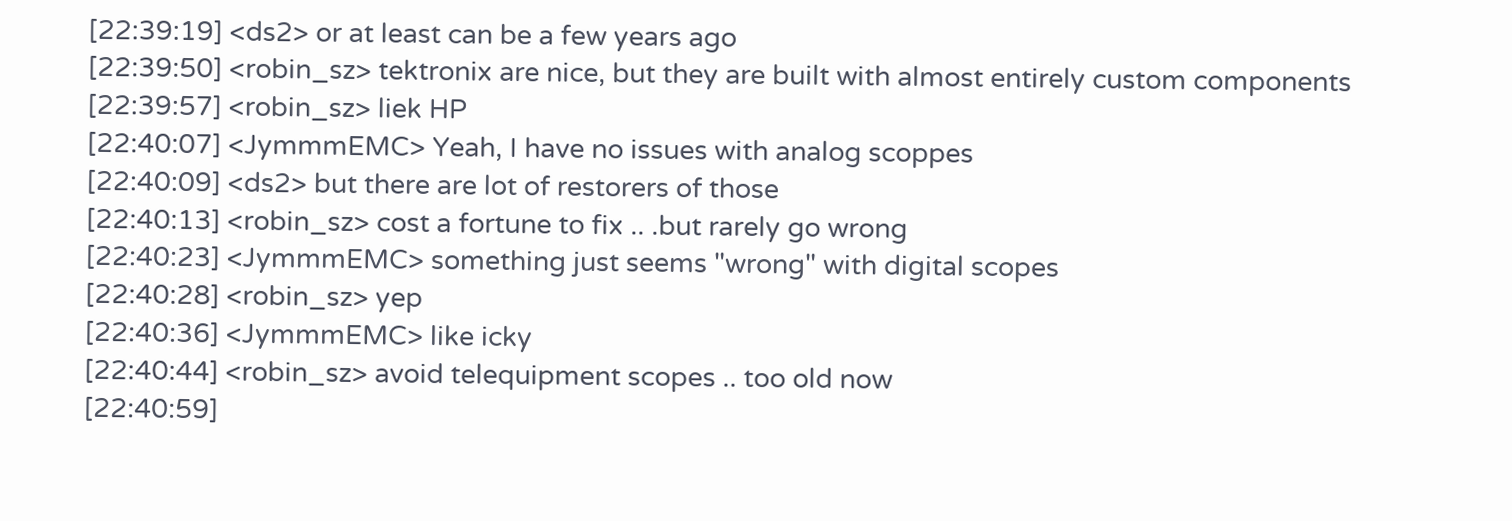[22:39:19] <ds2> or at least can be a few years ago
[22:39:50] <robin_sz> tektronix are nice, but they are built with almost entirely custom components
[22:39:57] <robin_sz> liek HP
[22:40:07] <JymmmEMC> Yeah, I have no issues with analog scoppes
[22:40:09] <ds2> but there are lot of restorers of those
[22:40:13] <robin_sz> cost a fortune to fix .. .but rarely go wrong
[22:40:23] <JymmmEMC> something just seems "wrong" with digital scopes
[22:40:28] <robin_sz> yep
[22:40:36] <JymmmEMC> like icky
[22:40:44] <robin_sz> avoid telequipment scopes .. too old now
[22:40:59]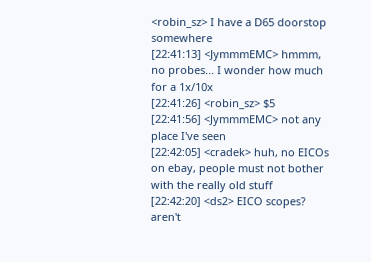<robin_sz> I have a D65 doorstop somewhere
[22:41:13] <JymmmEMC> hmmm, no probes... I wonder how much for a 1x/10x
[22:41:26] <robin_sz> $5
[22:41:56] <JymmmEMC> not any place I've seen
[22:42:05] <cradek> huh, no EICOs on ebay, people must not bother with the really old stuff
[22:42:20] <ds2> EICO scopes? aren't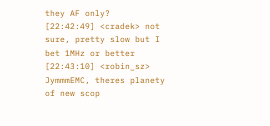they AF only?
[22:42:49] <cradek> not sure, pretty slow but I bet 1MHz or better
[22:43:10] <robin_sz> JymmmEMC, theres planety of new scop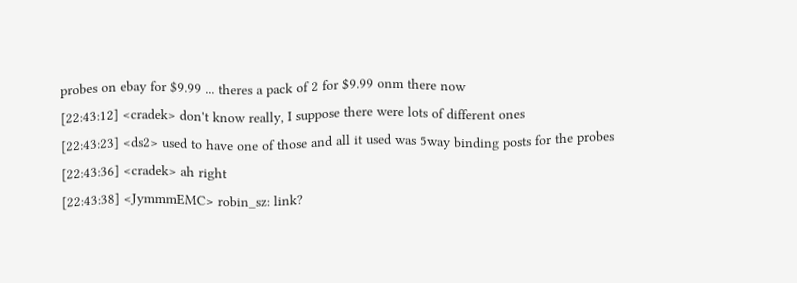probes on ebay for $9.99 ... theres a pack of 2 for $9.99 onm there now
[22:43:12] <cradek> don't know really, I suppose there were lots of different ones
[22:43:23] <ds2> used to have one of those and all it used was 5way binding posts for the probes
[22:43:36] <cradek> ah right
[22:43:38] <JymmmEMC> robin_sz: link?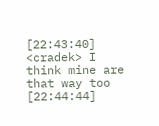[22:43:40] <cradek> I think mine are that way too
[22:44:44]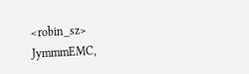<robin_sz> JymmmEMC,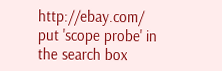http://ebay.com/ put 'scope probe' in the search box